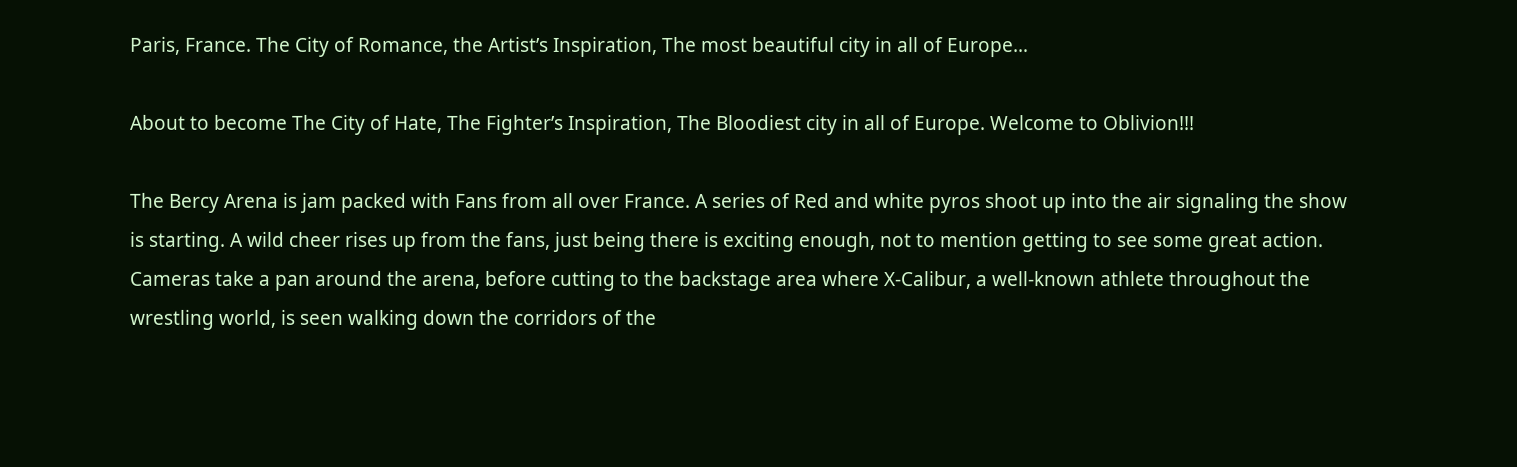Paris, France. The City of Romance, the Artist’s Inspiration, The most beautiful city in all of Europe…

About to become The City of Hate, The Fighter’s Inspiration, The Bloodiest city in all of Europe. Welcome to Oblivion!!!

The Bercy Arena is jam packed with Fans from all over France. A series of Red and white pyros shoot up into the air signaling the show is starting. A wild cheer rises up from the fans, just being there is exciting enough, not to mention getting to see some great action. Cameras take a pan around the arena, before cutting to the backstage area where X-Calibur, a well-known athlete throughout the wrestling world, is seen walking down the corridors of the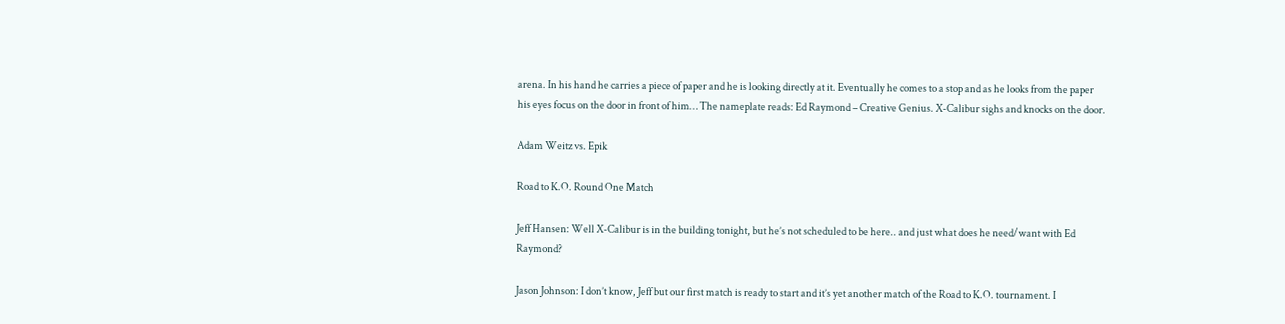arena. In his hand he carries a piece of paper and he is looking directly at it. Eventually he comes to a stop and as he looks from the paper his eyes focus on the door in front of him… The nameplate reads: Ed Raymond – Creative Genius. X-Calibur sighs and knocks on the door.

Adam Weitz vs. Epik

Road to K.O. Round One Match

Jeff Hansen: Well X-Calibur is in the building tonight, but he’s not scheduled to be here.. and just what does he need/want with Ed Raymond?

Jason Johnson: I don’t know, Jeff but our first match is ready to start and it’s yet another match of the Road to K.O. tournament. I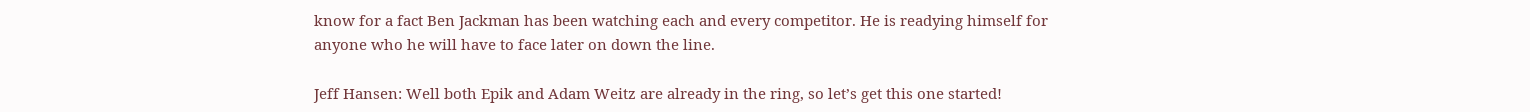know for a fact Ben Jackman has been watching each and every competitor. He is readying himself for anyone who he will have to face later on down the line.

Jeff Hansen: Well both Epik and Adam Weitz are already in the ring, so let’s get this one started!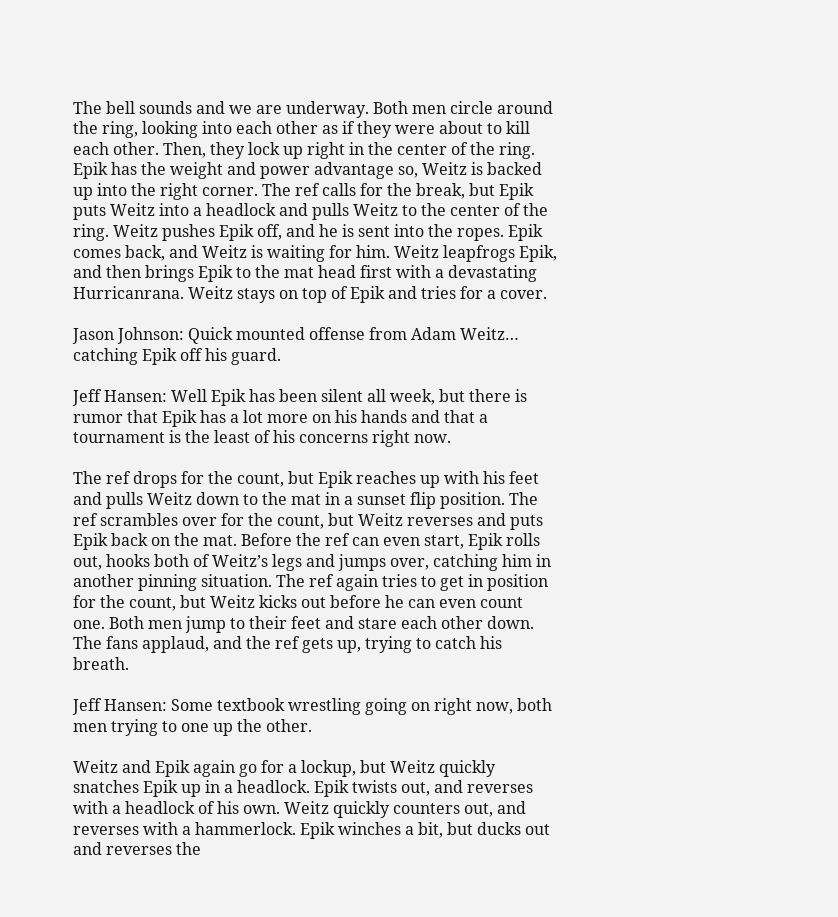The bell sounds and we are underway. Both men circle around the ring, looking into each other as if they were about to kill each other. Then, they lock up right in the center of the ring. Epik has the weight and power advantage so, Weitz is backed up into the right corner. The ref calls for the break, but Epik puts Weitz into a headlock and pulls Weitz to the center of the ring. Weitz pushes Epik off, and he is sent into the ropes. Epik comes back, and Weitz is waiting for him. Weitz leapfrogs Epik, and then brings Epik to the mat head first with a devastating Hurricanrana. Weitz stays on top of Epik and tries for a cover.

Jason Johnson: Quick mounted offense from Adam Weitz… catching Epik off his guard.

Jeff Hansen: Well Epik has been silent all week, but there is rumor that Epik has a lot more on his hands and that a tournament is the least of his concerns right now.

The ref drops for the count, but Epik reaches up with his feet and pulls Weitz down to the mat in a sunset flip position. The ref scrambles over for the count, but Weitz reverses and puts Epik back on the mat. Before the ref can even start, Epik rolls out, hooks both of Weitz’s legs and jumps over, catching him in another pinning situation. The ref again tries to get in position for the count, but Weitz kicks out before he can even count one. Both men jump to their feet and stare each other down. The fans applaud, and the ref gets up, trying to catch his breath.

Jeff Hansen: Some textbook wrestling going on right now, both men trying to one up the other.

Weitz and Epik again go for a lockup, but Weitz quickly snatches Epik up in a headlock. Epik twists out, and reverses with a headlock of his own. Weitz quickly counters out, and reverses with a hammerlock. Epik winches a bit, but ducks out and reverses the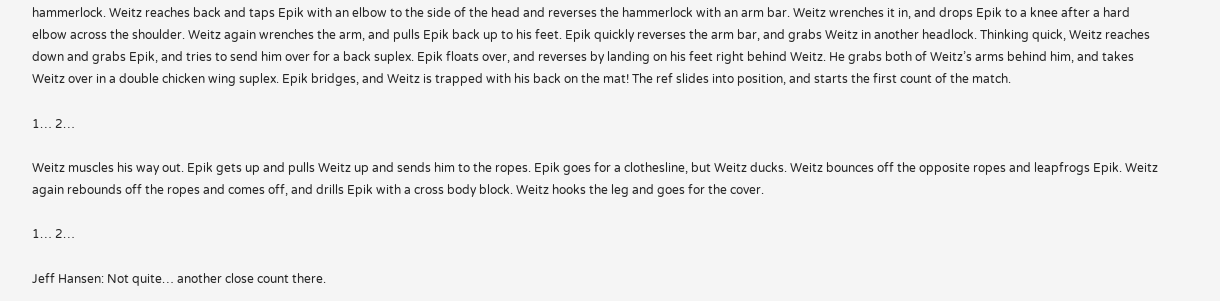hammerlock. Weitz reaches back and taps Epik with an elbow to the side of the head and reverses the hammerlock with an arm bar. Weitz wrenches it in, and drops Epik to a knee after a hard elbow across the shoulder. Weitz again wrenches the arm, and pulls Epik back up to his feet. Epik quickly reverses the arm bar, and grabs Weitz in another headlock. Thinking quick, Weitz reaches down and grabs Epik, and tries to send him over for a back suplex. Epik floats over, and reverses by landing on his feet right behind Weitz. He grabs both of Weitz’s arms behind him, and takes Weitz over in a double chicken wing suplex. Epik bridges, and Weitz is trapped with his back on the mat! The ref slides into position, and starts the first count of the match.

1… 2…

Weitz muscles his way out. Epik gets up and pulls Weitz up and sends him to the ropes. Epik goes for a clothesline, but Weitz ducks. Weitz bounces off the opposite ropes and leapfrogs Epik. Weitz again rebounds off the ropes and comes off, and drills Epik with a cross body block. Weitz hooks the leg and goes for the cover.

1… 2…

Jeff Hansen: Not quite… another close count there.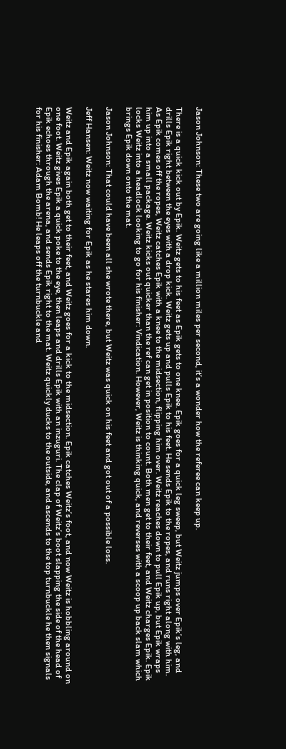Jason Johnson: These two are going like a million miles per second, it’s a wonder how the referee can keep up.

There is a quick kick out by Epik. Weitz gets to his feet as Epik gets to one knee. Epik goes for a quick leg sweep, but Weitz jumps over Epik’s leg, and drills Epik right between the eyes with a drop kick. Weitz gets up and pulls Epik to his feet. He sends Epik to the ropes, and runs right along with him. As Epik comes off the ropes, Weitz catches Epik with a knee to the midsection, flipping him over. Weitz reaches down to pull Epik up, but Epik wraps him up into a small package. Weitz kicks out quicker than the ref can get in position to count. Both men get to their feet, and Weitz charges Epik. Epik locks Weitz into a headlock looking to go for his finisher: Vindication. However, Weitz is thinking quick, and reverses with a scoop up back slam which brings Epik down onto the mat.

Jason Johnson: That could have been all she wrote there, but Weitz was quick on his feet and got out of a possible loss.

Jeff Hansen: Weitz now waiting for Epik as he stares him down.

Weitz and Epik again both get to their feet, and Weitz goes for a kick to the midsection. Epik catches Weitz’s foot, and now Weitz is hobbling around on one foot. Weitz gives Epik a quick poke to the eye, then leaps and drills Epik with an inzuguri. The clap of Weitz’s boot slapping the side of the head of Epik echoes through the arena, and sends Epik right to the mat. Weitz quickly ducks to the outside, and ascends to the top turnbuckle he then signals for his finisher: Adam Bomb! He leaps off the turnbuckle and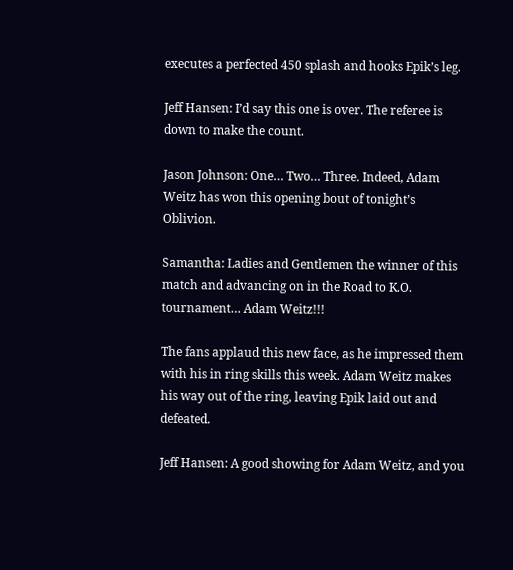executes a perfected 450 splash and hooks Epik’s leg.

Jeff Hansen: I’d say this one is over. The referee is down to make the count.

Jason Johnson: One… Two… Three. Indeed, Adam Weitz has won this opening bout of tonight’s Oblivion.

Samantha: Ladies and Gentlemen the winner of this match and advancing on in the Road to K.O. tournament… Adam Weitz!!!

The fans applaud this new face, as he impressed them with his in ring skills this week. Adam Weitz makes his way out of the ring, leaving Epik laid out and defeated.

Jeff Hansen: A good showing for Adam Weitz, and you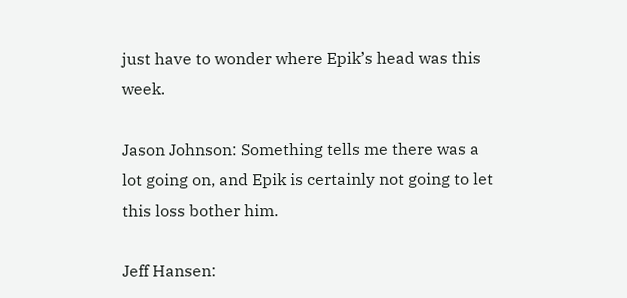just have to wonder where Epik’s head was this week.

Jason Johnson: Something tells me there was a lot going on, and Epik is certainly not going to let this loss bother him.

Jeff Hansen: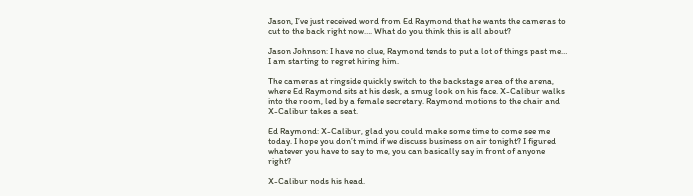Jason, I’ve just received word from Ed Raymond that he wants the cameras to cut to the back right now…. What do you think this is all about?

Jason Johnson: I have no clue, Raymond tends to put a lot of things past me… I am starting to regret hiring him.

The cameras at ringside quickly switch to the backstage area of the arena, where Ed Raymond sits at his desk, a smug look on his face. X-Calibur walks into the room, led by a female secretary. Raymond motions to the chair and X-Calibur takes a seat.

Ed Raymond: X-Calibur, glad you could make some time to come see me today. I hope you don’t mind if we discuss business on air tonight? I figured whatever you have to say to me, you can basically say in front of anyone right?

X-Calibur nods his head.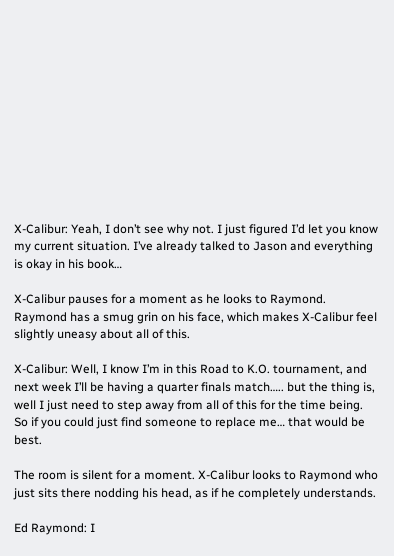X-Calibur: Yeah, I don’t see why not. I just figured I’d let you know my current situation. I’ve already talked to Jason and everything is okay in his book…

X-Calibur pauses for a moment as he looks to Raymond. Raymond has a smug grin on his face, which makes X-Calibur feel slightly uneasy about all of this.

X-Calibur: Well, I know I’m in this Road to K.O. tournament, and next week I’ll be having a quarter finals match….. but the thing is, well I just need to step away from all of this for the time being. So if you could just find someone to replace me… that would be best.

The room is silent for a moment. X-Calibur looks to Raymond who just sits there nodding his head, as if he completely understands.

Ed Raymond: I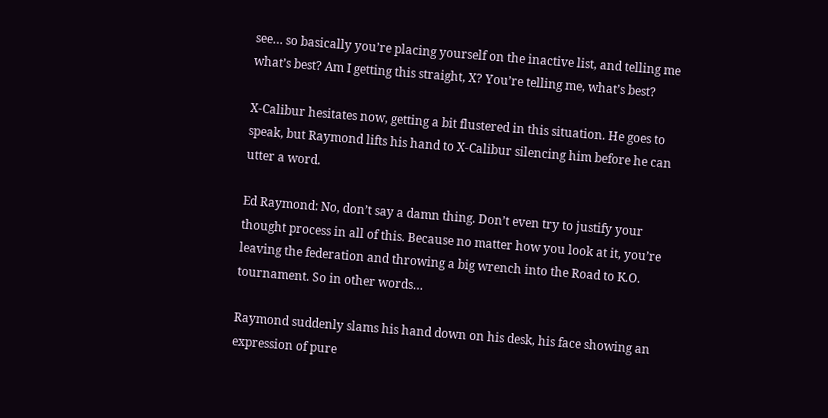see… so basically you’re placing yourself on the inactive list, and telling me what’s best? Am I getting this straight, X? You’re telling me, what’s best?

X-Calibur hesitates now, getting a bit flustered in this situation. He goes to speak, but Raymond lifts his hand to X-Calibur silencing him before he can utter a word.

Ed Raymond: No, don’t say a damn thing. Don’t even try to justify your thought process in all of this. Because no matter how you look at it, you’re leaving the federation and throwing a big wrench into the Road to K.O. tournament. So in other words…

Raymond suddenly slams his hand down on his desk, his face showing an expression of pure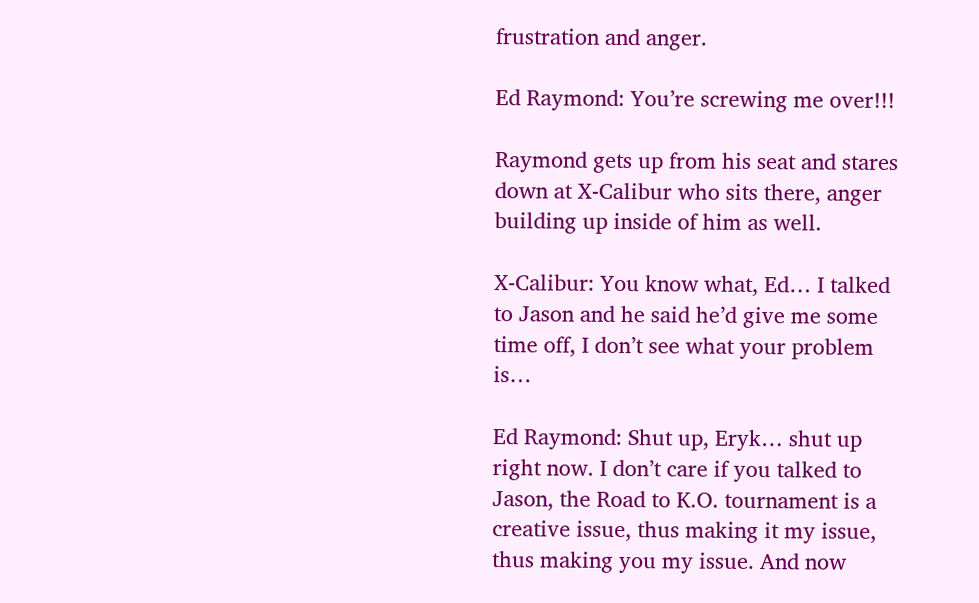frustration and anger.

Ed Raymond: You’re screwing me over!!!

Raymond gets up from his seat and stares down at X-Calibur who sits there, anger building up inside of him as well.

X-Calibur: You know what, Ed… I talked to Jason and he said he’d give me some time off, I don’t see what your problem is…

Ed Raymond: Shut up, Eryk… shut up right now. I don’t care if you talked to Jason, the Road to K.O. tournament is a creative issue, thus making it my issue, thus making you my issue. And now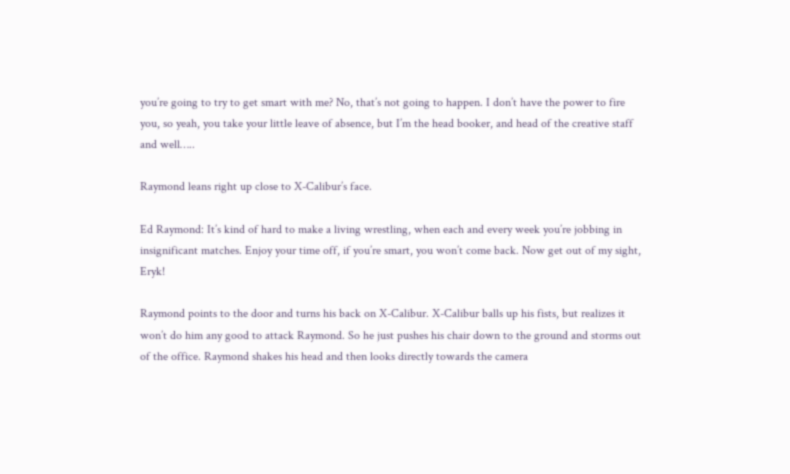you’re going to try to get smart with me? No, that’s not going to happen. I don’t have the power to fire you, so yeah, you take your little leave of absence, but I’m the head booker, and head of the creative staff and well…..

Raymond leans right up close to X-Calibur’s face.

Ed Raymond: It’s kind of hard to make a living wrestling, when each and every week you’re jobbing in insignificant matches. Enjoy your time off, if you’re smart, you won’t come back. Now get out of my sight, Eryk!

Raymond points to the door and turns his back on X-Calibur. X-Calibur balls up his fists, but realizes it won’t do him any good to attack Raymond. So he just pushes his chair down to the ground and storms out of the office. Raymond shakes his head and then looks directly towards the camera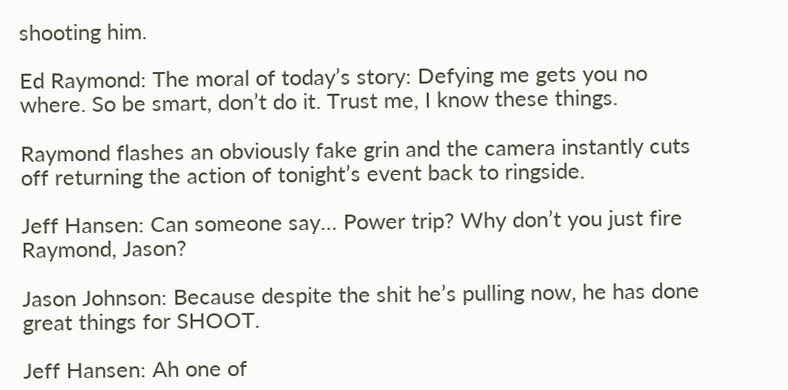shooting him.

Ed Raymond: The moral of today’s story: Defying me gets you no where. So be smart, don’t do it. Trust me, I know these things.

Raymond flashes an obviously fake grin and the camera instantly cuts off returning the action of tonight’s event back to ringside.

Jeff Hansen: Can someone say… Power trip? Why don’t you just fire Raymond, Jason?

Jason Johnson: Because despite the shit he’s pulling now, he has done great things for SHOOT.

Jeff Hansen: Ah one of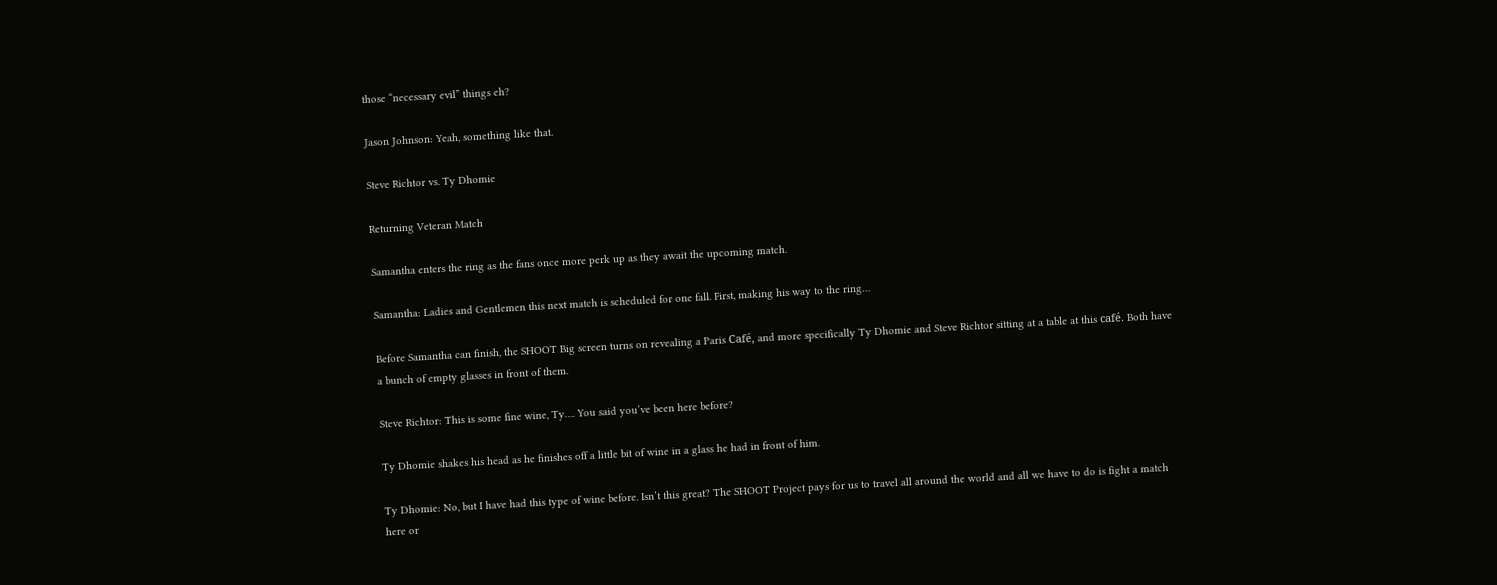those “necessary evil” things eh?

Jason Johnson: Yeah, something like that.

Steve Richtor vs. Ty Dhomie

Returning Veteran Match

Samantha enters the ring as the fans once more perk up as they await the upcoming match.

Samantha: Ladies and Gentlemen this next match is scheduled for one fall. First, making his way to the ring…

Before Samantha can finish, the SHOOT Big screen turns on revealing a Paris Café, and more specifically Ty Dhomie and Steve Richtor sitting at a table at this café. Both have a bunch of empty glasses in front of them.

Steve Richtor: This is some fine wine, Ty…. You said you’ve been here before?

Ty Dhomie shakes his head as he finishes off a little bit of wine in a glass he had in front of him.

Ty Dhomie: No, but I have had this type of wine before. Isn’t this great? The SHOOT Project pays for us to travel all around the world and all we have to do is fight a match here or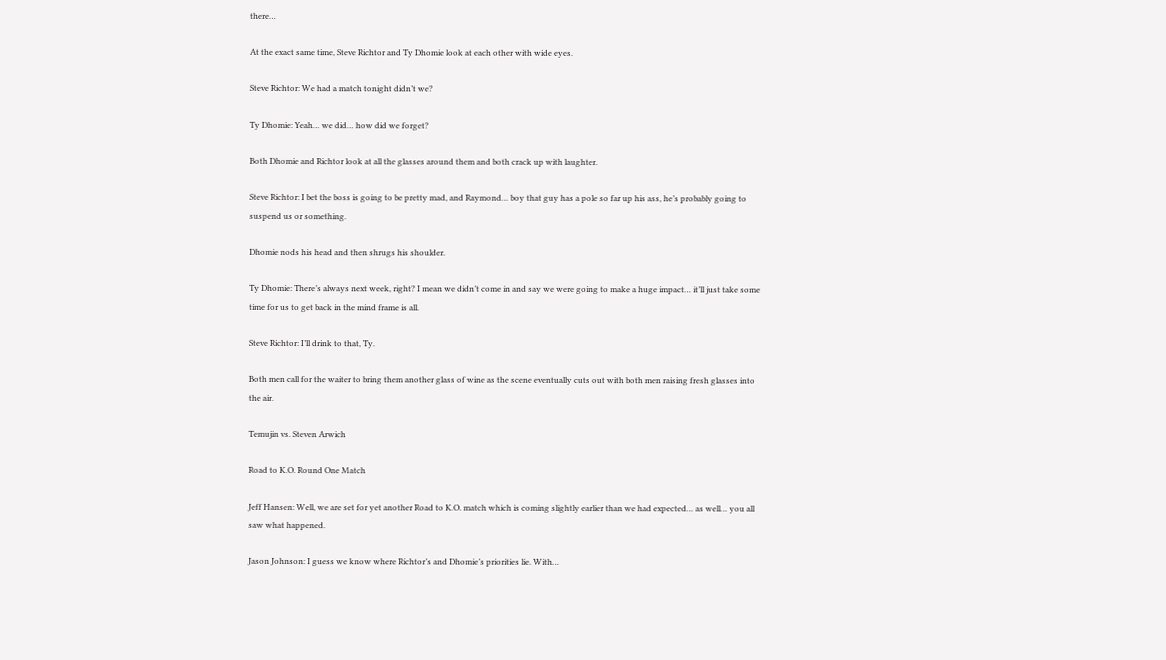there…

At the exact same time, Steve Richtor and Ty Dhomie look at each other with wide eyes.

Steve Richtor: We had a match tonight didn’t we?

Ty Dhomie: Yeah… we did… how did we forget?

Both Dhomie and Richtor look at all the glasses around them and both crack up with laughter.

Steve Richtor: I bet the boss is going to be pretty mad, and Raymond… boy that guy has a pole so far up his ass, he’s probably going to suspend us or something.

Dhomie nods his head and then shrugs his shoulder.

Ty Dhomie: There’s always next week, right? I mean we didn’t come in and say we were going to make a huge impact… it’ll just take some time for us to get back in the mind frame is all.

Steve Richtor: I’ll drink to that, Ty.

Both men call for the waiter to bring them another glass of wine as the scene eventually cuts out with both men raising fresh glasses into the air.

Temujin vs. Steven Arwich

Road to K.O. Round One Match

Jeff Hansen: Well, we are set for yet another Road to K.O. match which is coming slightly earlier than we had expected… as well… you all saw what happened.

Jason Johnson: I guess we know where Richtor’s and Dhomie’s priorities lie. With…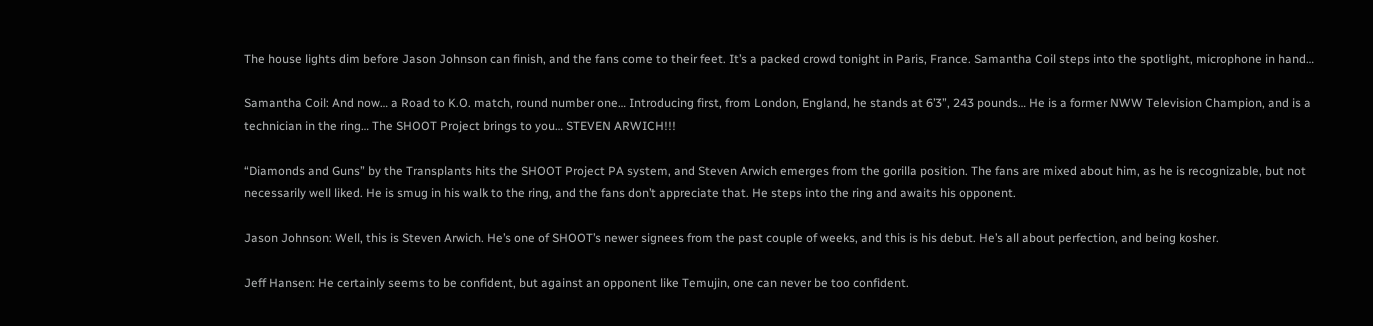The house lights dim before Jason Johnson can finish, and the fans come to their feet. It’s a packed crowd tonight in Paris, France. Samantha Coil steps into the spotlight, microphone in hand…

Samantha Coil: And now… a Road to K.O. match, round number one… Introducing first, from London, England, he stands at 6’3”, 243 pounds… He is a former NWW Television Champion, and is a technician in the ring… The SHOOT Project brings to you… STEVEN ARWICH!!!

“Diamonds and Guns” by the Transplants hits the SHOOT Project PA system, and Steven Arwich emerges from the gorilla position. The fans are mixed about him, as he is recognizable, but not necessarily well liked. He is smug in his walk to the ring, and the fans don’t appreciate that. He steps into the ring and awaits his opponent.

Jason Johnson: Well, this is Steven Arwich. He’s one of SHOOT’s newer signees from the past couple of weeks, and this is his debut. He’s all about perfection, and being kosher.

Jeff Hansen: He certainly seems to be confident, but against an opponent like Temujin, one can never be too confident.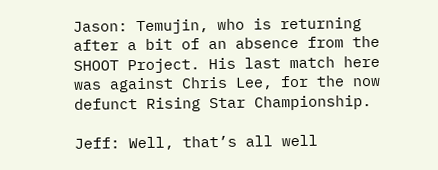Jason: Temujin, who is returning after a bit of an absence from the SHOOT Project. His last match here was against Chris Lee, for the now defunct Rising Star Championship.

Jeff: Well, that’s all well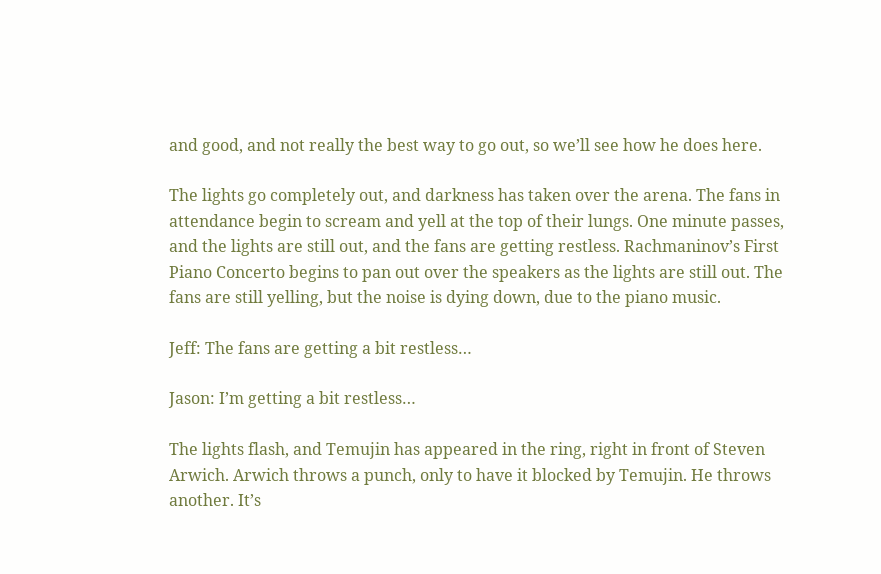and good, and not really the best way to go out, so we’ll see how he does here.

The lights go completely out, and darkness has taken over the arena. The fans in attendance begin to scream and yell at the top of their lungs. One minute passes, and the lights are still out, and the fans are getting restless. Rachmaninov’s First Piano Concerto begins to pan out over the speakers as the lights are still out. The fans are still yelling, but the noise is dying down, due to the piano music.

Jeff: The fans are getting a bit restless…

Jason: I’m getting a bit restless…

The lights flash, and Temujin has appeared in the ring, right in front of Steven Arwich. Arwich throws a punch, only to have it blocked by Temujin. He throws another. It’s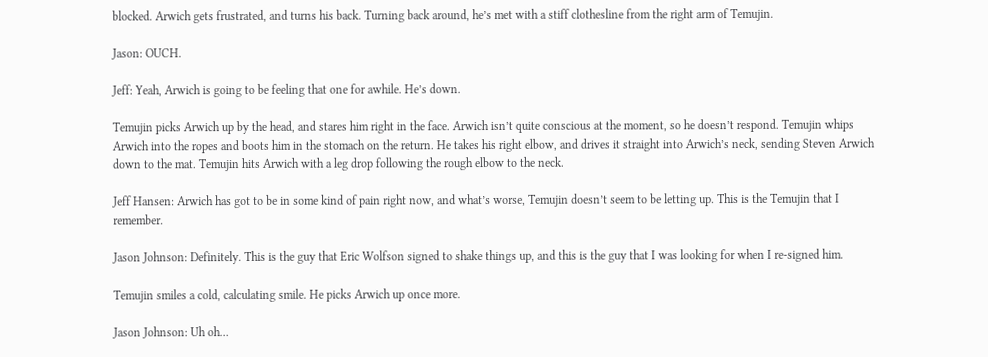blocked. Arwich gets frustrated, and turns his back. Turning back around, he’s met with a stiff clothesline from the right arm of Temujin.

Jason: OUCH.

Jeff: Yeah, Arwich is going to be feeling that one for awhile. He’s down.

Temujin picks Arwich up by the head, and stares him right in the face. Arwich isn’t quite conscious at the moment, so he doesn’t respond. Temujin whips Arwich into the ropes and boots him in the stomach on the return. He takes his right elbow, and drives it straight into Arwich’s neck, sending Steven Arwich down to the mat. Temujin hits Arwich with a leg drop following the rough elbow to the neck.

Jeff Hansen: Arwich has got to be in some kind of pain right now, and what’s worse, Temujin doesn’t seem to be letting up. This is the Temujin that I remember.

Jason Johnson: Definitely. This is the guy that Eric Wolfson signed to shake things up, and this is the guy that I was looking for when I re-signed him.

Temujin smiles a cold, calculating smile. He picks Arwich up once more.

Jason Johnson: Uh oh…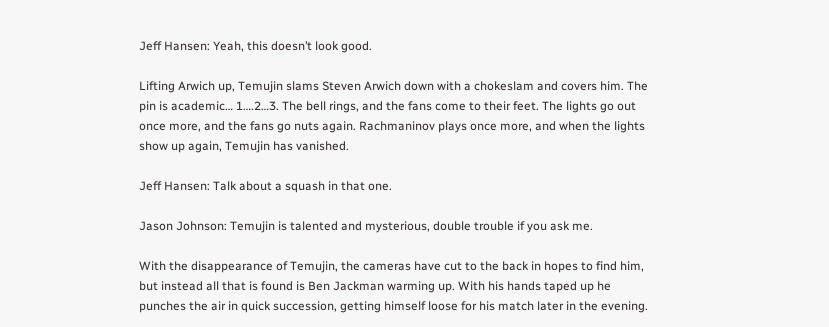Jeff Hansen: Yeah, this doesn’t look good.

Lifting Arwich up, Temujin slams Steven Arwich down with a chokeslam and covers him. The pin is academic… 1….2…3. The bell rings, and the fans come to their feet. The lights go out once more, and the fans go nuts again. Rachmaninov plays once more, and when the lights show up again, Temujin has vanished.

Jeff Hansen: Talk about a squash in that one.

Jason Johnson: Temujin is talented and mysterious, double trouble if you ask me.

With the disappearance of Temujin, the cameras have cut to the back in hopes to find him, but instead all that is found is Ben Jackman warming up. With his hands taped up he punches the air in quick succession, getting himself loose for his match later in the evening.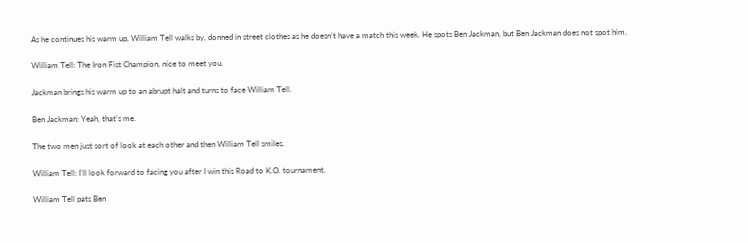As he continues his warm up, William Tell walks by, donned in street clothes as he doesn’t have a match this week. He spots Ben Jackman, but Ben Jackman does not spot him.

William Tell: The Iron Fist Champion, nice to meet you.

Jackman brings his warm up to an abrupt halt and turns to face William Tell.

Ben Jackman: Yeah, that’s me.

The two men just sort of look at each other and then William Tell smiles.

William Tell: I’ll look forward to facing you after I win this Road to K.O. tournament.

William Tell pats Ben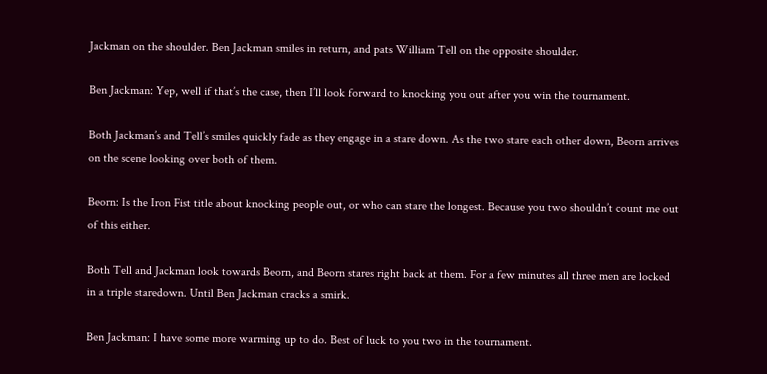Jackman on the shoulder. Ben Jackman smiles in return, and pats William Tell on the opposite shoulder.

Ben Jackman: Yep, well if that’s the case, then I’ll look forward to knocking you out after you win the tournament.

Both Jackman’s and Tell’s smiles quickly fade as they engage in a stare down. As the two stare each other down, Beorn arrives on the scene looking over both of them.

Beorn: Is the Iron Fist title about knocking people out, or who can stare the longest. Because you two shouldn’t count me out of this either.

Both Tell and Jackman look towards Beorn, and Beorn stares right back at them. For a few minutes all three men are locked in a triple staredown. Until Ben Jackman cracks a smirk.

Ben Jackman: I have some more warming up to do. Best of luck to you two in the tournament.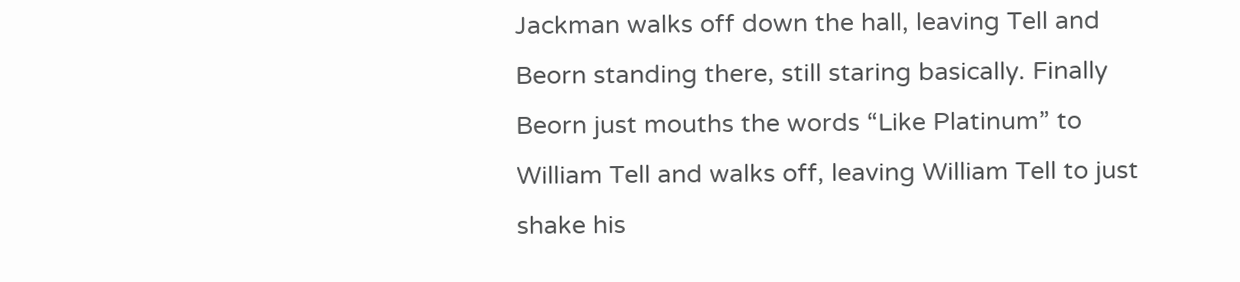Jackman walks off down the hall, leaving Tell and Beorn standing there, still staring basically. Finally Beorn just mouths the words “Like Platinum” to William Tell and walks off, leaving William Tell to just shake his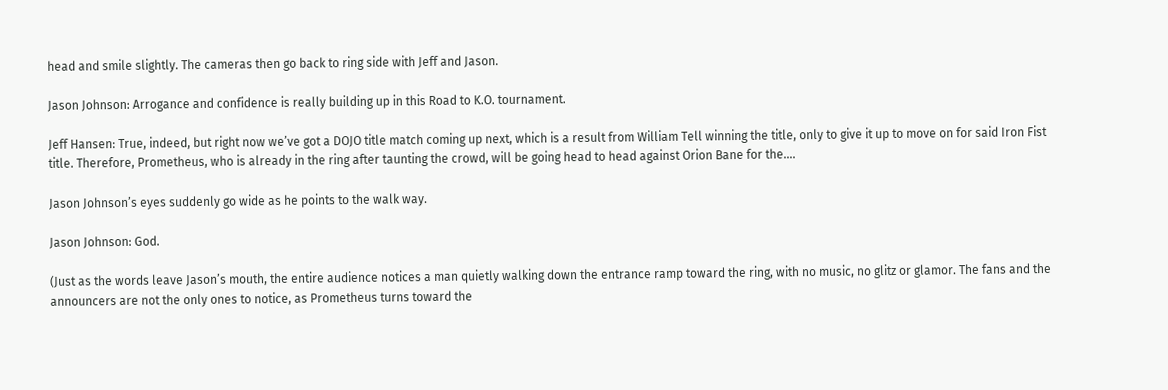head and smile slightly. The cameras then go back to ring side with Jeff and Jason.

Jason Johnson: Arrogance and confidence is really building up in this Road to K.O. tournament.

Jeff Hansen: True, indeed, but right now we’ve got a DOJO title match coming up next, which is a result from William Tell winning the title, only to give it up to move on for said Iron Fist title. Therefore, Prometheus, who is already in the ring after taunting the crowd, will be going head to head against Orion Bane for the….

Jason Johnson’s eyes suddenly go wide as he points to the walk way.

Jason Johnson: God.

(Just as the words leave Jason’s mouth, the entire audience notices a man quietly walking down the entrance ramp toward the ring, with no music, no glitz or glamor. The fans and the announcers are not the only ones to notice, as Prometheus turns toward the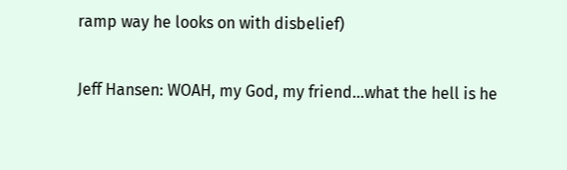ramp way he looks on with disbelief)

Jeff Hansen: WOAH, my God, my friend...what the hell is he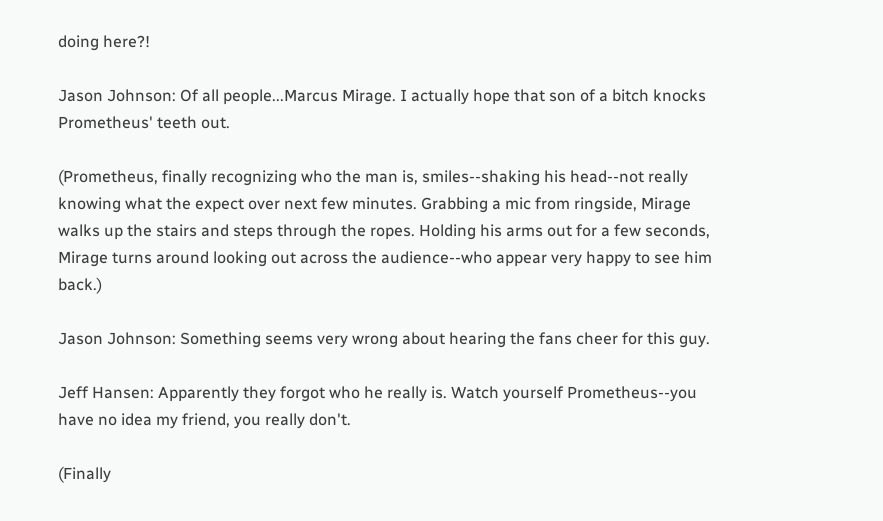doing here?!

Jason Johnson: Of all people...Marcus Mirage. I actually hope that son of a bitch knocks Prometheus' teeth out.

(Prometheus, finally recognizing who the man is, smiles--shaking his head--not really knowing what the expect over next few minutes. Grabbing a mic from ringside, Mirage walks up the stairs and steps through the ropes. Holding his arms out for a few seconds, Mirage turns around looking out across the audience--who appear very happy to see him back.)

Jason Johnson: Something seems very wrong about hearing the fans cheer for this guy.

Jeff Hansen: Apparently they forgot who he really is. Watch yourself Prometheus--you have no idea my friend, you really don't.

(Finally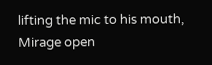lifting the mic to his mouth, Mirage open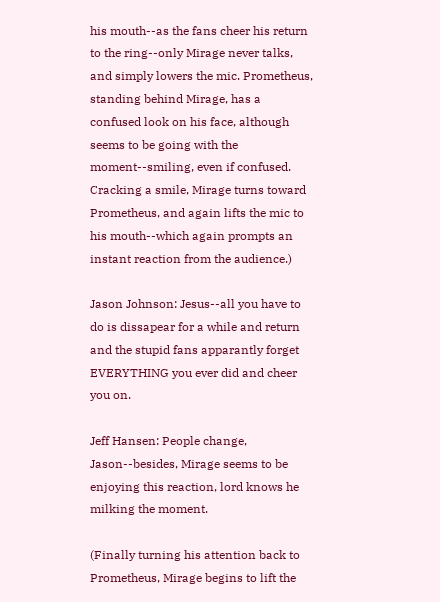his mouth--as the fans cheer his return to the ring--only Mirage never talks, and simply lowers the mic. Prometheus, standing behind Mirage, has a confused look on his face, although seems to be going with the moment--smiling, even if confused. Cracking a smile, Mirage turns toward Prometheus, and again lifts the mic to his mouth--which again prompts an instant reaction from the audience.)

Jason Johnson: Jesus--all you have to do is dissapear for a while and return and the stupid fans apparantly forget EVERYTHING you ever did and cheer you on.

Jeff Hansen: People change, Jason--besides, Mirage seems to be enjoying this reaction, lord knows he milking the moment.

(Finally turning his attention back to Prometheus, Mirage begins to lift the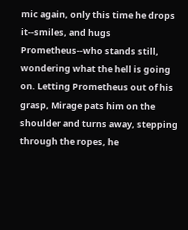mic again, only this time he drops it--smiles, and hugs Prometheus--who stands still, wondering what the hell is going on. Letting Prometheus out of his grasp, Mirage pats him on the shoulder and turns away, stepping through the ropes, he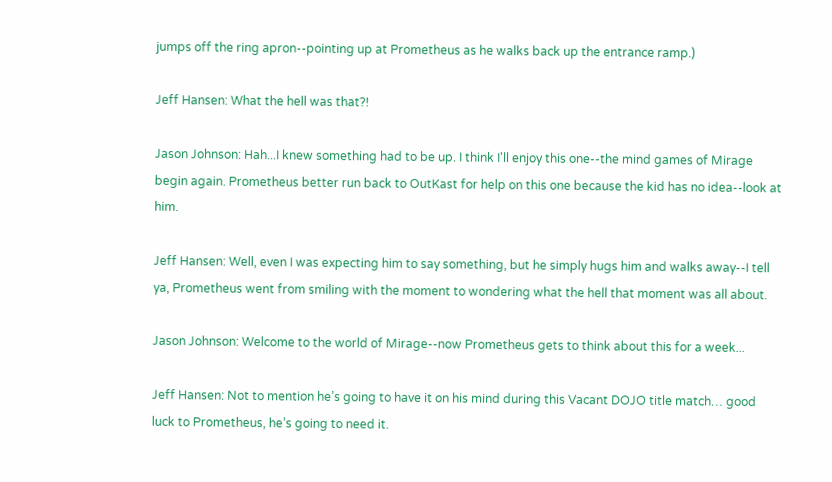jumps off the ring apron--pointing up at Prometheus as he walks back up the entrance ramp.)

Jeff Hansen: What the hell was that?!

Jason Johnson: Hah...I knew something had to be up. I think I'll enjoy this one--the mind games of Mirage begin again. Prometheus better run back to OutKast for help on this one because the kid has no idea--look at him.

Jeff Hansen: Well, even I was expecting him to say something, but he simply hugs him and walks away--I tell ya, Prometheus went from smiling with the moment to wondering what the hell that moment was all about.

Jason Johnson: Welcome to the world of Mirage--now Prometheus gets to think about this for a week...

Jeff Hansen: Not to mention he’s going to have it on his mind during this Vacant DOJO title match… good luck to Prometheus, he’s going to need it.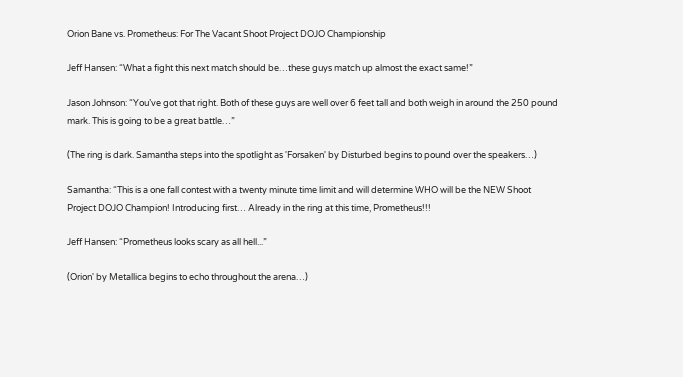Orion Bane vs. Prometheus: For The Vacant Shoot Project DOJO Championship

Jeff Hansen: “What a fight this next match should be…these guys match up almost the exact same!”

Jason Johnson: “You’ve got that right. Both of these guys are well over 6 feet tall and both weigh in around the 250 pound mark. This is going to be a great battle…”

(The ring is dark. Samantha steps into the spotlight as 'Forsaken' by Disturbed begins to pound over the speakers…)

Samantha: “This is a one fall contest with a twenty minute time limit and will determine WHO will be the NEW Shoot Project DOJO Champion! Introducing first… Already in the ring at this time, Prometheus!!!

Jeff Hansen: “Prometheus looks scary as all hell...”

(Orion' by Metallica begins to echo throughout the arena…)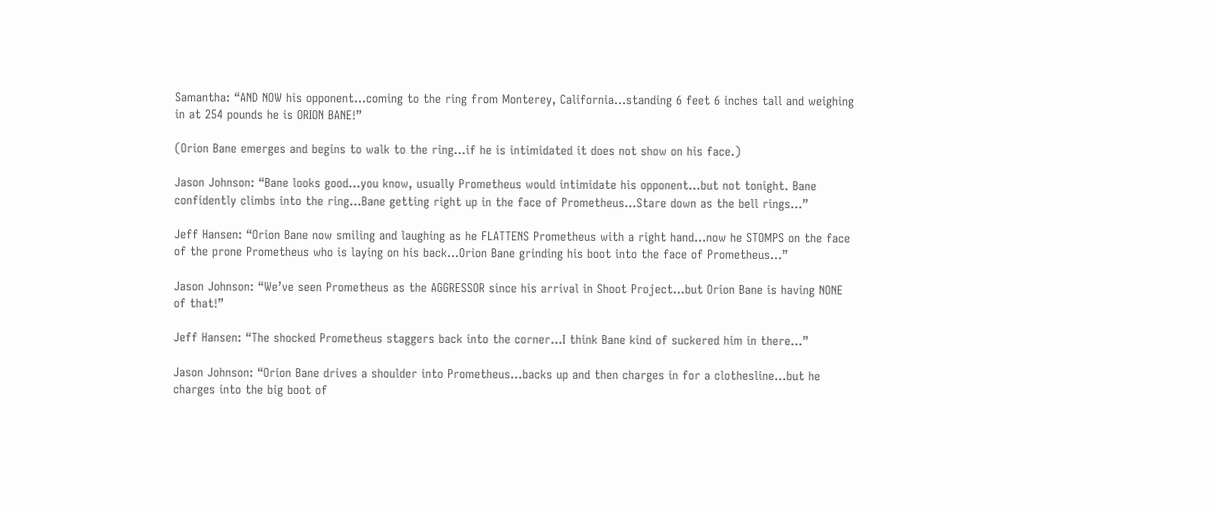Samantha: “AND NOW his opponent…coming to the ring from Monterey, California…standing 6 feet 6 inches tall and weighing in at 254 pounds he is ORION BANE!”

(Orion Bane emerges and begins to walk to the ring…if he is intimidated it does not show on his face.)

Jason Johnson: “Bane looks good…you know, usually Prometheus would intimidate his opponent…but not tonight. Bane confidently climbs into the ring…Bane getting right up in the face of Prometheus…Stare down as the bell rings…”

Jeff Hansen: “Orion Bane now smiling and laughing as he FLATTENS Prometheus with a right hand…now he STOMPS on the face of the prone Prometheus who is laying on his back…Orion Bane grinding his boot into the face of Prometheus…”

Jason Johnson: “We’ve seen Prometheus as the AGGRESSOR since his arrival in Shoot Project…but Orion Bane is having NONE of that!”

Jeff Hansen: “The shocked Prometheus staggers back into the corner…I think Bane kind of suckered him in there…”

Jason Johnson: “Orion Bane drives a shoulder into Prometheus…backs up and then charges in for a clothesline…but he charges into the big boot of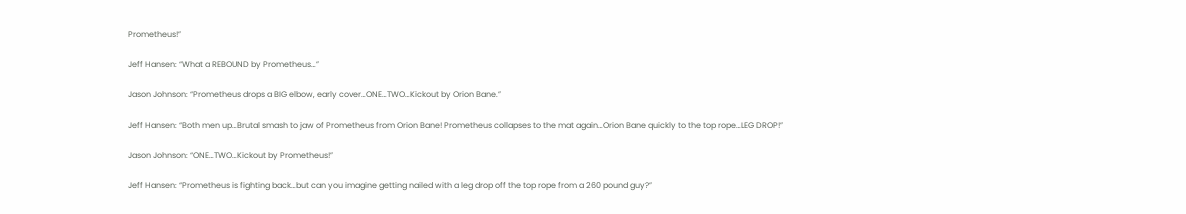Prometheus!”

Jeff Hansen: “What a REBOUND by Prometheus…”

Jason Johnson: “Prometheus drops a BIG elbow, early cover…ONE…TWO…Kickout by Orion Bane.”

Jeff Hansen: “Both men up…Brutal smash to jaw of Prometheus from Orion Bane! Prometheus collapses to the mat again…Orion Bane quickly to the top rope…LEG DROP!”

Jason Johnson: “ONE…TWO…Kickout by Prometheus!”

Jeff Hansen: “Prometheus is fighting back…but can you imagine getting nailed with a leg drop off the top rope from a 260 pound guy?”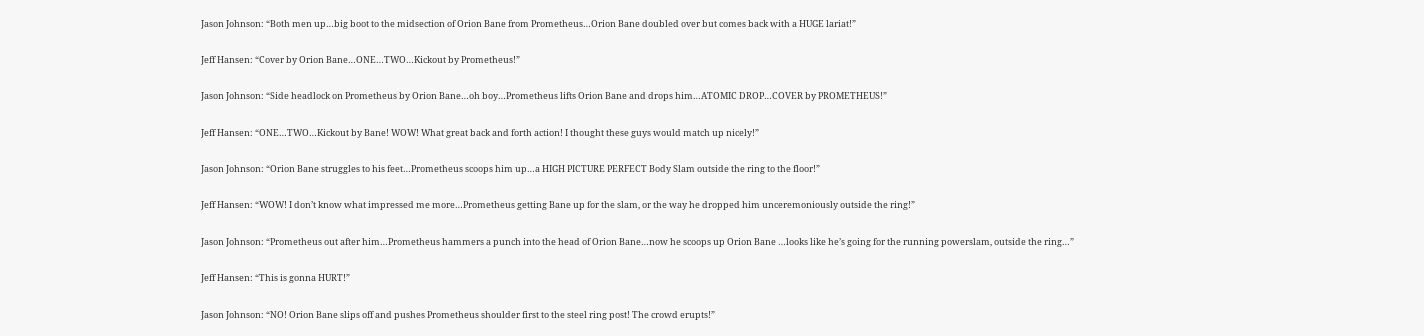Jason Johnson: “Both men up…big boot to the midsection of Orion Bane from Prometheus…Orion Bane doubled over but comes back with a HUGE lariat!”

Jeff Hansen: “Cover by Orion Bane…ONE…TWO…Kickout by Prometheus!”

Jason Johnson: “Side headlock on Prometheus by Orion Bane…oh boy…Prometheus lifts Orion Bane and drops him…ATOMIC DROP…COVER by PROMETHEUS!”

Jeff Hansen: “ONE…TWO…Kickout by Bane! WOW! What great back and forth action! I thought these guys would match up nicely!”

Jason Johnson: “Orion Bane struggles to his feet…Prometheus scoops him up…a HIGH PICTURE PERFECT Body Slam outside the ring to the floor!”

Jeff Hansen: “WOW! I don’t know what impressed me more…Prometheus getting Bane up for the slam, or the way he dropped him unceremoniously outside the ring!”

Jason Johnson: “Prometheus out after him…Prometheus hammers a punch into the head of Orion Bane…now he scoops up Orion Bane …looks like he’s going for the running powerslam, outside the ring…”

Jeff Hansen: “This is gonna HURT!”

Jason Johnson: “NO! Orion Bane slips off and pushes Prometheus shoulder first to the steel ring post! The crowd erupts!”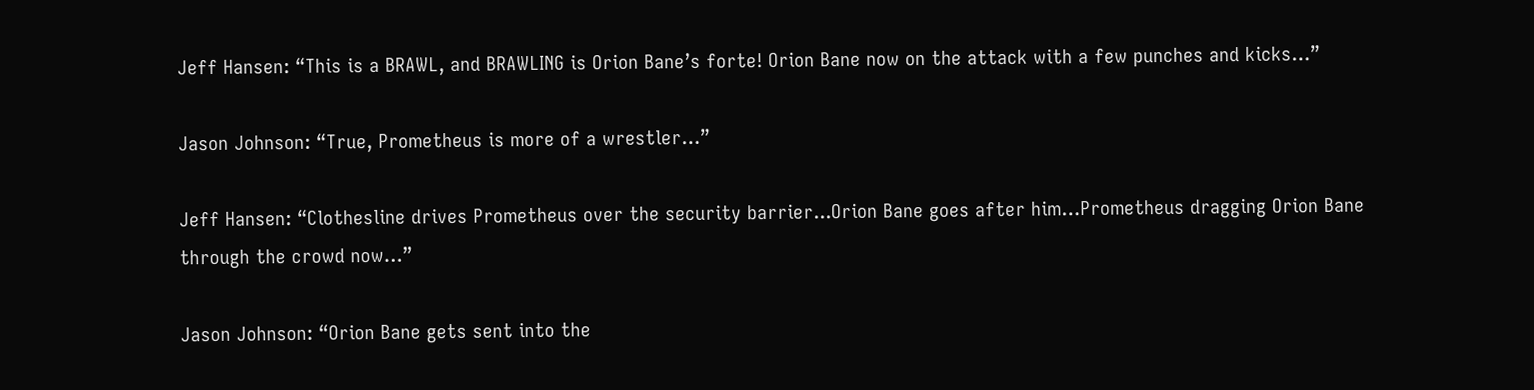Jeff Hansen: “This is a BRAWL, and BRAWLING is Orion Bane’s forte! Orion Bane now on the attack with a few punches and kicks…”

Jason Johnson: “True, Prometheus is more of a wrestler…”

Jeff Hansen: “Clothesline drives Prometheus over the security barrier...Orion Bane goes after him…Prometheus dragging Orion Bane through the crowd now…”

Jason Johnson: “Orion Bane gets sent into the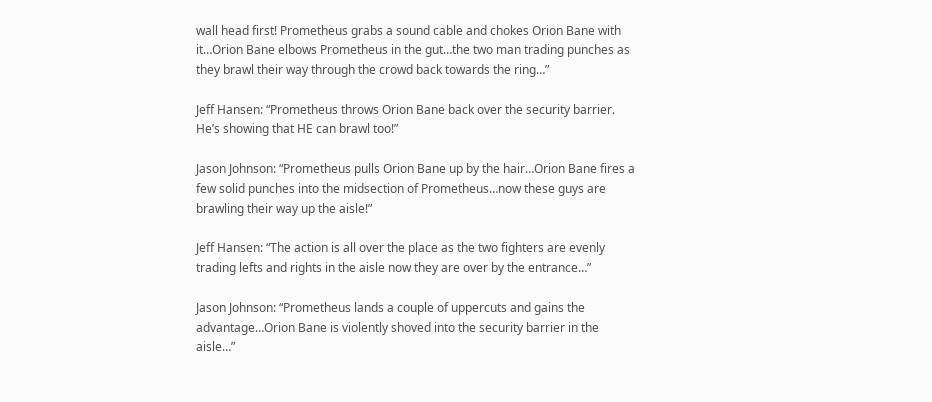wall head first! Prometheus grabs a sound cable and chokes Orion Bane with it…Orion Bane elbows Prometheus in the gut…the two man trading punches as they brawl their way through the crowd back towards the ring…”

Jeff Hansen: “Prometheus throws Orion Bane back over the security barrier. He’s showing that HE can brawl too!”

Jason Johnson: “Prometheus pulls Orion Bane up by the hair…Orion Bane fires a few solid punches into the midsection of Prometheus…now these guys are brawling their way up the aisle!”

Jeff Hansen: “The action is all over the place as the two fighters are evenly trading lefts and rights in the aisle now they are over by the entrance…”

Jason Johnson: “Prometheus lands a couple of uppercuts and gains the advantage…Orion Bane is violently shoved into the security barrier in the aisle…”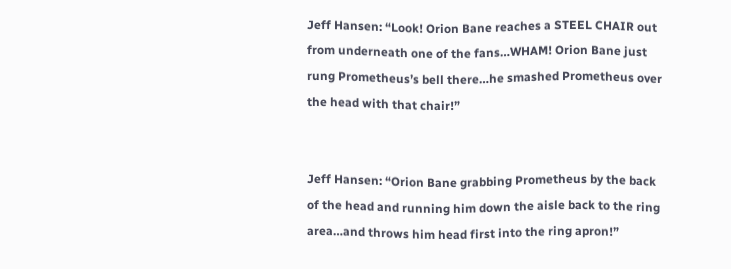Jeff Hansen: “Look! Orion Bane reaches a STEEL CHAIR out from underneath one of the fans…WHAM! Orion Bane just rung Prometheus’s bell there…he smashed Prometheus over the head with that chair!”


Jeff Hansen: “Orion Bane grabbing Prometheus by the back of the head and running him down the aisle back to the ring area…and throws him head first into the ring apron!”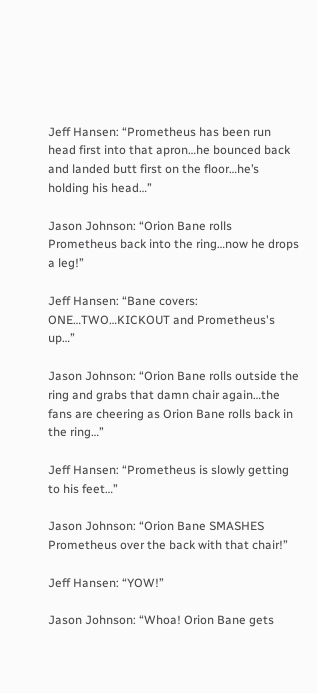Jeff Hansen: “Prometheus has been run head first into that apron…he bounced back and landed butt first on the floor…he’s holding his head…”

Jason Johnson: “Orion Bane rolls Prometheus back into the ring…now he drops a leg!”

Jeff Hansen: “Bane covers: ONE…TWO…KICKOUT and Prometheus's up…”

Jason Johnson: “Orion Bane rolls outside the ring and grabs that damn chair again…the fans are cheering as Orion Bane rolls back in the ring…”

Jeff Hansen: “Prometheus is slowly getting to his feet…”

Jason Johnson: “Orion Bane SMASHES Prometheus over the back with that chair!”

Jeff Hansen: “YOW!”

Jason Johnson: “Whoa! Orion Bane gets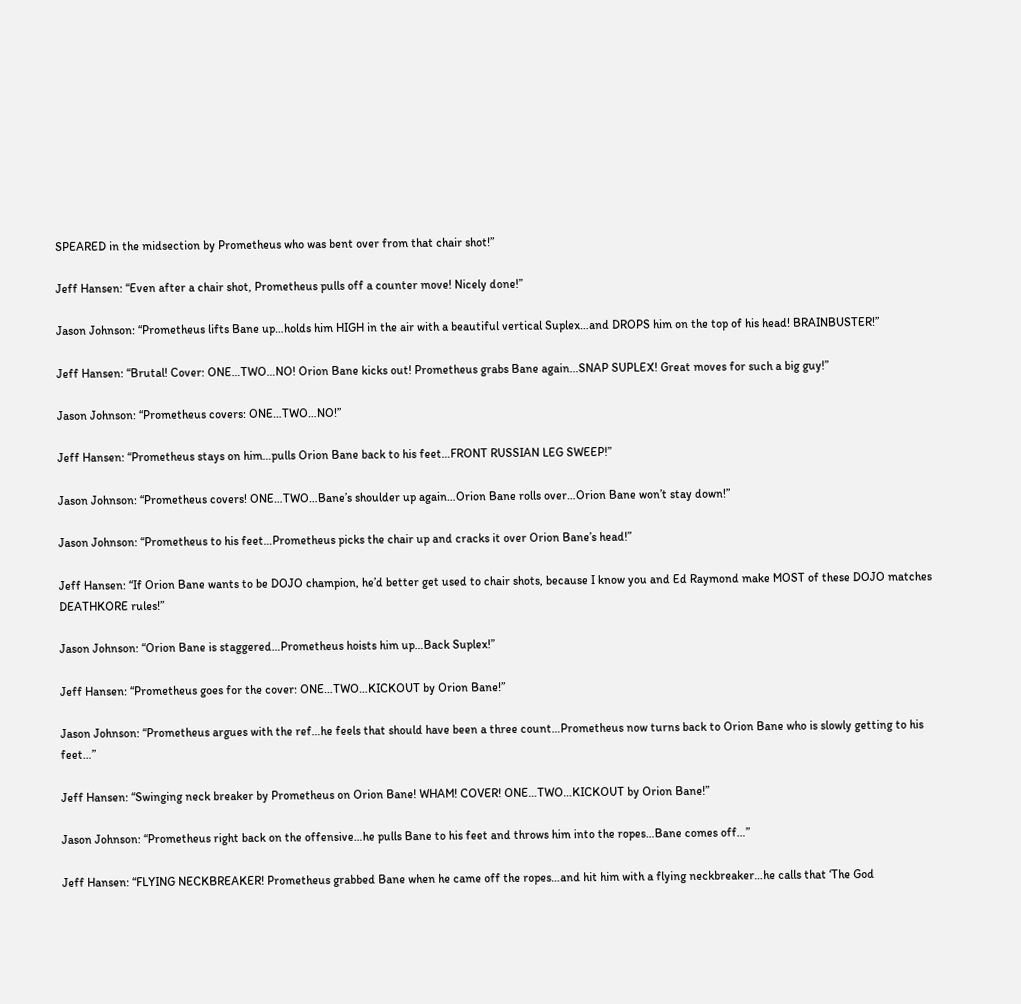SPEARED in the midsection by Prometheus who was bent over from that chair shot!”

Jeff Hansen: “Even after a chair shot, Prometheus pulls off a counter move! Nicely done!”

Jason Johnson: “Prometheus lifts Bane up…holds him HIGH in the air with a beautiful vertical Suplex…and DROPS him on the top of his head! BRAINBUSTER!”

Jeff Hansen: “Brutal! Cover: ONE…TWO…NO! Orion Bane kicks out! Prometheus grabs Bane again...SNAP SUPLEX! Great moves for such a big guy!”

Jason Johnson: “Prometheus covers: ONE…TWO…NO!”

Jeff Hansen: “Prometheus stays on him…pulls Orion Bane back to his feet…FRONT RUSSIAN LEG SWEEP!”

Jason Johnson: “Prometheus covers! ONE…TWO…Bane’s shoulder up again…Orion Bane rolls over…Orion Bane won’t stay down!”

Jason Johnson: “Prometheus to his feet…Prometheus picks the chair up and cracks it over Orion Bane’s head!”

Jeff Hansen: “If Orion Bane wants to be DOJO champion, he’d better get used to chair shots, because I know you and Ed Raymond make MOST of these DOJO matches DEATHKORE rules!”

Jason Johnson: “Orion Bane is staggered…Prometheus hoists him up…Back Suplex!”

Jeff Hansen: “Prometheus goes for the cover: ONE…TWO…KICKOUT by Orion Bane!”

Jason Johnson: “Prometheus argues with the ref…he feels that should have been a three count…Prometheus now turns back to Orion Bane who is slowly getting to his feet…”

Jeff Hansen: “Swinging neck breaker by Prometheus on Orion Bane! WHAM! COVER! ONE…TWO…KICKOUT by Orion Bane!”

Jason Johnson: “Prometheus right back on the offensive…he pulls Bane to his feet and throws him into the ropes…Bane comes off…”

Jeff Hansen: “FLYING NECKBREAKER! Prometheus grabbed Bane when he came off the ropes…and hit him with a flying neckbreaker…he calls that ‘The God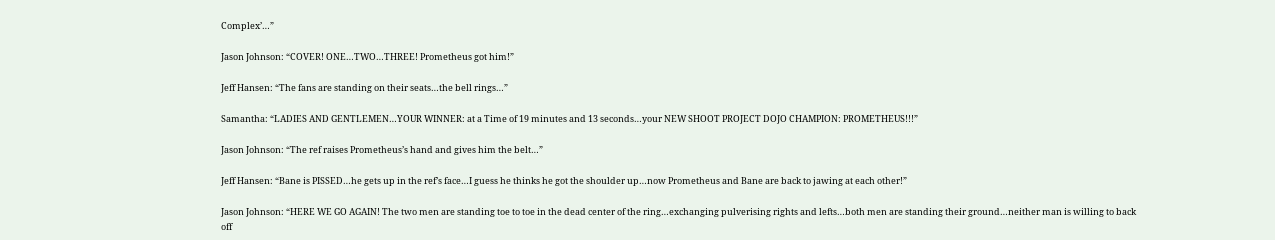Complex’…”

Jason Johnson: “COVER! ONE…TWO…THREE! Prometheus got him!”

Jeff Hansen: “The fans are standing on their seats…the bell rings…”

Samantha: “LADIES AND GENTLEMEN…YOUR WINNER: at a Time of 19 minutes and 13 seconds…your NEW SHOOT PROJECT DOJO CHAMPION: PROMETHEUS!!!”

Jason Johnson: “The ref raises Prometheus’s hand and gives him the belt…”

Jeff Hansen: “Bane is PISSED…he gets up in the ref’s face…I guess he thinks he got the shoulder up…now Prometheus and Bane are back to jawing at each other!”

Jason Johnson: “HERE WE GO AGAIN! The two men are standing toe to toe in the dead center of the ring…exchanging pulverising rights and lefts…both men are standing their ground…neither man is willing to back off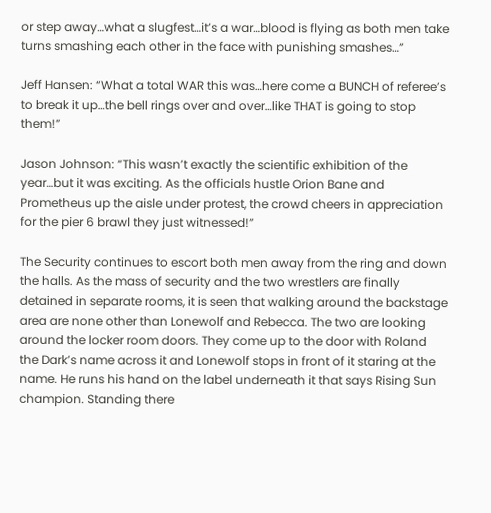or step away…what a slugfest…it’s a war…blood is flying as both men take turns smashing each other in the face with punishing smashes…”

Jeff Hansen: “What a total WAR this was…here come a BUNCH of referee’s to break it up…the bell rings over and over…like THAT is going to stop them!”

Jason Johnson: “This wasn’t exactly the scientific exhibition of the year…but it was exciting. As the officials hustle Orion Bane and Prometheus up the aisle under protest, the crowd cheers in appreciation for the pier 6 brawl they just witnessed!”

The Security continues to escort both men away from the ring and down the halls. As the mass of security and the two wrestlers are finally detained in separate rooms, it is seen that walking around the backstage area are none other than Lonewolf and Rebecca. The two are looking around the locker room doors. They come up to the door with Roland the Dark’s name across it and Lonewolf stops in front of it staring at the name. He runs his hand on the label underneath it that says Rising Sun champion. Standing there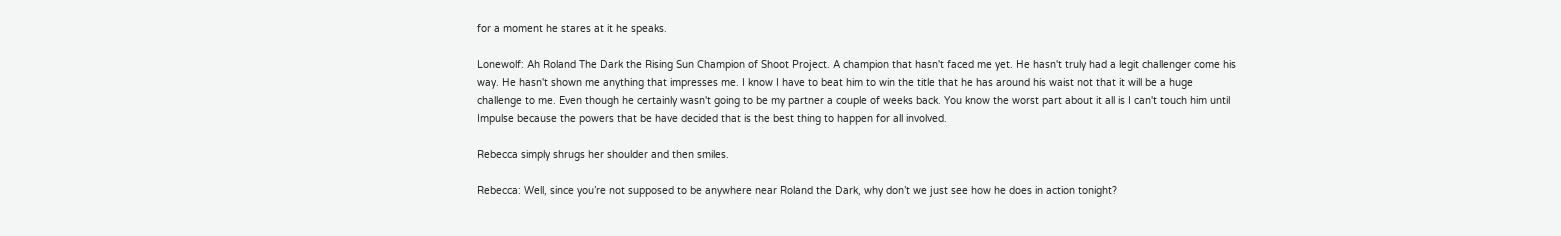for a moment he stares at it he speaks.

Lonewolf: Ah Roland The Dark the Rising Sun Champion of Shoot Project. A champion that hasn't faced me yet. He hasn't truly had a legit challenger come his way. He hasn't shown me anything that impresses me. I know I have to beat him to win the title that he has around his waist not that it will be a huge challenge to me. Even though he certainly wasn't going to be my partner a couple of weeks back. You know the worst part about it all is I can't touch him until Impulse because the powers that be have decided that is the best thing to happen for all involved.

Rebecca simply shrugs her shoulder and then smiles.

Rebecca: Well, since you’re not supposed to be anywhere near Roland the Dark, why don’t we just see how he does in action tonight?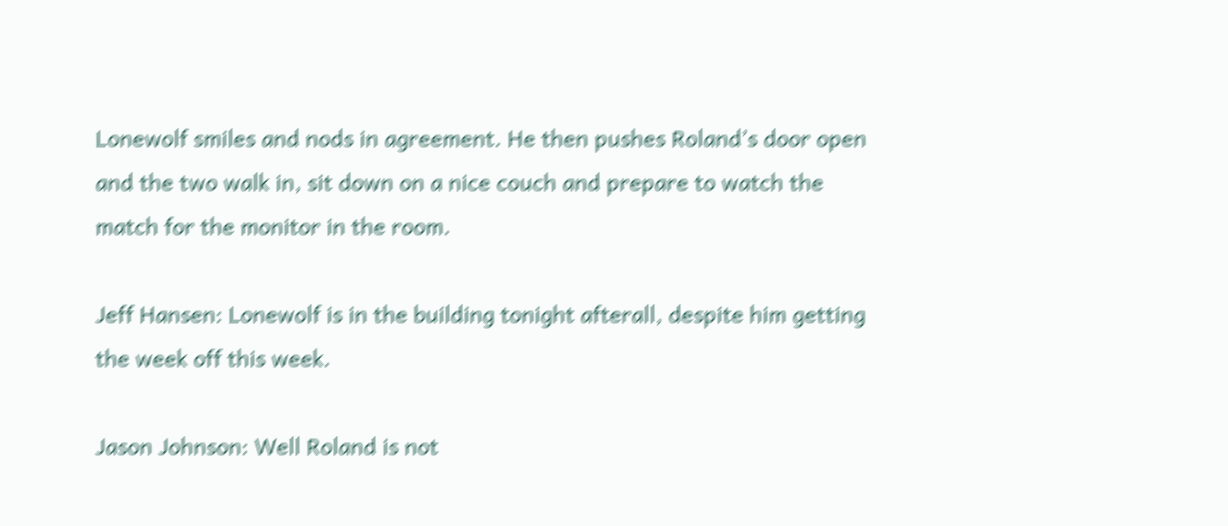Lonewolf smiles and nods in agreement. He then pushes Roland’s door open and the two walk in, sit down on a nice couch and prepare to watch the match for the monitor in the room.

Jeff Hansen: Lonewolf is in the building tonight afterall, despite him getting the week off this week.

Jason Johnson: Well Roland is not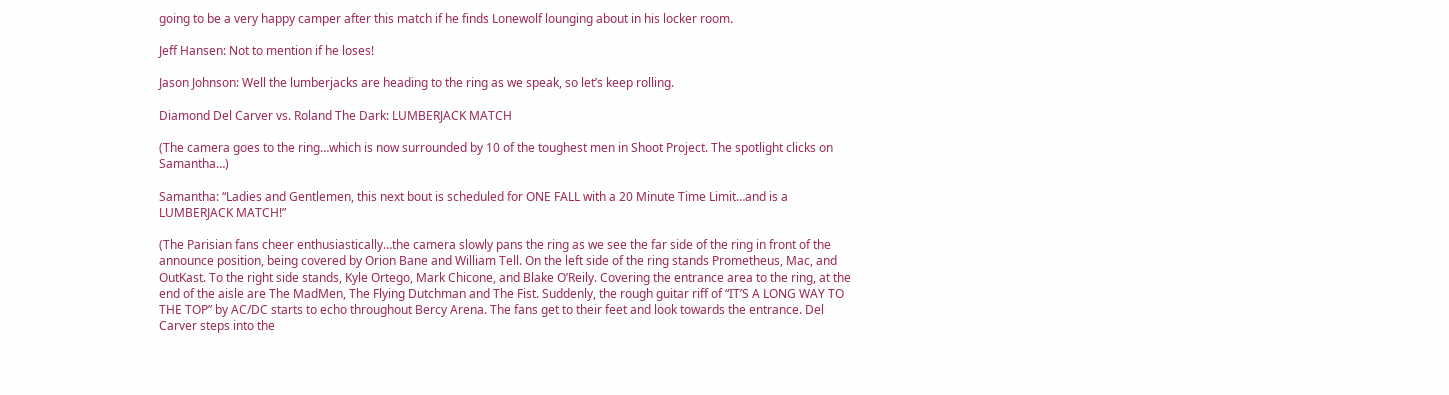going to be a very happy camper after this match if he finds Lonewolf lounging about in his locker room.

Jeff Hansen: Not to mention if he loses!

Jason Johnson: Well the lumberjacks are heading to the ring as we speak, so let’s keep rolling.

Diamond Del Carver vs. Roland The Dark: LUMBERJACK MATCH

(The camera goes to the ring…which is now surrounded by 10 of the toughest men in Shoot Project. The spotlight clicks on Samantha…)

Samantha: “Ladies and Gentlemen, this next bout is scheduled for ONE FALL with a 20 Minute Time Limit…and is a LUMBERJACK MATCH!”

(The Parisian fans cheer enthusiastically…the camera slowly pans the ring as we see the far side of the ring in front of the announce position, being covered by Orion Bane and William Tell. On the left side of the ring stands Prometheus, Mac, and OutKast. To the right side stands, Kyle Ortego, Mark Chicone, and Blake O’Reily. Covering the entrance area to the ring, at the end of the aisle are The MadMen, The Flying Dutchman and The Fist. Suddenly, the rough guitar riff of “IT’S A LONG WAY TO THE TOP” by AC/DC starts to echo throughout Bercy Arena. The fans get to their feet and look towards the entrance. Del Carver steps into the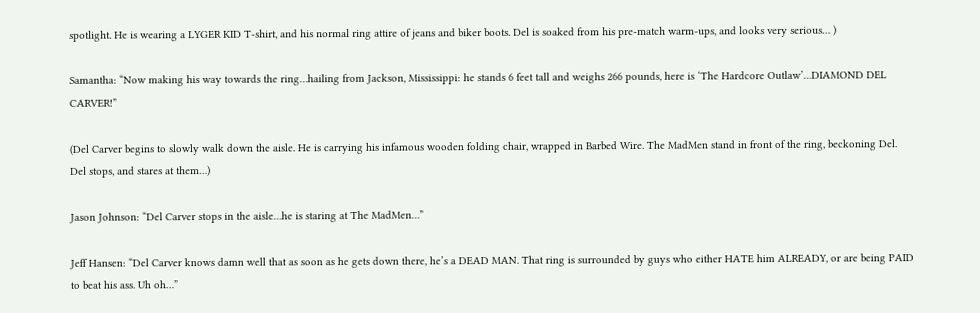spotlight. He is wearing a LYGER KID T-shirt, and his normal ring attire of jeans and biker boots. Del is soaked from his pre-match warm-ups, and looks very serious… )

Samantha: “Now making his way towards the ring…hailing from Jackson, Mississippi: he stands 6 feet tall and weighs 266 pounds, here is ‘The Hardcore Outlaw’…DIAMOND DEL CARVER!”

(Del Carver begins to slowly walk down the aisle. He is carrying his infamous wooden folding chair, wrapped in Barbed Wire. The MadMen stand in front of the ring, beckoning Del. Del stops, and stares at them…)

Jason Johnson: “Del Carver stops in the aisle…he is staring at The MadMen…”

Jeff Hansen: “Del Carver knows damn well that as soon as he gets down there, he’s a DEAD MAN. That ring is surrounded by guys who either HATE him ALREADY, or are being PAID to beat his ass. Uh oh…”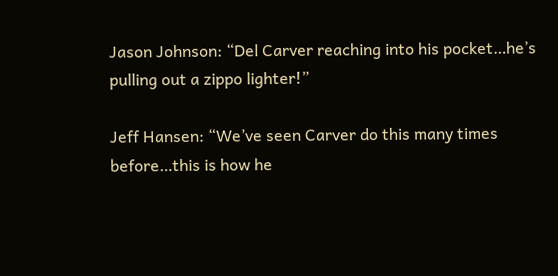Jason Johnson: “Del Carver reaching into his pocket…he’s pulling out a zippo lighter!”

Jeff Hansen: “We’ve seen Carver do this many times before…this is how he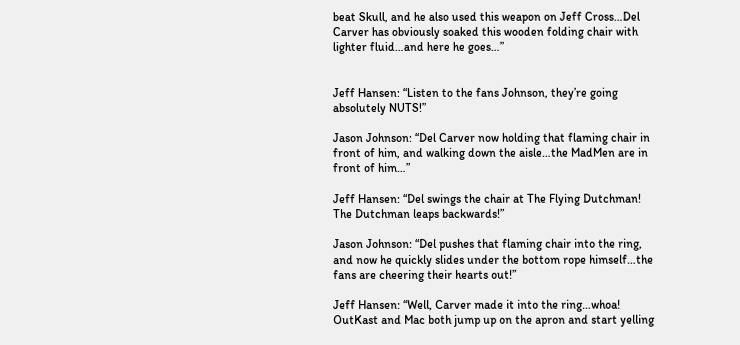beat Skull, and he also used this weapon on Jeff Cross…Del Carver has obviously soaked this wooden folding chair with lighter fluid…and here he goes…”


Jeff Hansen: “Listen to the fans Johnson, they’re going absolutely NUTS!”

Jason Johnson: “Del Carver now holding that flaming chair in front of him, and walking down the aisle…the MadMen are in front of him…”

Jeff Hansen: “Del swings the chair at The Flying Dutchman! The Dutchman leaps backwards!”

Jason Johnson: “Del pushes that flaming chair into the ring, and now he quickly slides under the bottom rope himself…the fans are cheering their hearts out!”

Jeff Hansen: “Well, Carver made it into the ring…whoa! OutKast and Mac both jump up on the apron and start yelling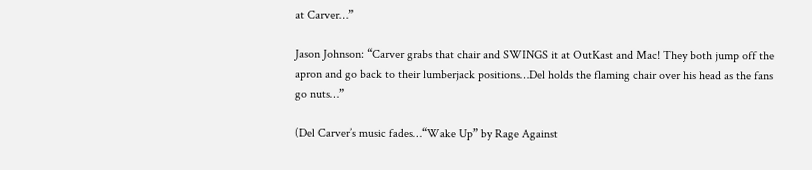at Carver…”

Jason Johnson: “Carver grabs that chair and SWINGS it at OutKast and Mac! They both jump off the apron and go back to their lumberjack positions…Del holds the flaming chair over his head as the fans go nuts…”

(Del Carver’s music fades…“Wake Up” by Rage Against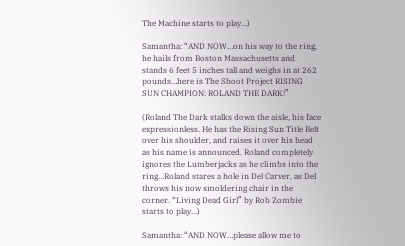The Machine starts to play…)

Samantha: “AND NOW…on his way to the ring, he hails from Boston Massachusetts and stands 6 feet 5 inches tall and weighs in at 262 pounds…here is The Shoot Project RISING SUN CHAMPION: ROLAND THE DARK!”

(Roland The Dark stalks down the aisle, his face expressionless. He has the Rising Sun Title Belt over his shoulder, and raises it over his head as his name is announced. Roland completely ignores the Lumberjacks as he climbs into the ring…Roland stares a hole in Del Carver, as Del throws his now smoldering chair in the corner. “Living Dead Girl” by Rob Zombie starts to play…)

Samantha: “AND NOW…please allow me to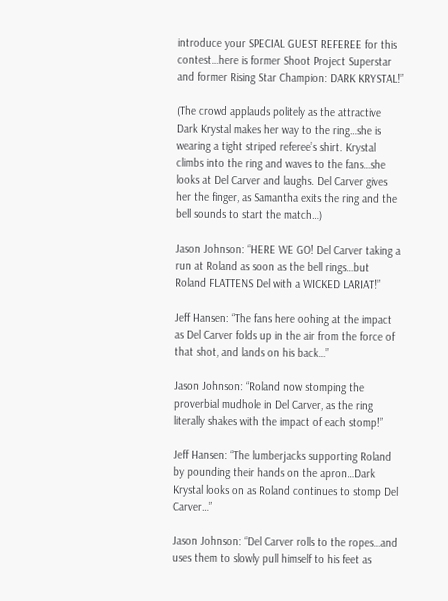introduce your SPECIAL GUEST REFEREE for this contest…here is former Shoot Project Superstar and former Rising Star Champion: DARK KRYSTAL!”

(The crowd applauds politely as the attractive Dark Krystal makes her way to the ring…she is wearing a tight striped referee’s shirt. Krystal climbs into the ring and waves to the fans…she looks at Del Carver and laughs. Del Carver gives her the finger, as Samantha exits the ring and the bell sounds to start the match…)

Jason Johnson: “HERE WE GO! Del Carver taking a run at Roland as soon as the bell rings…but Roland FLATTENS Del with a WICKED LARIAT!”

Jeff Hansen: “The fans here oohing at the impact as Del Carver folds up in the air from the force of that shot, and lands on his back…”

Jason Johnson: “Roland now stomping the proverbial mudhole in Del Carver, as the ring literally shakes with the impact of each stomp!”

Jeff Hansen: “The lumberjacks supporting Roland by pounding their hands on the apron…Dark Krystal looks on as Roland continues to stomp Del Carver…”

Jason Johnson: “Del Carver rolls to the ropes…and uses them to slowly pull himself to his feet as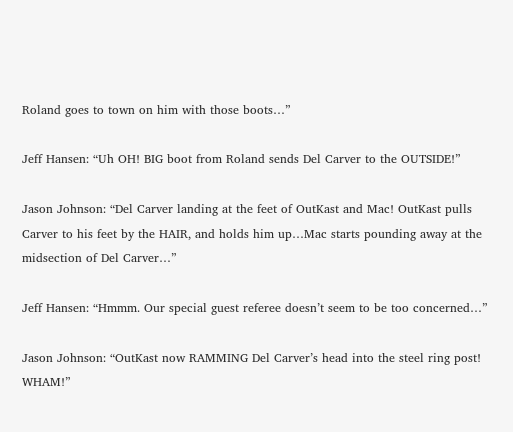Roland goes to town on him with those boots…”

Jeff Hansen: “Uh OH! BIG boot from Roland sends Del Carver to the OUTSIDE!”

Jason Johnson: “Del Carver landing at the feet of OutKast and Mac! OutKast pulls Carver to his feet by the HAIR, and holds him up…Mac starts pounding away at the midsection of Del Carver…”

Jeff Hansen: “Hmmm. Our special guest referee doesn’t seem to be too concerned…”

Jason Johnson: “OutKast now RAMMING Del Carver’s head into the steel ring post! WHAM!”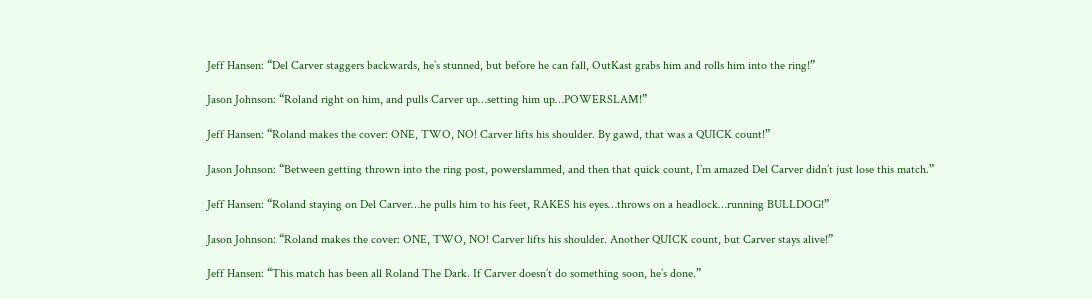Jeff Hansen: “Del Carver staggers backwards, he’s stunned, but before he can fall, OutKast grabs him and rolls him into the ring!”

Jason Johnson: “Roland right on him, and pulls Carver up…setting him up…POWERSLAM!”

Jeff Hansen: “Roland makes the cover: ONE, TWO, NO! Carver lifts his shoulder. By gawd, that was a QUICK count!”

Jason Johnson: “Between getting thrown into the ring post, powerslammed, and then that quick count, I’m amazed Del Carver didn’t just lose this match.”

Jeff Hansen: “Roland staying on Del Carver…he pulls him to his feet, RAKES his eyes…throws on a headlock…running BULLDOG!”

Jason Johnson: “Roland makes the cover: ONE, TWO, NO! Carver lifts his shoulder. Another QUICK count, but Carver stays alive!”

Jeff Hansen: “This match has been all Roland The Dark. If Carver doesn’t do something soon, he’s done.”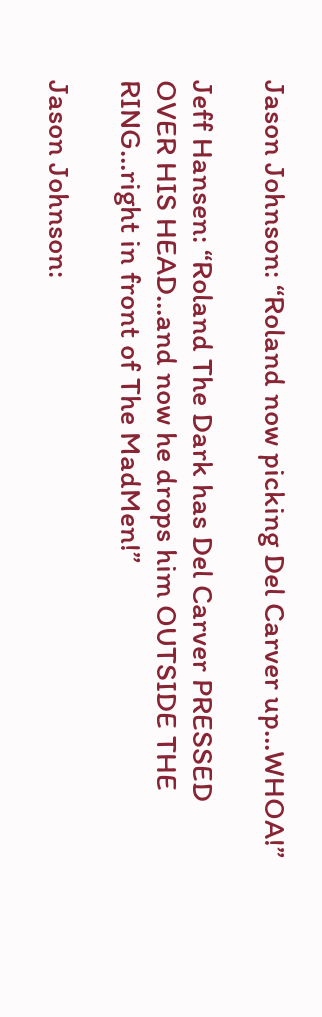Jason Johnson: “Roland now picking Del Carver up…WHOA!”

Jeff Hansen: “Roland The Dark has Del Carver PRESSED OVER HIS HEAD…and now he drops him OUTSIDE THE RING…right in front of The MadMen!”

Jason Johnson: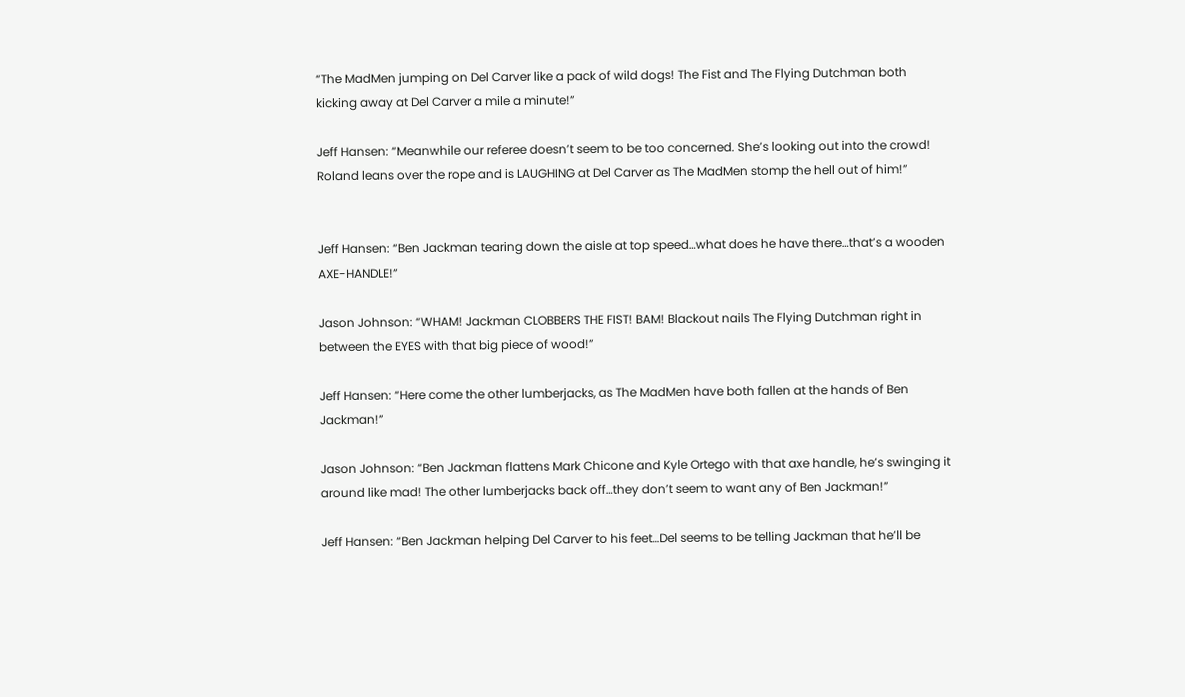“The MadMen jumping on Del Carver like a pack of wild dogs! The Fist and The Flying Dutchman both kicking away at Del Carver a mile a minute!”

Jeff Hansen: “Meanwhile our referee doesn’t seem to be too concerned. She’s looking out into the crowd! Roland leans over the rope and is LAUGHING at Del Carver as The MadMen stomp the hell out of him!”


Jeff Hansen: “Ben Jackman tearing down the aisle at top speed…what does he have there…that’s a wooden AXE-HANDLE!”

Jason Johnson: “WHAM! Jackman CLOBBERS THE FIST! BAM! Blackout nails The Flying Dutchman right in between the EYES with that big piece of wood!”

Jeff Hansen: “Here come the other lumberjacks, as The MadMen have both fallen at the hands of Ben Jackman!”

Jason Johnson: “Ben Jackman flattens Mark Chicone and Kyle Ortego with that axe handle, he’s swinging it around like mad! The other lumberjacks back off…they don’t seem to want any of Ben Jackman!”

Jeff Hansen: “Ben Jackman helping Del Carver to his feet…Del seems to be telling Jackman that he’ll be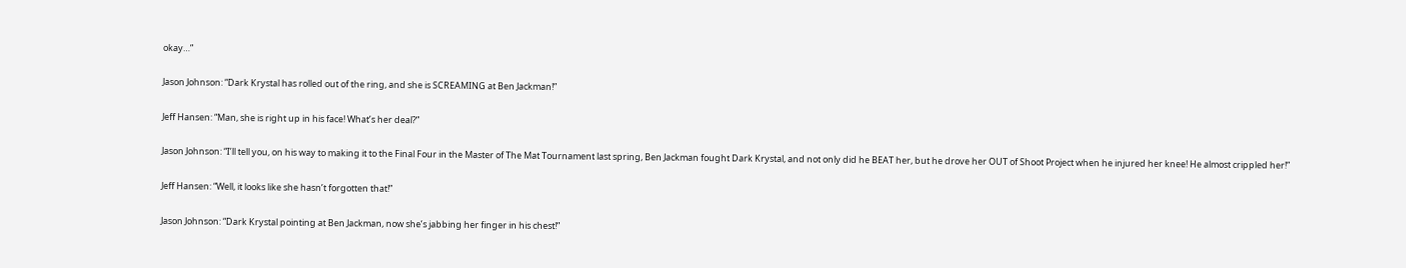okay…”

Jason Johnson: “Dark Krystal has rolled out of the ring, and she is SCREAMING at Ben Jackman!”

Jeff Hansen: “Man, she is right up in his face! What’s her deal?”

Jason Johnson: “I’ll tell you, on his way to making it to the Final Four in the Master of The Mat Tournament last spring, Ben Jackman fought Dark Krystal, and not only did he BEAT her, but he drove her OUT of Shoot Project when he injured her knee! He almost crippled her!”

Jeff Hansen: “Well, it looks like she hasn’t forgotten that!”

Jason Johnson: “Dark Krystal pointing at Ben Jackman, now she’s jabbing her finger in his chest!”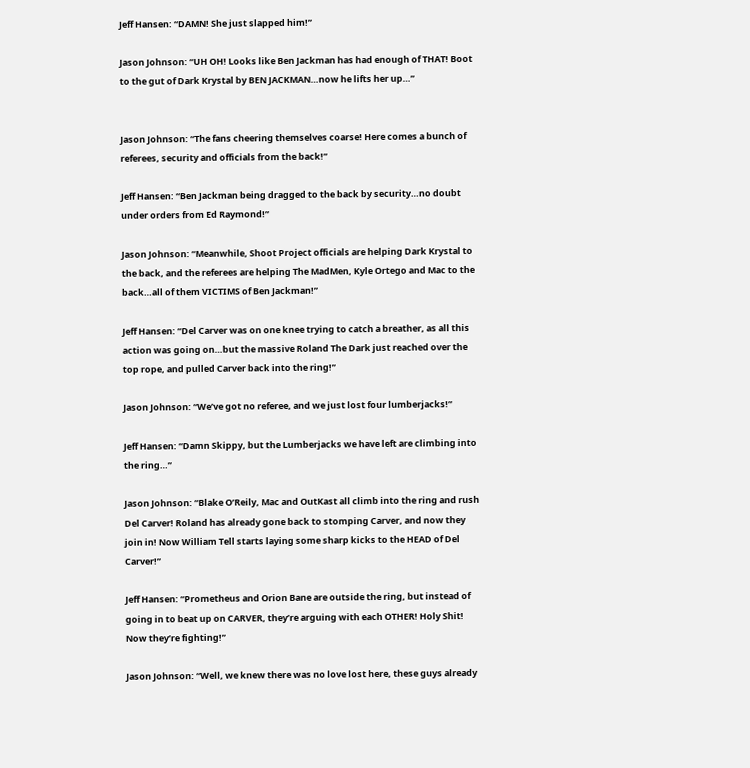Jeff Hansen: “DAMN! She just slapped him!”

Jason Johnson: “UH OH! Looks like Ben Jackman has had enough of THAT! Boot to the gut of Dark Krystal by BEN JACKMAN…now he lifts her up…”


Jason Johnson: “The fans cheering themselves coarse! Here comes a bunch of referees, security and officials from the back!”

Jeff Hansen: “Ben Jackman being dragged to the back by security…no doubt under orders from Ed Raymond!”

Jason Johnson: “Meanwhile, Shoot Project officials are helping Dark Krystal to the back, and the referees are helping The MadMen, Kyle Ortego and Mac to the back…all of them VICTIMS of Ben Jackman!”

Jeff Hansen: “Del Carver was on one knee trying to catch a breather, as all this action was going on…but the massive Roland The Dark just reached over the top rope, and pulled Carver back into the ring!”

Jason Johnson: “We’ve got no referee, and we just lost four lumberjacks!”

Jeff Hansen: “Damn Skippy, but the Lumberjacks we have left are climbing into the ring…”

Jason Johnson: “Blake O’Reily, Mac and OutKast all climb into the ring and rush Del Carver! Roland has already gone back to stomping Carver, and now they join in! Now William Tell starts laying some sharp kicks to the HEAD of Del Carver!”

Jeff Hansen: “Prometheus and Orion Bane are outside the ring, but instead of going in to beat up on CARVER, they’re arguing with each OTHER! Holy Shit! Now they’re fighting!”

Jason Johnson: “Well, we knew there was no love lost here, these guys already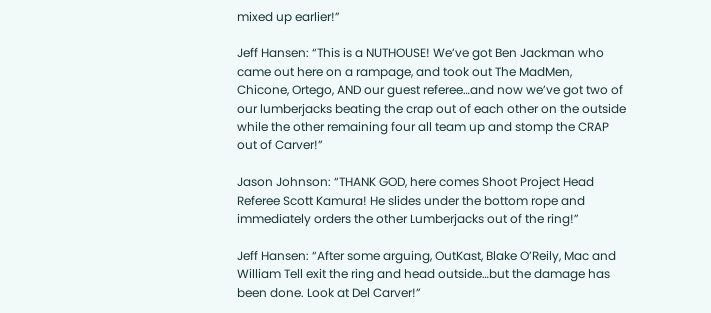mixed up earlier!”

Jeff Hansen: “This is a NUTHOUSE! We’ve got Ben Jackman who came out here on a rampage, and took out The MadMen, Chicone, Ortego, AND our guest referee…and now we’ve got two of our lumberjacks beating the crap out of each other on the outside while the other remaining four all team up and stomp the CRAP out of Carver!”

Jason Johnson: “THANK GOD, here comes Shoot Project Head Referee Scott Kamura! He slides under the bottom rope and immediately orders the other Lumberjacks out of the ring!”

Jeff Hansen: “After some arguing, OutKast, Blake O’Reily, Mac and William Tell exit the ring and head outside…but the damage has been done. Look at Del Carver!”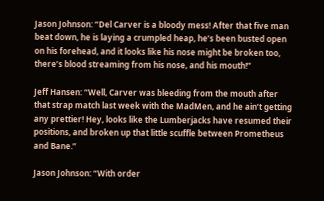Jason Johnson: “Del Carver is a bloody mess! After that five man beat down, he is laying a crumpled heap, he’s been busted open on his forehead, and it looks like his nose might be broken too, there’s blood streaming from his nose, and his mouth!”

Jeff Hansen: “Well, Carver was bleeding from the mouth after that strap match last week with the MadMen, and he ain’t getting any prettier! Hey, looks like the Lumberjacks have resumed their positions, and broken up that little scuffle between Prometheus and Bane.”

Jason Johnson: “With order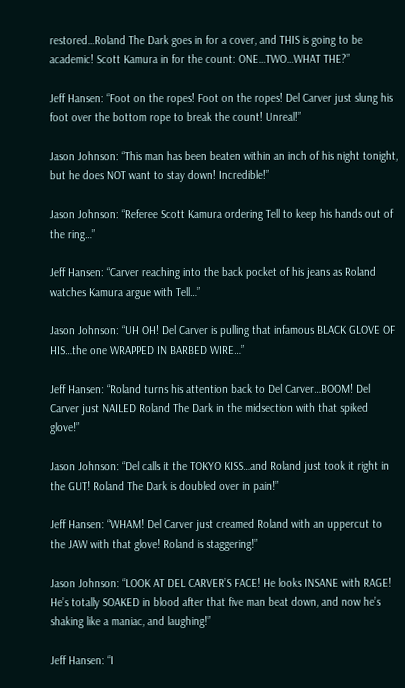restored…Roland The Dark goes in for a cover, and THIS is going to be academic! Scott Kamura in for the count: ONE…TWO…WHAT THE?”

Jeff Hansen: “Foot on the ropes! Foot on the ropes! Del Carver just slung his foot over the bottom rope to break the count! Unreal!”

Jason Johnson: “This man has been beaten within an inch of his night tonight, but he does NOT want to stay down! Incredible!”

Jason Johnson: “Referee Scott Kamura ordering Tell to keep his hands out of the ring…”

Jeff Hansen: “Carver reaching into the back pocket of his jeans as Roland watches Kamura argue with Tell…”

Jason Johnson: “UH OH! Del Carver is pulling that infamous BLACK GLOVE OF HIS…the one WRAPPED IN BARBED WIRE…”

Jeff Hansen: “Roland turns his attention back to Del Carver…BOOM! Del Carver just NAILED Roland The Dark in the midsection with that spiked glove!”

Jason Johnson: “Del calls it the TOKYO KISS…and Roland just took it right in the GUT! Roland The Dark is doubled over in pain!”

Jeff Hansen: “WHAM! Del Carver just creamed Roland with an uppercut to the JAW with that glove! Roland is staggering!”

Jason Johnson: “LOOK AT DEL CARVER’S FACE! He looks INSANE with RAGE! He’s totally SOAKED in blood after that five man beat down, and now he’s shaking like a maniac, and laughing!”

Jeff Hansen: “I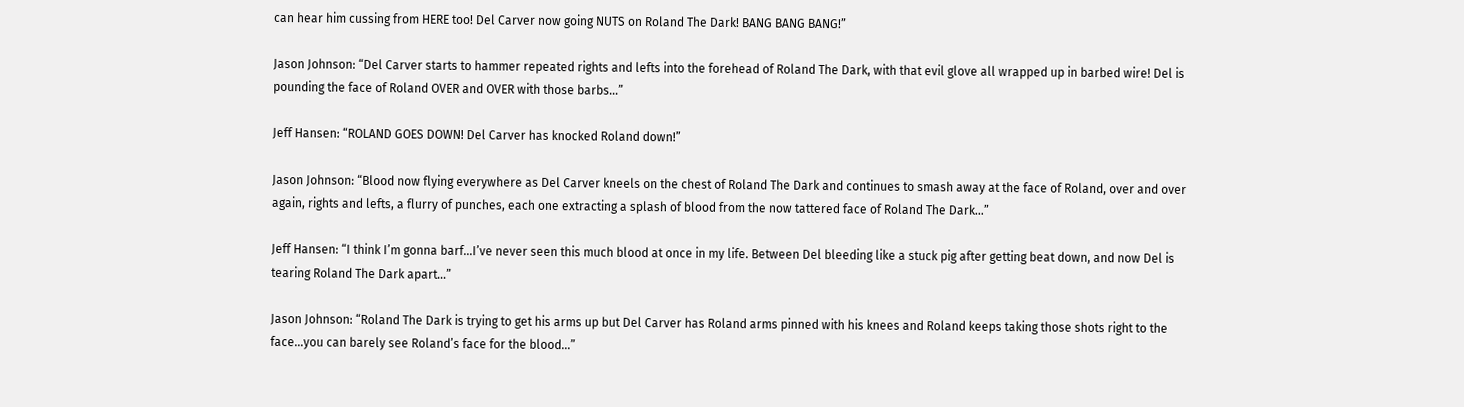can hear him cussing from HERE too! Del Carver now going NUTS on Roland The Dark! BANG BANG BANG!”

Jason Johnson: “Del Carver starts to hammer repeated rights and lefts into the forehead of Roland The Dark, with that evil glove all wrapped up in barbed wire! Del is pounding the face of Roland OVER and OVER with those barbs…”

Jeff Hansen: “ROLAND GOES DOWN! Del Carver has knocked Roland down!”

Jason Johnson: “Blood now flying everywhere as Del Carver kneels on the chest of Roland The Dark and continues to smash away at the face of Roland, over and over again, rights and lefts, a flurry of punches, each one extracting a splash of blood from the now tattered face of Roland The Dark…”

Jeff Hansen: “I think I’m gonna barf…I’ve never seen this much blood at once in my life. Between Del bleeding like a stuck pig after getting beat down, and now Del is tearing Roland The Dark apart…”

Jason Johnson: “Roland The Dark is trying to get his arms up but Del Carver has Roland arms pinned with his knees and Roland keeps taking those shots right to the face…you can barely see Roland’s face for the blood…”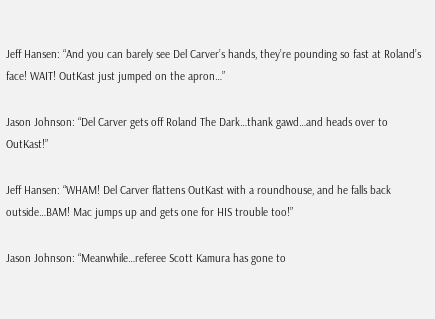Jeff Hansen: “And you can barely see Del Carver’s hands, they’re pounding so fast at Roland’s face! WAIT! OutKast just jumped on the apron…”

Jason Johnson: “Del Carver gets off Roland The Dark…thank gawd…and heads over to OutKast!”

Jeff Hansen: “WHAM! Del Carver flattens OutKast with a roundhouse, and he falls back outside…BAM! Mac jumps up and gets one for HIS trouble too!”

Jason Johnson: “Meanwhile…referee Scott Kamura has gone to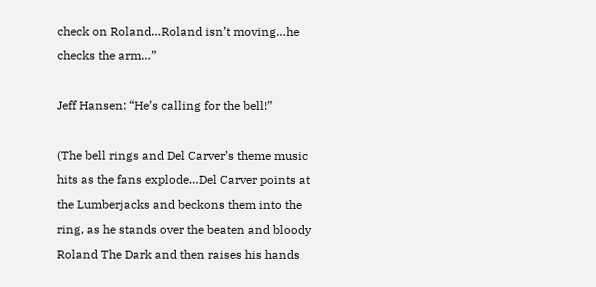check on Roland…Roland isn’t moving…he checks the arm…”

Jeff Hansen: “He’s calling for the bell!”

(The bell rings and Del Carver’s theme music hits as the fans explode…Del Carver points at the Lumberjacks and beckons them into the ring, as he stands over the beaten and bloody Roland The Dark and then raises his hands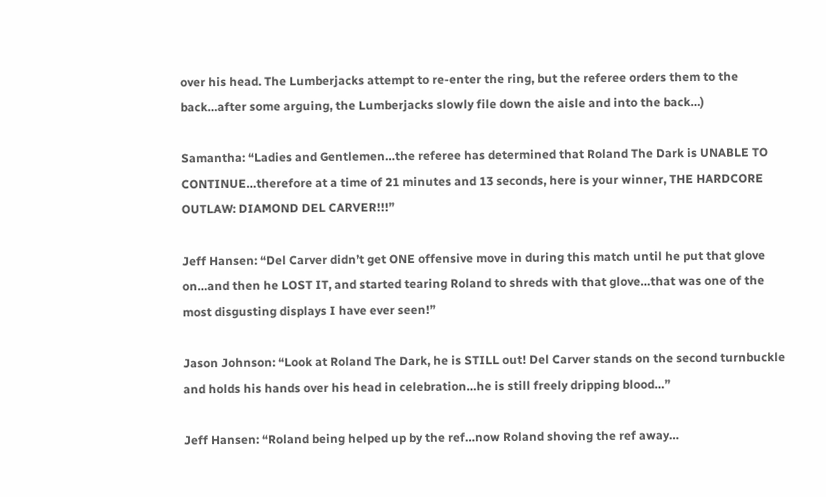over his head. The Lumberjacks attempt to re-enter the ring, but the referee orders them to the back…after some arguing, the Lumberjacks slowly file down the aisle and into the back…)

Samantha: “Ladies and Gentlemen…the referee has determined that Roland The Dark is UNABLE TO CONTINUE…therefore at a time of 21 minutes and 13 seconds, here is your winner, THE HARDCORE OUTLAW: DIAMOND DEL CARVER!!!”

Jeff Hansen: “Del Carver didn’t get ONE offensive move in during this match until he put that glove on…and then he LOST IT, and started tearing Roland to shreds with that glove…that was one of the most disgusting displays I have ever seen!”

Jason Johnson: “Look at Roland The Dark, he is STILL out! Del Carver stands on the second turnbuckle and holds his hands over his head in celebration…he is still freely dripping blood…”

Jeff Hansen: “Roland being helped up by the ref…now Roland shoving the ref away…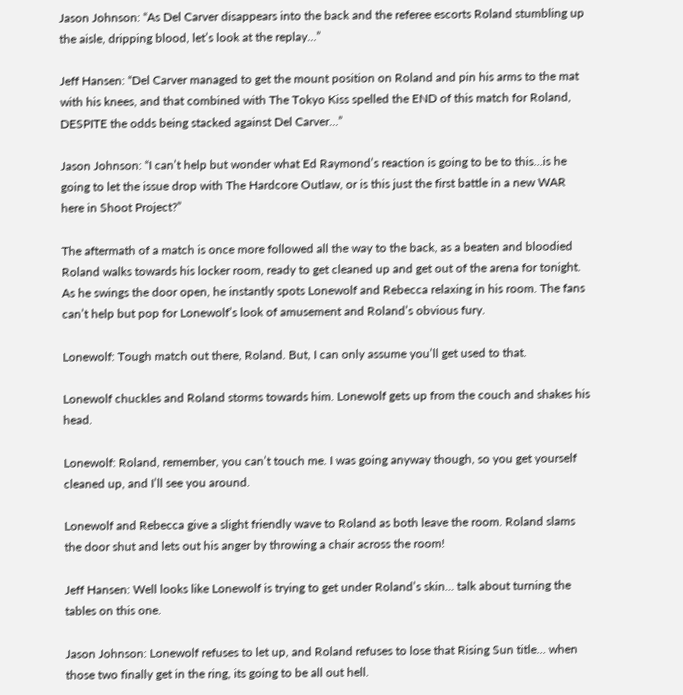Jason Johnson: “As Del Carver disappears into the back and the referee escorts Roland stumbling up the aisle, dripping blood, let’s look at the replay…”

Jeff Hansen: “Del Carver managed to get the mount position on Roland and pin his arms to the mat with his knees, and that combined with The Tokyo Kiss spelled the END of this match for Roland, DESPITE the odds being stacked against Del Carver…”

Jason Johnson: “I can’t help but wonder what Ed Raymond’s reaction is going to be to this…is he going to let the issue drop with The Hardcore Outlaw, or is this just the first battle in a new WAR here in Shoot Project?”

The aftermath of a match is once more followed all the way to the back, as a beaten and bloodied Roland walks towards his locker room, ready to get cleaned up and get out of the arena for tonight. As he swings the door open, he instantly spots Lonewolf and Rebecca relaxing in his room. The fans can’t help but pop for Lonewolf’s look of amusement and Roland’s obvious fury.

Lonewolf: Tough match out there, Roland. But, I can only assume you’ll get used to that.

Lonewolf chuckles and Roland storms towards him. Lonewolf gets up from the couch and shakes his head.

Lonewolf: Roland, remember, you can’t touch me. I was going anyway though, so you get yourself cleaned up, and I’ll see you around.

Lonewolf and Rebecca give a slight friendly wave to Roland as both leave the room. Roland slams the door shut and lets out his anger by throwing a chair across the room!

Jeff Hansen: Well looks like Lonewolf is trying to get under Roland’s skin… talk about turning the tables on this one.

Jason Johnson: Lonewolf refuses to let up, and Roland refuses to lose that Rising Sun title… when those two finally get in the ring, its going to be all out hell.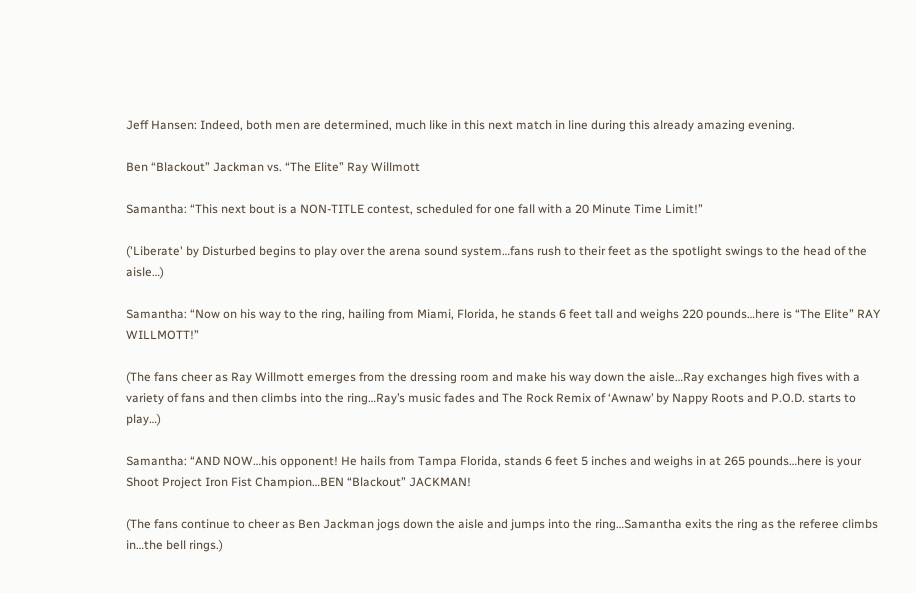Jeff Hansen: Indeed, both men are determined, much like in this next match in line during this already amazing evening.

Ben “Blackout” Jackman vs. “The Elite” Ray Willmott

Samantha: “This next bout is a NON-TITLE contest, scheduled for one fall with a 20 Minute Time Limit!”

('Liberate' by Disturbed begins to play over the arena sound system…fans rush to their feet as the spotlight swings to the head of the aisle…)

Samantha: “Now on his way to the ring, hailing from Miami, Florida, he stands 6 feet tall and weighs 220 pounds…here is “The Elite” RAY WILLMOTT!”

(The fans cheer as Ray Willmott emerges from the dressing room and make his way down the aisle…Ray exchanges high fives with a variety of fans and then climbs into the ring…Ray’s music fades and The Rock Remix of ‘Awnaw’ by Nappy Roots and P.O.D. starts to play…)

Samantha: “AND NOW…his opponent! He hails from Tampa Florida, stands 6 feet 5 inches and weighs in at 265 pounds…here is your Shoot Project Iron Fist Champion…BEN “Blackout” JACKMAN!

(The fans continue to cheer as Ben Jackman jogs down the aisle and jumps into the ring…Samantha exits the ring as the referee climbs in…the bell rings.)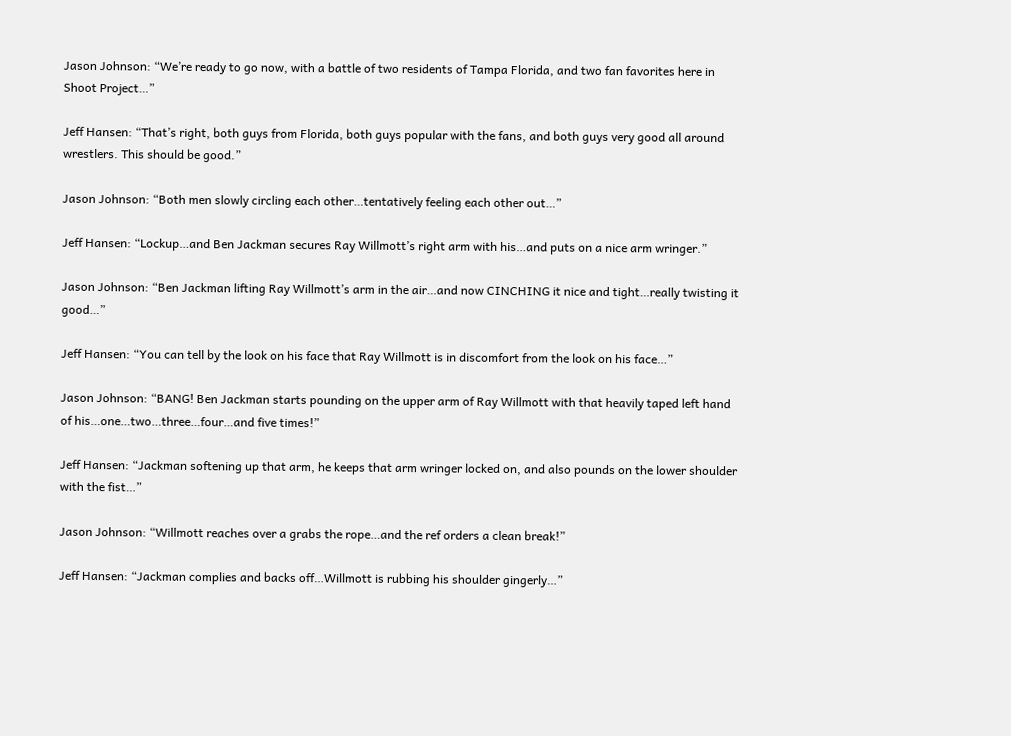Jason Johnson: “We’re ready to go now, with a battle of two residents of Tampa Florida, and two fan favorites here in Shoot Project…”

Jeff Hansen: “That’s right, both guys from Florida, both guys popular with the fans, and both guys very good all around wrestlers. This should be good.”

Jason Johnson: “Both men slowly circling each other…tentatively feeling each other out…”

Jeff Hansen: “Lockup…and Ben Jackman secures Ray Willmott’s right arm with his…and puts on a nice arm wringer.”

Jason Johnson: “Ben Jackman lifting Ray Willmott’s arm in the air…and now CINCHING it nice and tight…really twisting it good…”

Jeff Hansen: “You can tell by the look on his face that Ray Willmott is in discomfort from the look on his face…”

Jason Johnson: “BANG! Ben Jackman starts pounding on the upper arm of Ray Willmott with that heavily taped left hand of his…one…two…three…four…and five times!”

Jeff Hansen: “Jackman softening up that arm, he keeps that arm wringer locked on, and also pounds on the lower shoulder with the fist…”

Jason Johnson: “Willmott reaches over a grabs the rope…and the ref orders a clean break!”

Jeff Hansen: “Jackman complies and backs off…Willmott is rubbing his shoulder gingerly…”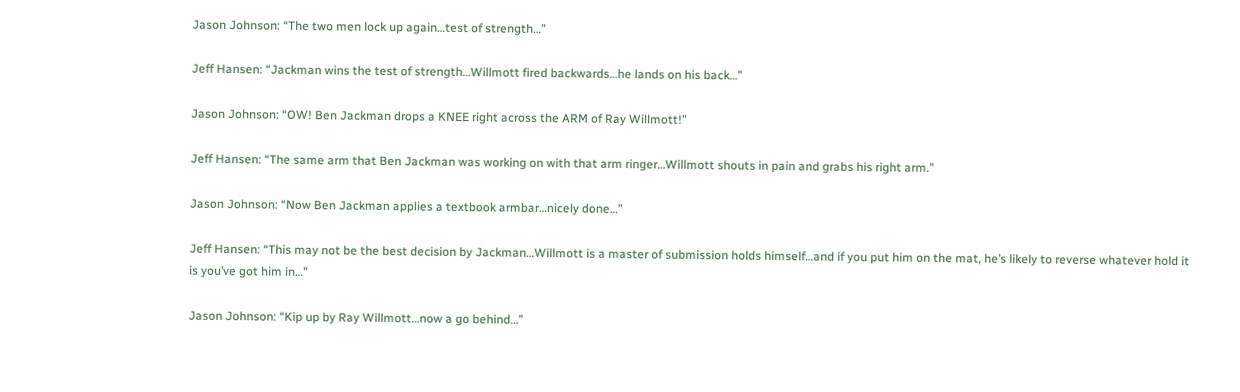Jason Johnson: “The two men lock up again…test of strength…”

Jeff Hansen: “Jackman wins the test of strength…Willmott fired backwards…he lands on his back…”

Jason Johnson: “OW! Ben Jackman drops a KNEE right across the ARM of Ray Willmott!”

Jeff Hansen: “The same arm that Ben Jackman was working on with that arm ringer…Willmott shouts in pain and grabs his right arm.”

Jason Johnson: “Now Ben Jackman applies a textbook armbar…nicely done…”

Jeff Hansen: “This may not be the best decision by Jackman…Willmott is a master of submission holds himself…and if you put him on the mat, he’s likely to reverse whatever hold it is you’ve got him in…”

Jason Johnson: “Kip up by Ray Willmott…now a go behind…”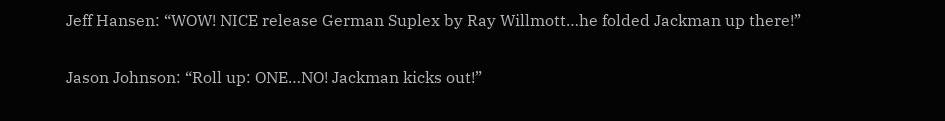Jeff Hansen: “WOW! NICE release German Suplex by Ray Willmott…he folded Jackman up there!”

Jason Johnson: “Roll up: ONE…NO! Jackman kicks out!”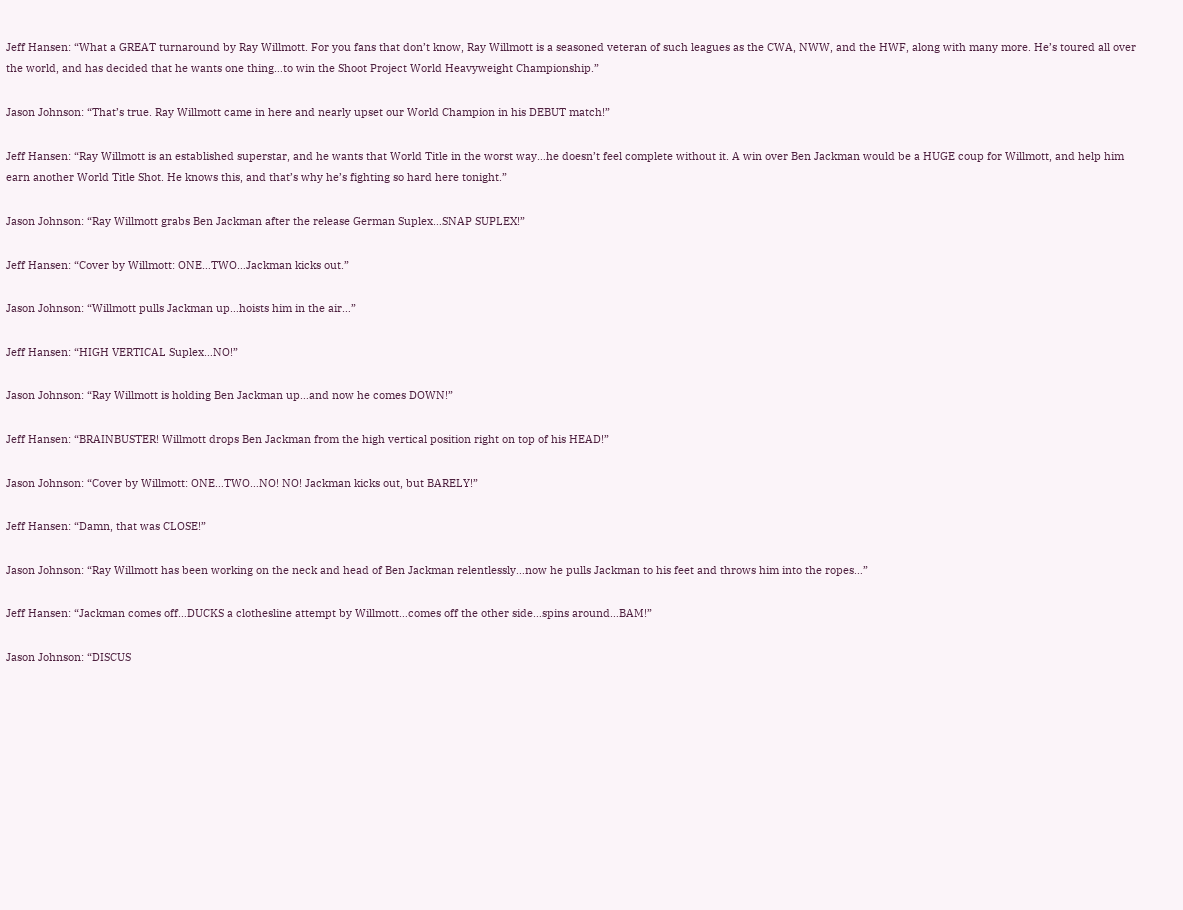Jeff Hansen: “What a GREAT turnaround by Ray Willmott. For you fans that don’t know, Ray Willmott is a seasoned veteran of such leagues as the CWA, NWW, and the HWF, along with many more. He’s toured all over the world, and has decided that he wants one thing…to win the Shoot Project World Heavyweight Championship.”

Jason Johnson: “That’s true. Ray Willmott came in here and nearly upset our World Champion in his DEBUT match!”

Jeff Hansen: “Ray Willmott is an established superstar, and he wants that World Title in the worst way…he doesn’t feel complete without it. A win over Ben Jackman would be a HUGE coup for Willmott, and help him earn another World Title Shot. He knows this, and that’s why he’s fighting so hard here tonight.”

Jason Johnson: “Ray Willmott grabs Ben Jackman after the release German Suplex…SNAP SUPLEX!”

Jeff Hansen: “Cover by Willmott: ONE…TWO…Jackman kicks out.”

Jason Johnson: “Willmott pulls Jackman up…hoists him in the air…”

Jeff Hansen: “HIGH VERTICAL Suplex…NO!”

Jason Johnson: “Ray Willmott is holding Ben Jackman up…and now he comes DOWN!”

Jeff Hansen: “BRAINBUSTER! Willmott drops Ben Jackman from the high vertical position right on top of his HEAD!”

Jason Johnson: “Cover by Willmott: ONE…TWO…NO! NO! Jackman kicks out, but BARELY!”

Jeff Hansen: “Damn, that was CLOSE!”

Jason Johnson: “Ray Willmott has been working on the neck and head of Ben Jackman relentlessly…now he pulls Jackman to his feet and throws him into the ropes…”

Jeff Hansen: “Jackman comes off…DUCKS a clothesline attempt by Willmott…comes off the other side…spins around…BAM!”

Jason Johnson: “DISCUS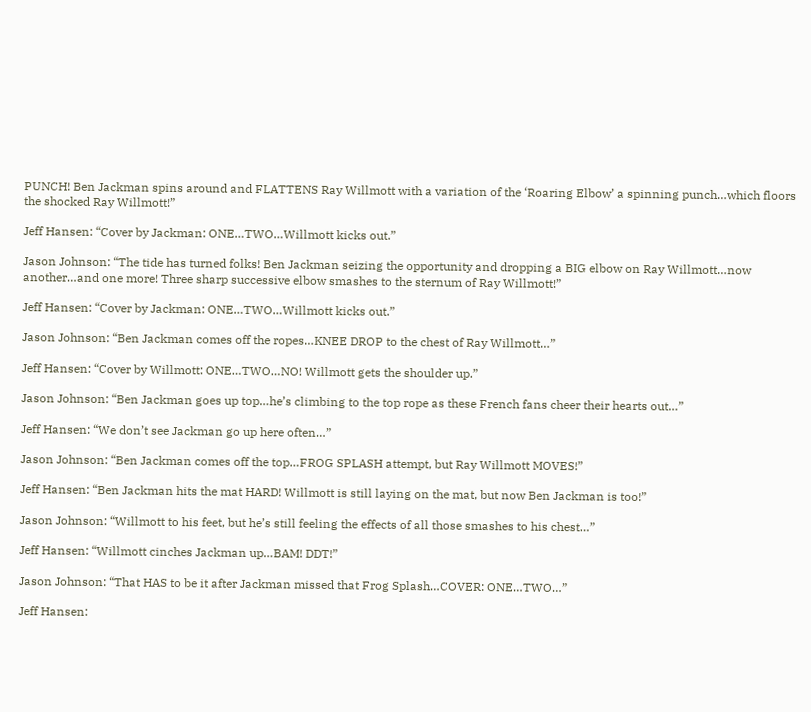PUNCH! Ben Jackman spins around and FLATTENS Ray Willmott with a variation of the ‘Roaring Elbow’ a spinning punch…which floors the shocked Ray Willmott!”

Jeff Hansen: “Cover by Jackman: ONE…TWO…Willmott kicks out.”

Jason Johnson: “The tide has turned folks! Ben Jackman seizing the opportunity and dropping a BIG elbow on Ray Willmott…now another…and one more! Three sharp successive elbow smashes to the sternum of Ray Willmott!”

Jeff Hansen: “Cover by Jackman: ONE…TWO…Willmott kicks out.”

Jason Johnson: “Ben Jackman comes off the ropes…KNEE DROP to the chest of Ray Willmott…”

Jeff Hansen: “Cover by Willmott: ONE…TWO…NO! Willmott gets the shoulder up.”

Jason Johnson: “Ben Jackman goes up top…he’s climbing to the top rope as these French fans cheer their hearts out…”

Jeff Hansen: “We don’t see Jackman go up here often…”

Jason Johnson: “Ben Jackman comes off the top…FROG SPLASH attempt, but Ray Willmott MOVES!”

Jeff Hansen: “Ben Jackman hits the mat HARD! Willmott is still laying on the mat, but now Ben Jackman is too!”

Jason Johnson: “Willmott to his feet, but he’s still feeling the effects of all those smashes to his chest…”

Jeff Hansen: “Willmott cinches Jackman up…BAM! DDT!”

Jason Johnson: “That HAS to be it after Jackman missed that Frog Splash…COVER: ONE…TWO…”

Jeff Hansen: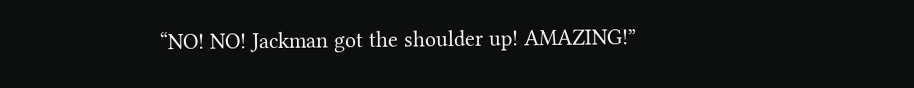“NO! NO! Jackman got the shoulder up! AMAZING!”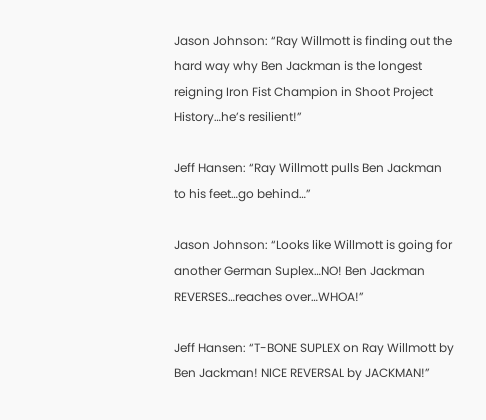Jason Johnson: “Ray Willmott is finding out the hard way why Ben Jackman is the longest reigning Iron Fist Champion in Shoot Project History…he’s resilient!”

Jeff Hansen: “Ray Willmott pulls Ben Jackman to his feet…go behind…”

Jason Johnson: “Looks like Willmott is going for another German Suplex…NO! Ben Jackman REVERSES…reaches over…WHOA!”

Jeff Hansen: “T-BONE SUPLEX on Ray Willmott by Ben Jackman! NICE REVERSAL by JACKMAN!”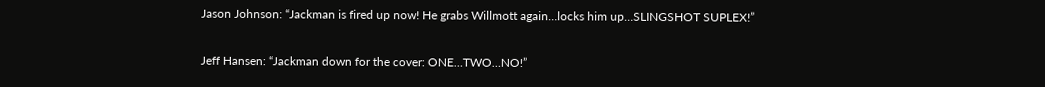Jason Johnson: “Jackman is fired up now! He grabs Willmott again…locks him up…SLINGSHOT SUPLEX!”

Jeff Hansen: “Jackman down for the cover: ONE…TWO…NO!”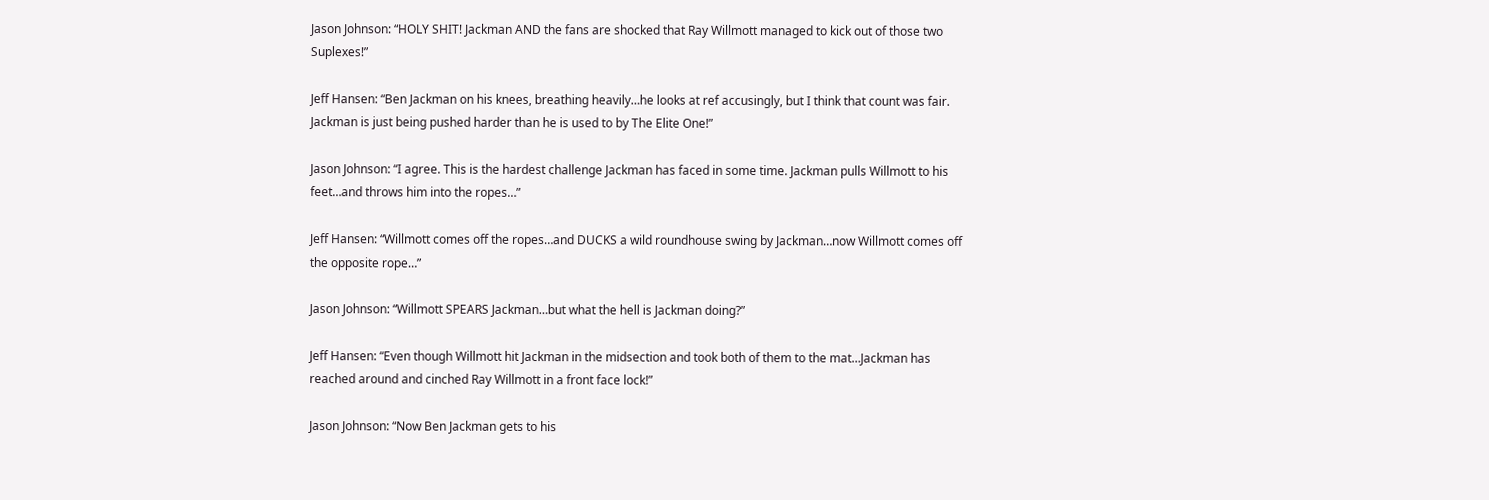Jason Johnson: “HOLY SHIT! Jackman AND the fans are shocked that Ray Willmott managed to kick out of those two Suplexes!”

Jeff Hansen: “Ben Jackman on his knees, breathing heavily…he looks at ref accusingly, but I think that count was fair. Jackman is just being pushed harder than he is used to by The Elite One!”

Jason Johnson: “I agree. This is the hardest challenge Jackman has faced in some time. Jackman pulls Willmott to his feet…and throws him into the ropes…”

Jeff Hansen: “Willmott comes off the ropes…and DUCKS a wild roundhouse swing by Jackman…now Willmott comes off the opposite rope…”

Jason Johnson: “Willmott SPEARS Jackman…but what the hell is Jackman doing?”

Jeff Hansen: “Even though Willmott hit Jackman in the midsection and took both of them to the mat…Jackman has reached around and cinched Ray Willmott in a front face lock!”

Jason Johnson: “Now Ben Jackman gets to his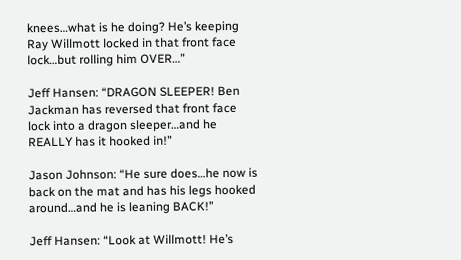knees…what is he doing? He’s keeping Ray Willmott locked in that front face lock…but rolling him OVER…”

Jeff Hansen: “DRAGON SLEEPER! Ben Jackman has reversed that front face lock into a dragon sleeper…and he REALLY has it hooked in!”

Jason Johnson: “He sure does…he now is back on the mat and has his legs hooked around…and he is leaning BACK!”

Jeff Hansen: “Look at Willmott! He’s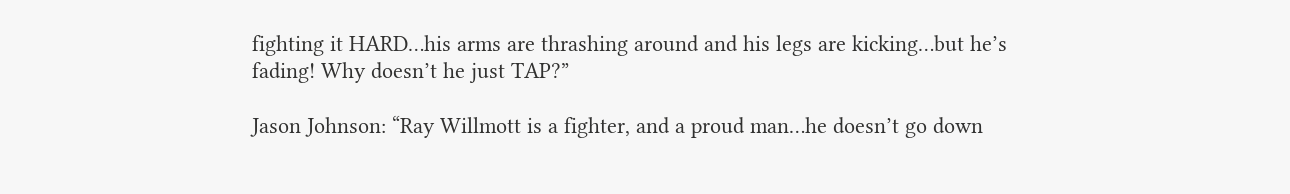fighting it HARD…his arms are thrashing around and his legs are kicking…but he’s fading! Why doesn’t he just TAP?”

Jason Johnson: “Ray Willmott is a fighter, and a proud man…he doesn’t go down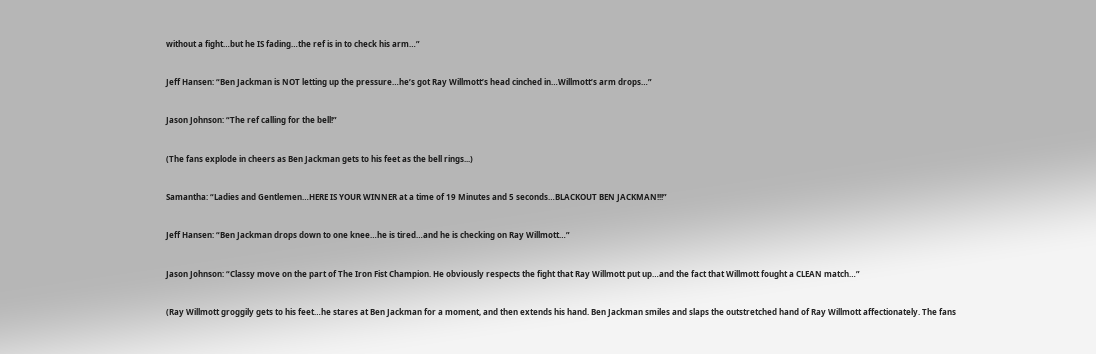without a fight…but he IS fading…the ref is in to check his arm…”

Jeff Hansen: “Ben Jackman is NOT letting up the pressure…he’s got Ray Willmott’s head cinched in…Willmott’s arm drops…”

Jason Johnson: “The ref calling for the bell!”

(The fans explode in cheers as Ben Jackman gets to his feet as the bell rings...)

Samantha: “Ladies and Gentlemen…HERE IS YOUR WINNER at a time of 19 Minutes and 5 seconds…BLACKOUT BEN JACKMAN!!!”

Jeff Hansen: “Ben Jackman drops down to one knee…he is tired…and he is checking on Ray Willmott…”

Jason Johnson: “Classy move on the part of The Iron Fist Champion. He obviously respects the fight that Ray Willmott put up…and the fact that Willmott fought a CLEAN match…”

(Ray Willmott groggily gets to his feet…he stares at Ben Jackman for a moment, and then extends his hand. Ben Jackman smiles and slaps the outstretched hand of Ray Willmott affectionately. The fans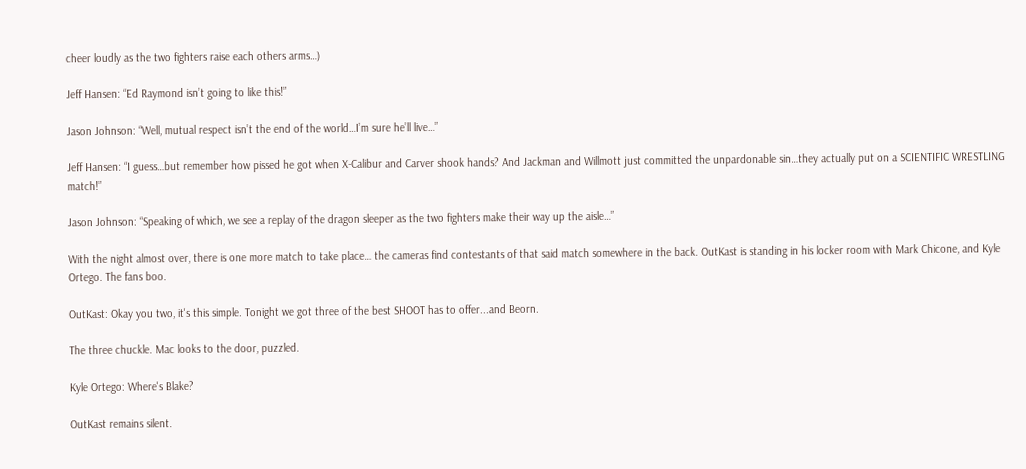cheer loudly as the two fighters raise each others arms…)

Jeff Hansen: “Ed Raymond isn’t going to like this!”

Jason Johnson: “Well, mutual respect isn’t the end of the world…I’m sure he’ll live…”

Jeff Hansen: “I guess…but remember how pissed he got when X-Calibur and Carver shook hands? And Jackman and Willmott just committed the unpardonable sin…they actually put on a SCIENTIFIC WRESTLING match!”

Jason Johnson: “Speaking of which, we see a replay of the dragon sleeper as the two fighters make their way up the aisle…”

With the night almost over, there is one more match to take place… the cameras find contestants of that said match somewhere in the back. OutKast is standing in his locker room with Mark Chicone, and Kyle Ortego. The fans boo.

OutKast: Okay you two, it's this simple. Tonight we got three of the best SHOOT has to offer...and Beorn.

The three chuckle. Mac looks to the door, puzzled.

Kyle Ortego: Where's Blake?

OutKast remains silent.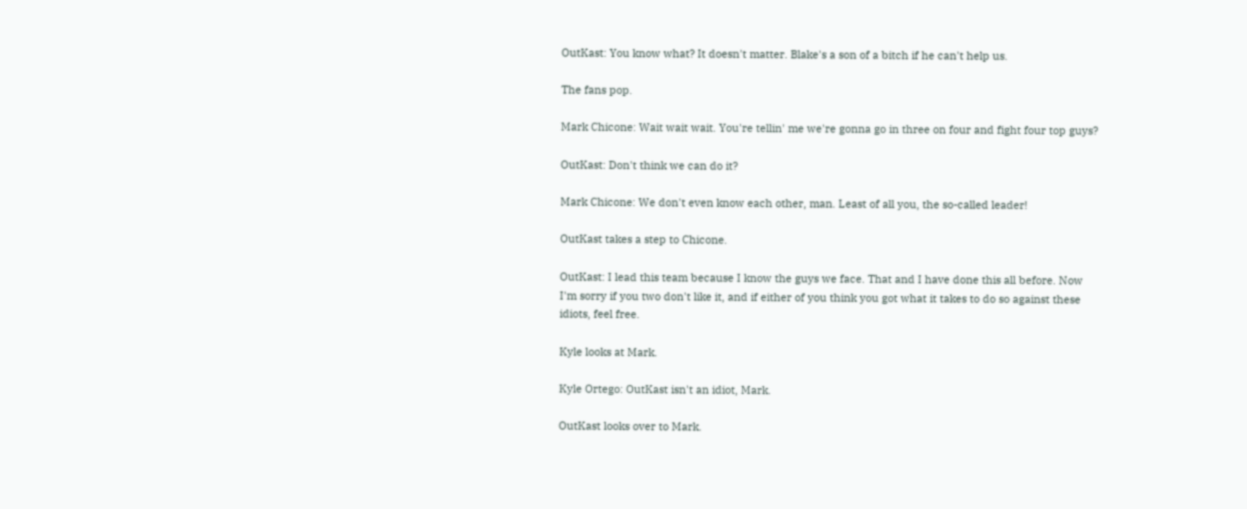OutKast: You know what? It doesn't matter. Blake's a son of a bitch if he can't help us.

The fans pop.

Mark Chicone: Wait wait wait. You're tellin' me we're gonna go in three on four and fight four top guys?

OutKast: Don't think we can do it?

Mark Chicone: We don't even know each other, man. Least of all you, the so-called leader!

OutKast takes a step to Chicone.

OutKast: I lead this team because I know the guys we face. That and I have done this all before. Now I'm sorry if you two don't like it, and if either of you think you got what it takes to do so against these idiots, feel free.

Kyle looks at Mark.

Kyle Ortego: OutKast isn't an idiot, Mark.

OutKast looks over to Mark.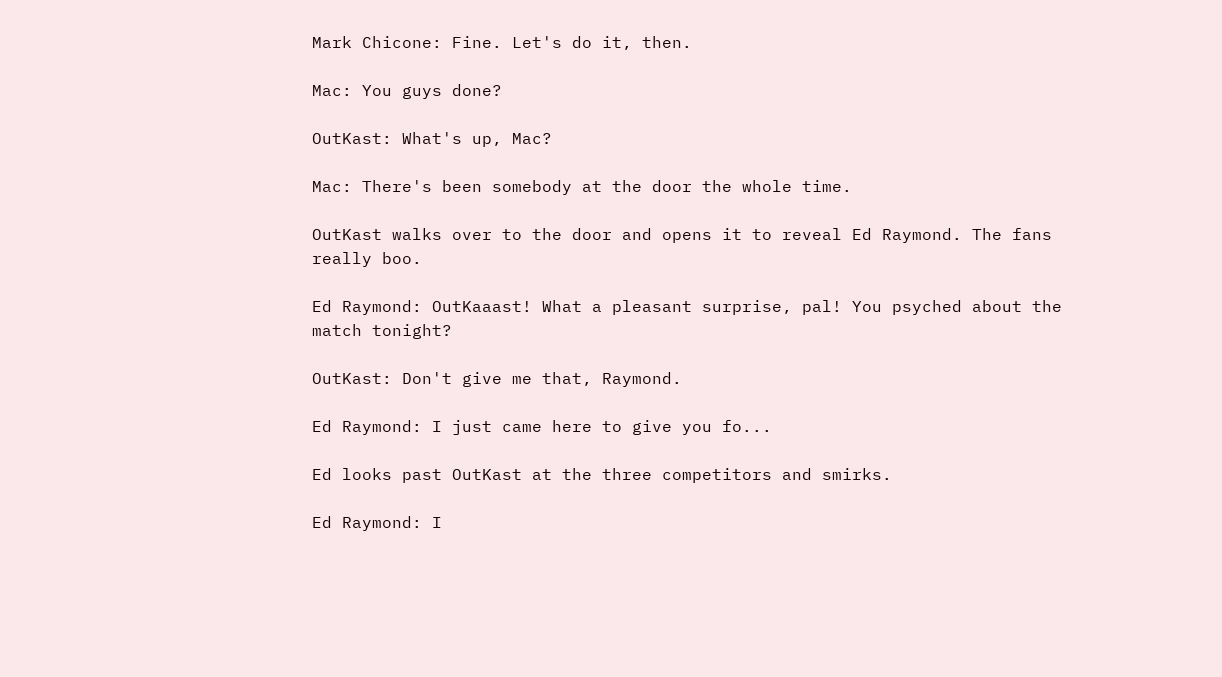Mark Chicone: Fine. Let's do it, then.

Mac: You guys done?

OutKast: What's up, Mac?

Mac: There's been somebody at the door the whole time.

OutKast walks over to the door and opens it to reveal Ed Raymond. The fans really boo.

Ed Raymond: OutKaaast! What a pleasant surprise, pal! You psyched about the match tonight?

OutKast: Don't give me that, Raymond.

Ed Raymond: I just came here to give you fo...

Ed looks past OutKast at the three competitors and smirks.

Ed Raymond: I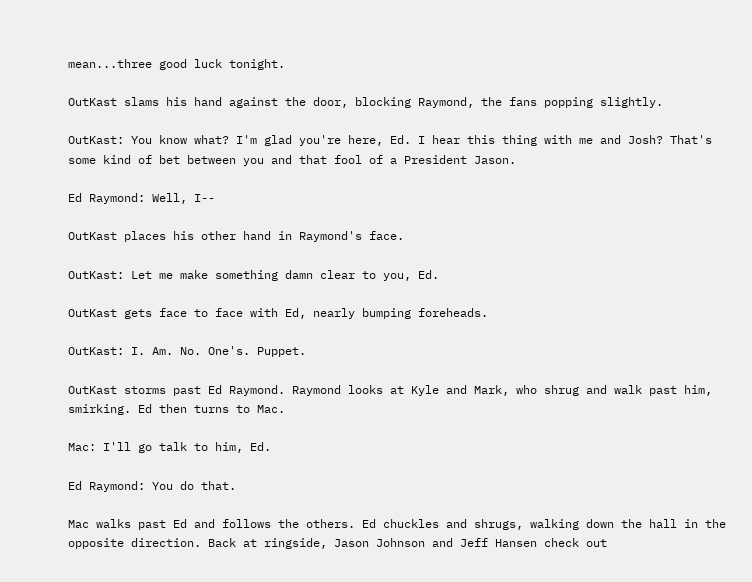mean...three good luck tonight.

OutKast slams his hand against the door, blocking Raymond, the fans popping slightly.

OutKast: You know what? I'm glad you're here, Ed. I hear this thing with me and Josh? That's some kind of bet between you and that fool of a President Jason.

Ed Raymond: Well, I--

OutKast places his other hand in Raymond's face.

OutKast: Let me make something damn clear to you, Ed.

OutKast gets face to face with Ed, nearly bumping foreheads.

OutKast: I. Am. No. One's. Puppet.

OutKast storms past Ed Raymond. Raymond looks at Kyle and Mark, who shrug and walk past him, smirking. Ed then turns to Mac.

Mac: I'll go talk to him, Ed.

Ed Raymond: You do that.

Mac walks past Ed and follows the others. Ed chuckles and shrugs, walking down the hall in the opposite direction. Back at ringside, Jason Johnson and Jeff Hansen check out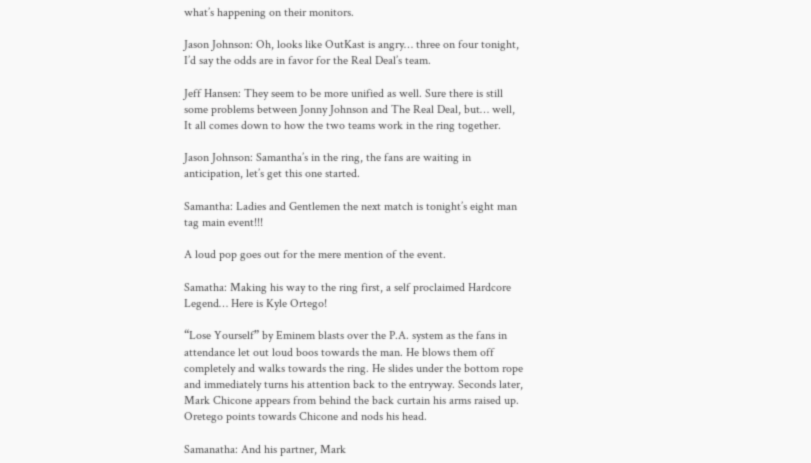what’s happening on their monitors.

Jason Johnson: Oh, looks like OutKast is angry… three on four tonight, I’d say the odds are in favor for the Real Deal’s team.

Jeff Hansen: They seem to be more unified as well. Sure there is still some problems between Jonny Johnson and The Real Deal, but… well, It all comes down to how the two teams work in the ring together.

Jason Johnson: Samantha’s in the ring, the fans are waiting in anticipation, let’s get this one started.

Samantha: Ladies and Gentlemen the next match is tonight’s eight man tag main event!!!

A loud pop goes out for the mere mention of the event.

Samatha: Making his way to the ring first, a self proclaimed Hardcore Legend… Here is Kyle Ortego!

“Lose Yourself” by Eminem blasts over the P.A. system as the fans in attendance let out loud boos towards the man. He blows them off completely and walks towards the ring. He slides under the bottom rope and immediately turns his attention back to the entryway. Seconds later, Mark Chicone appears from behind the back curtain his arms raised up. Oretego points towards Chicone and nods his head.

Samanatha: And his partner, Mark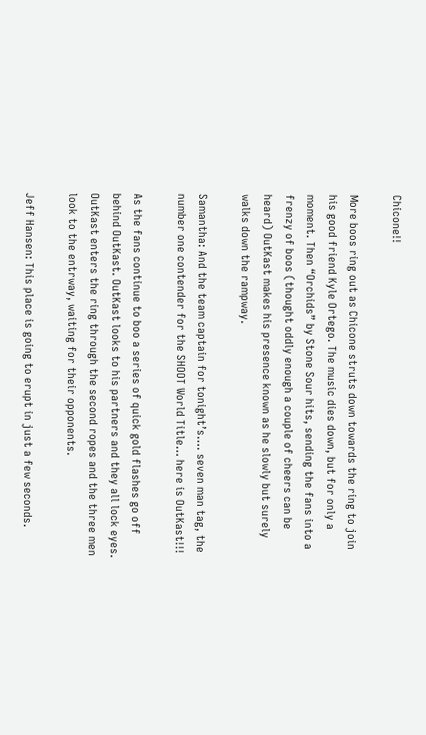Chicone!!

More boos ring out as Chicone struts down towards the ring to join his good friend Kyle Ortego. The music dies down, but for only a moment. Then “Orchids” by Stone Sour hits, sending the fans into a frenzy of boos (thought oddly enough a couple of cheers can be heard) OutKast makes his presence known as he slowly but surely walks down the rampway.

Samantha: And the team captain for tonight’s…. seven man tag, the number one contender for the SHOOT World Title… here is OutKast!!!

As the fans continue to boo a series of quick gold flashes go off behind OutKast. OutKast looks to his partners and they all lock eyes. OutKast enters the ring through the second ropes and the three men look to the entrway, waiting for their opponents.

Jeff Hansen: This place is going to erupt in just a few seconds.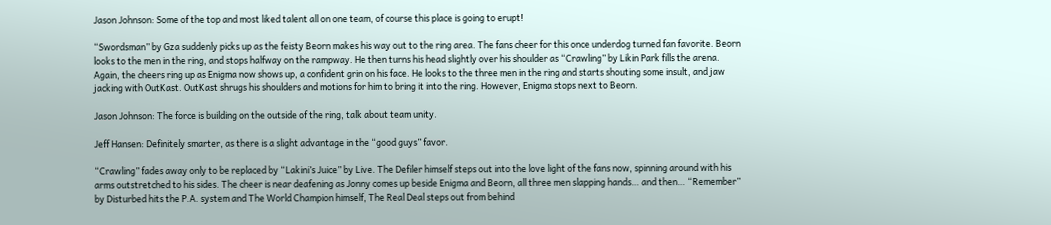Jason Johnson: Some of the top and most liked talent all on one team, of course this place is going to erupt!

“Swordsman” by Gza suddenly picks up as the feisty Beorn makes his way out to the ring area. The fans cheer for this once underdog turned fan favorite. Beorn looks to the men in the ring, and stops halfway on the rampway. He then turns his head slightly over his shoulder as “Crawling” by Likin Park fills the arena. Again, the cheers ring up as Enigma now shows up, a confident grin on his face. He looks to the three men in the ring and starts shouting some insult, and jaw jacking with OutKast. OutKast shrugs his shoulders and motions for him to bring it into the ring. However, Enigma stops next to Beorn.

Jason Johnson: The force is building on the outside of the ring, talk about team unity.

Jeff Hansen: Definitely smarter, as there is a slight advantage in the “good guys” favor.

“Crawling” fades away only to be replaced by “Lakini’s Juice” by Live. The Defiler himself steps out into the love light of the fans now, spinning around with his arms outstretched to his sides. The cheer is near deafening as Jonny comes up beside Enigma and Beorn, all three men slapping hands… and then… “Remember” by Disturbed hits the P.A. system and The World Champion himself, The Real Deal steps out from behind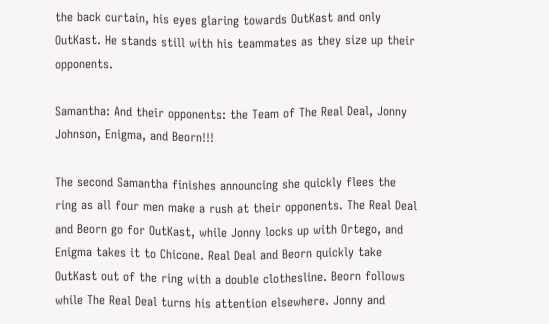the back curtain, his eyes glaring towards OutKast and only OutKast. He stands still with his teammates as they size up their opponents.

Samantha: And their opponents: the Team of The Real Deal, Jonny Johnson, Enigma, and Beorn!!!

The second Samantha finishes announcing she quickly flees the ring as all four men make a rush at their opponents. The Real Deal and Beorn go for OutKast, while Jonny locks up with Ortego, and Enigma takes it to Chicone. Real Deal and Beorn quickly take OutKast out of the ring with a double clothesline. Beorn follows while The Real Deal turns his attention elsewhere. Jonny and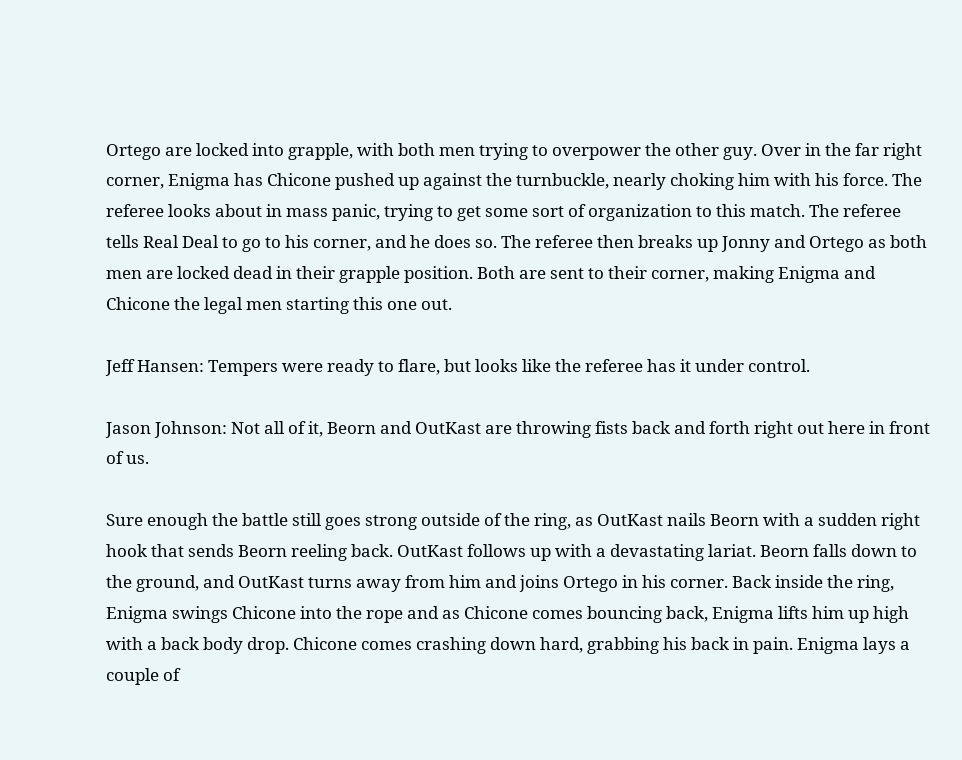Ortego are locked into grapple, with both men trying to overpower the other guy. Over in the far right corner, Enigma has Chicone pushed up against the turnbuckle, nearly choking him with his force. The referee looks about in mass panic, trying to get some sort of organization to this match. The referee tells Real Deal to go to his corner, and he does so. The referee then breaks up Jonny and Ortego as both men are locked dead in their grapple position. Both are sent to their corner, making Enigma and Chicone the legal men starting this one out.

Jeff Hansen: Tempers were ready to flare, but looks like the referee has it under control.

Jason Johnson: Not all of it, Beorn and OutKast are throwing fists back and forth right out here in front of us.

Sure enough the battle still goes strong outside of the ring, as OutKast nails Beorn with a sudden right hook that sends Beorn reeling back. OutKast follows up with a devastating lariat. Beorn falls down to the ground, and OutKast turns away from him and joins Ortego in his corner. Back inside the ring, Enigma swings Chicone into the rope and as Chicone comes bouncing back, Enigma lifts him up high with a back body drop. Chicone comes crashing down hard, grabbing his back in pain. Enigma lays a couple of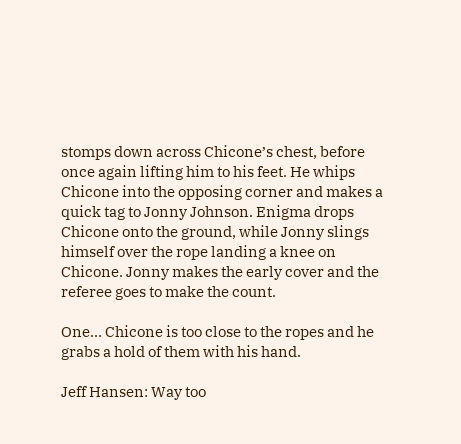stomps down across Chicone’s chest, before once again lifting him to his feet. He whips Chicone into the opposing corner and makes a quick tag to Jonny Johnson. Enigma drops Chicone onto the ground, while Jonny slings himself over the rope landing a knee on Chicone. Jonny makes the early cover and the referee goes to make the count.

One… Chicone is too close to the ropes and he grabs a hold of them with his hand.

Jeff Hansen: Way too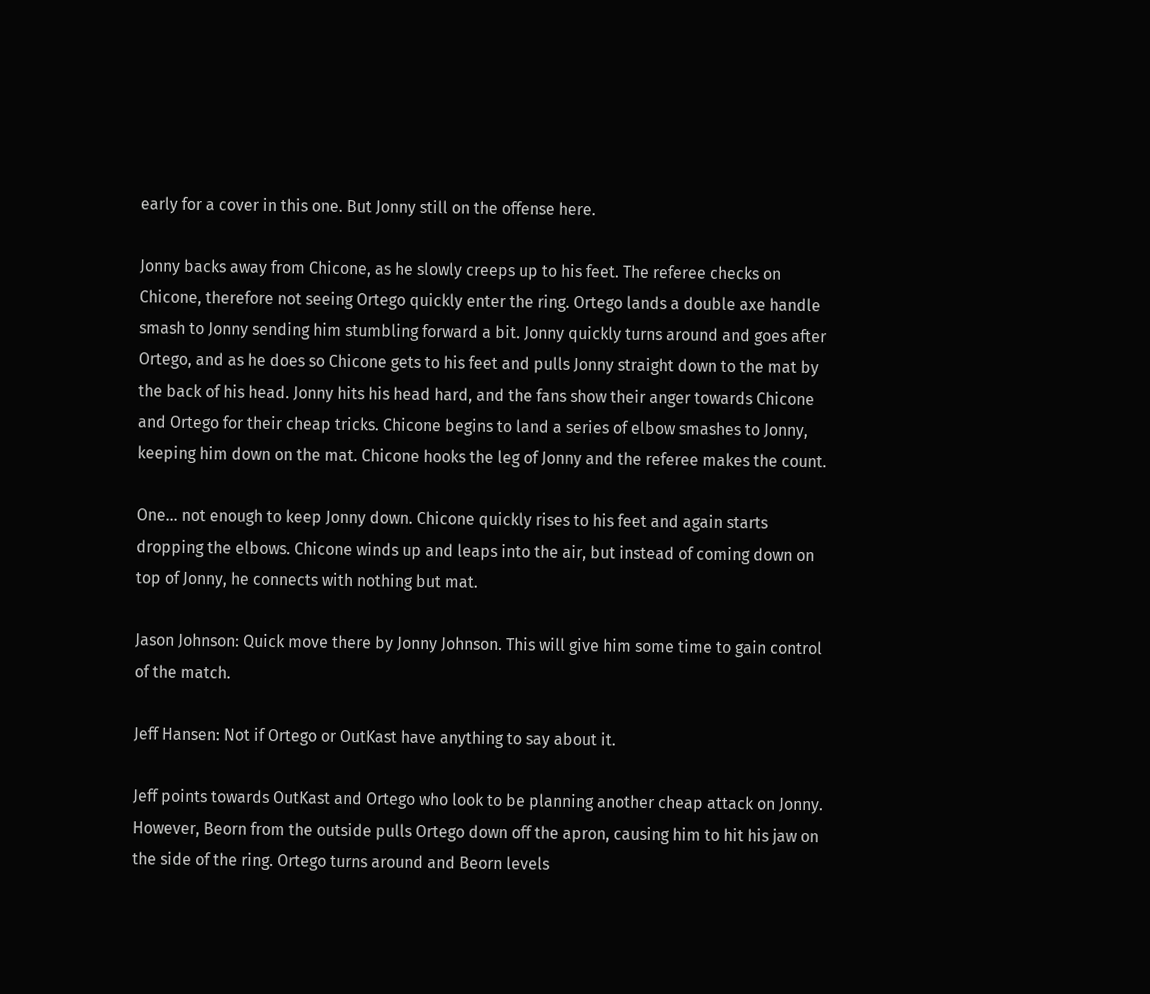early for a cover in this one. But Jonny still on the offense here.

Jonny backs away from Chicone, as he slowly creeps up to his feet. The referee checks on Chicone, therefore not seeing Ortego quickly enter the ring. Ortego lands a double axe handle smash to Jonny sending him stumbling forward a bit. Jonny quickly turns around and goes after Ortego, and as he does so Chicone gets to his feet and pulls Jonny straight down to the mat by the back of his head. Jonny hits his head hard, and the fans show their anger towards Chicone and Ortego for their cheap tricks. Chicone begins to land a series of elbow smashes to Jonny, keeping him down on the mat. Chicone hooks the leg of Jonny and the referee makes the count.

One… not enough to keep Jonny down. Chicone quickly rises to his feet and again starts dropping the elbows. Chicone winds up and leaps into the air, but instead of coming down on top of Jonny, he connects with nothing but mat.

Jason Johnson: Quick move there by Jonny Johnson. This will give him some time to gain control of the match.

Jeff Hansen: Not if Ortego or OutKast have anything to say about it.

Jeff points towards OutKast and Ortego who look to be planning another cheap attack on Jonny. However, Beorn from the outside pulls Ortego down off the apron, causing him to hit his jaw on the side of the ring. Ortego turns around and Beorn levels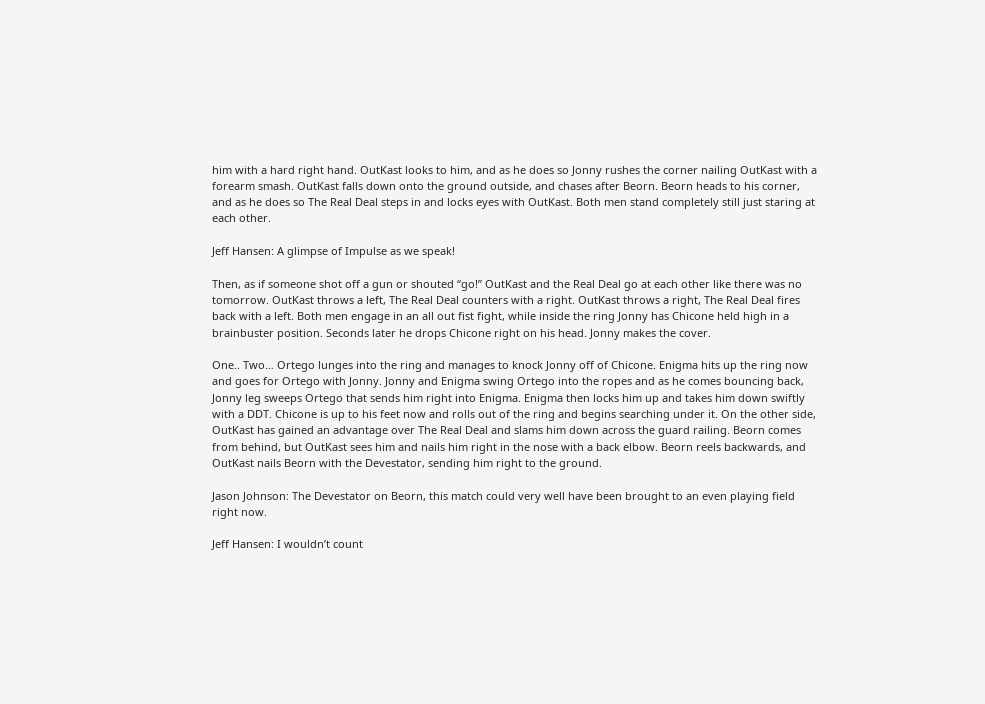him with a hard right hand. OutKast looks to him, and as he does so Jonny rushes the corner nailing OutKast with a forearm smash. OutKast falls down onto the ground outside, and chases after Beorn. Beorn heads to his corner, and as he does so The Real Deal steps in and locks eyes with OutKast. Both men stand completely still just staring at each other.

Jeff Hansen: A glimpse of Impulse as we speak!

Then, as if someone shot off a gun or shouted “go!” OutKast and the Real Deal go at each other like there was no tomorrow. OutKast throws a left, The Real Deal counters with a right. OutKast throws a right, The Real Deal fires back with a left. Both men engage in an all out fist fight, while inside the ring Jonny has Chicone held high in a brainbuster position. Seconds later he drops Chicone right on his head. Jonny makes the cover.

One.. Two… Ortego lunges into the ring and manages to knock Jonny off of Chicone. Enigma hits up the ring now and goes for Ortego with Jonny. Jonny and Enigma swing Ortego into the ropes and as he comes bouncing back, Jonny leg sweeps Ortego that sends him right into Enigma. Enigma then locks him up and takes him down swiftly with a DDT. Chicone is up to his feet now and rolls out of the ring and begins searching under it. On the other side, OutKast has gained an advantage over The Real Deal and slams him down across the guard railing. Beorn comes from behind, but OutKast sees him and nails him right in the nose with a back elbow. Beorn reels backwards, and OutKast nails Beorn with the Devestator, sending him right to the ground.

Jason Johnson: The Devestator on Beorn, this match could very well have been brought to an even playing field right now.

Jeff Hansen: I wouldn’t count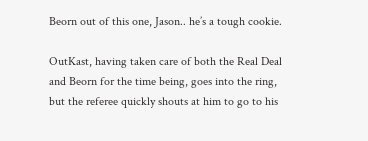Beorn out of this one, Jason.. he’s a tough cookie.

OutKast, having taken care of both the Real Deal and Beorn for the time being, goes into the ring, but the referee quickly shouts at him to go to his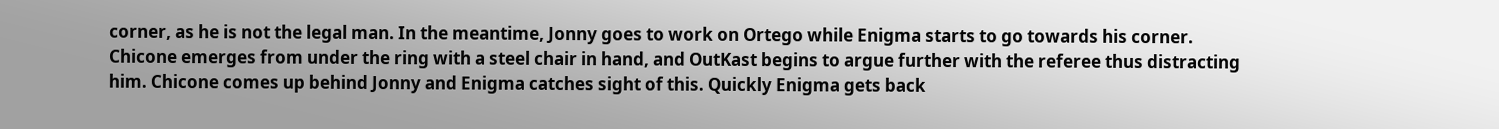corner, as he is not the legal man. In the meantime, Jonny goes to work on Ortego while Enigma starts to go towards his corner. Chicone emerges from under the ring with a steel chair in hand, and OutKast begins to argue further with the referee thus distracting him. Chicone comes up behind Jonny and Enigma catches sight of this. Quickly Enigma gets back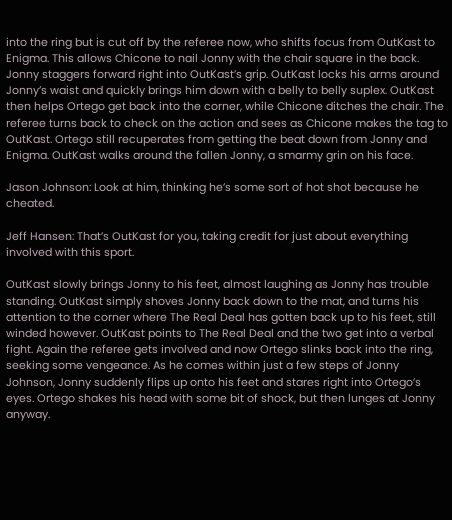into the ring but is cut off by the referee now, who shifts focus from OutKast to Enigma. This allows Chicone to nail Jonny with the chair square in the back. Jonny staggers forward right into OutKast’s grip. OutKast locks his arms around Jonny’s waist and quickly brings him down with a belly to belly suplex. OutKast then helps Ortego get back into the corner, while Chicone ditches the chair. The referee turns back to check on the action and sees as Chicone makes the tag to OutKast. Ortego still recuperates from getting the beat down from Jonny and Enigma. OutKast walks around the fallen Jonny, a smarmy grin on his face.

Jason Johnson: Look at him, thinking he’s some sort of hot shot because he cheated.

Jeff Hansen: That’s OutKast for you, taking credit for just about everything involved with this sport.

OutKast slowly brings Jonny to his feet, almost laughing as Jonny has trouble standing. OutKast simply shoves Jonny back down to the mat, and turns his attention to the corner where The Real Deal has gotten back up to his feet, still winded however. OutKast points to The Real Deal and the two get into a verbal fight. Again the referee gets involved and now Ortego slinks back into the ring, seeking some vengeance. As he comes within just a few steps of Jonny Johnson, Jonny suddenly flips up onto his feet and stares right into Ortego’s eyes. Ortego shakes his head with some bit of shock, but then lunges at Jonny anyway.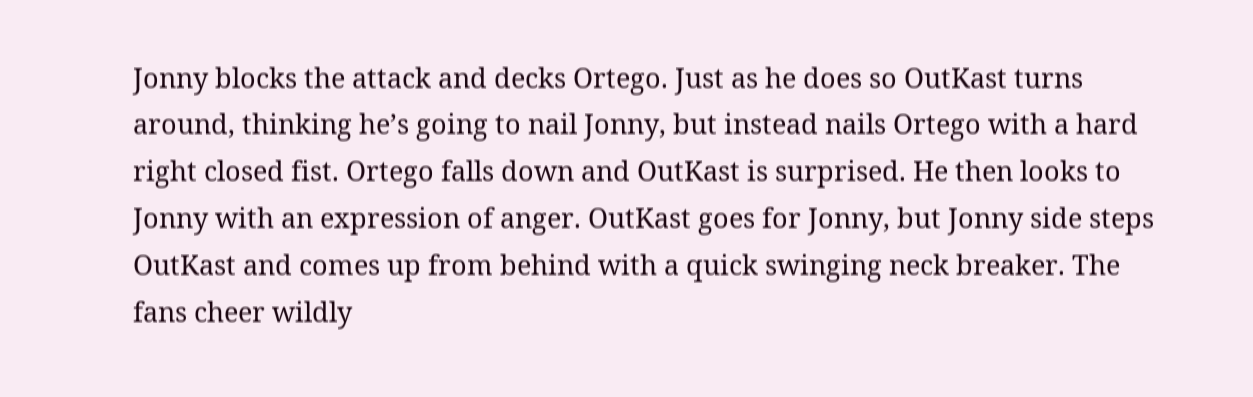Jonny blocks the attack and decks Ortego. Just as he does so OutKast turns around, thinking he’s going to nail Jonny, but instead nails Ortego with a hard right closed fist. Ortego falls down and OutKast is surprised. He then looks to Jonny with an expression of anger. OutKast goes for Jonny, but Jonny side steps OutKast and comes up from behind with a quick swinging neck breaker. The fans cheer wildly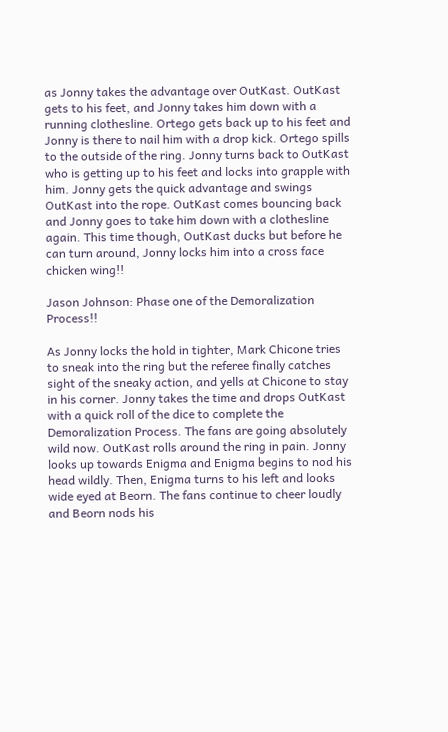as Jonny takes the advantage over OutKast. OutKast gets to his feet, and Jonny takes him down with a running clothesline. Ortego gets back up to his feet and Jonny is there to nail him with a drop kick. Ortego spills to the outside of the ring. Jonny turns back to OutKast who is getting up to his feet and locks into grapple with him. Jonny gets the quick advantage and swings OutKast into the rope. OutKast comes bouncing back and Jonny goes to take him down with a clothesline again. This time though, OutKast ducks but before he can turn around, Jonny locks him into a cross face chicken wing!!

Jason Johnson: Phase one of the Demoralization Process!!

As Jonny locks the hold in tighter, Mark Chicone tries to sneak into the ring but the referee finally catches sight of the sneaky action, and yells at Chicone to stay in his corner. Jonny takes the time and drops OutKast with a quick roll of the dice to complete the Demoralization Process. The fans are going absolutely wild now. OutKast rolls around the ring in pain. Jonny looks up towards Enigma and Enigma begins to nod his head wildly. Then, Enigma turns to his left and looks wide eyed at Beorn. The fans continue to cheer loudly and Beorn nods his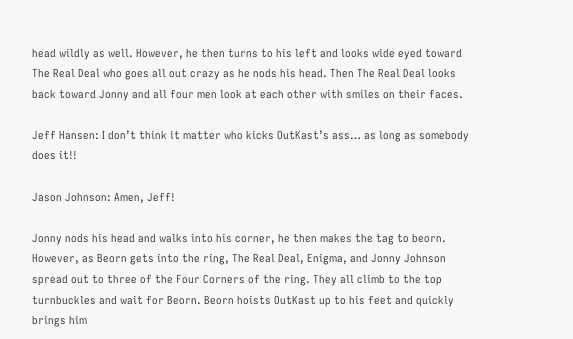head wildly as well. However, he then turns to his left and looks wide eyed toward The Real Deal who goes all out crazy as he nods his head. Then The Real Deal looks back toward Jonny and all four men look at each other with smiles on their faces.

Jeff Hansen: I don’t think it matter who kicks OutKast’s ass… as long as somebody does it!!

Jason Johnson: Amen, Jeff!

Jonny nods his head and walks into his corner, he then makes the tag to beorn. However, as Beorn gets into the ring, The Real Deal, Enigma, and Jonny Johnson spread out to three of the Four Corners of the ring. They all climb to the top turnbuckles and wait for Beorn. Beorn hoists OutKast up to his feet and quickly brings him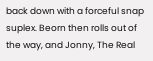back down with a forceful snap suplex. Beorn then rolls out of the way, and Jonny, The Real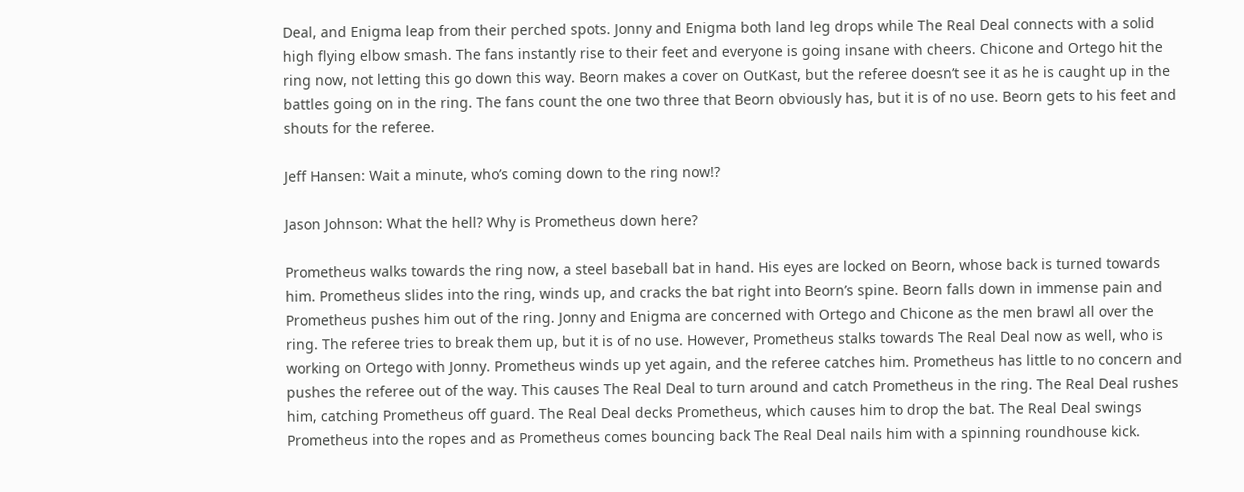Deal, and Enigma leap from their perched spots. Jonny and Enigma both land leg drops while The Real Deal connects with a solid high flying elbow smash. The fans instantly rise to their feet and everyone is going insane with cheers. Chicone and Ortego hit the ring now, not letting this go down this way. Beorn makes a cover on OutKast, but the referee doesn’t see it as he is caught up in the battles going on in the ring. The fans count the one two three that Beorn obviously has, but it is of no use. Beorn gets to his feet and shouts for the referee.

Jeff Hansen: Wait a minute, who’s coming down to the ring now!?

Jason Johnson: What the hell? Why is Prometheus down here?

Prometheus walks towards the ring now, a steel baseball bat in hand. His eyes are locked on Beorn, whose back is turned towards him. Prometheus slides into the ring, winds up, and cracks the bat right into Beorn’s spine. Beorn falls down in immense pain and Prometheus pushes him out of the ring. Jonny and Enigma are concerned with Ortego and Chicone as the men brawl all over the ring. The referee tries to break them up, but it is of no use. However, Prometheus stalks towards The Real Deal now as well, who is working on Ortego with Jonny. Prometheus winds up yet again, and the referee catches him. Prometheus has little to no concern and pushes the referee out of the way. This causes The Real Deal to turn around and catch Prometheus in the ring. The Real Deal rushes him, catching Prometheus off guard. The Real Deal decks Prometheus, which causes him to drop the bat. The Real Deal swings Prometheus into the ropes and as Prometheus comes bouncing back The Real Deal nails him with a spinning roundhouse kick.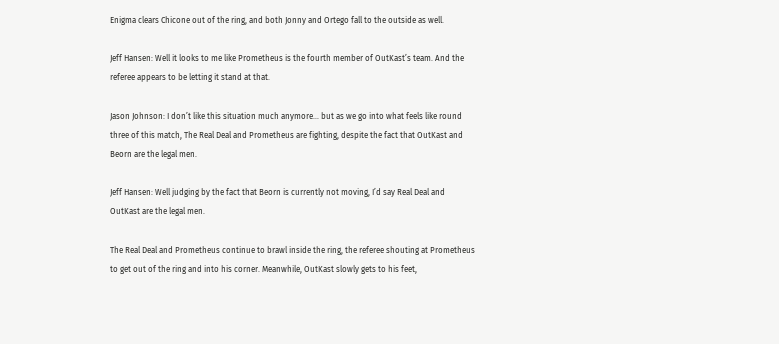Enigma clears Chicone out of the ring, and both Jonny and Ortego fall to the outside as well.

Jeff Hansen: Well it looks to me like Prometheus is the fourth member of OutKast’s team. And the referee appears to be letting it stand at that.

Jason Johnson: I don’t like this situation much anymore… but as we go into what feels like round three of this match, The Real Deal and Prometheus are fighting, despite the fact that OutKast and Beorn are the legal men.

Jeff Hansen: Well judging by the fact that Beorn is currently not moving, I’d say Real Deal and OutKast are the legal men.

The Real Deal and Prometheus continue to brawl inside the ring, the referee shouting at Prometheus to get out of the ring and into his corner. Meanwhile, OutKast slowly gets to his feet,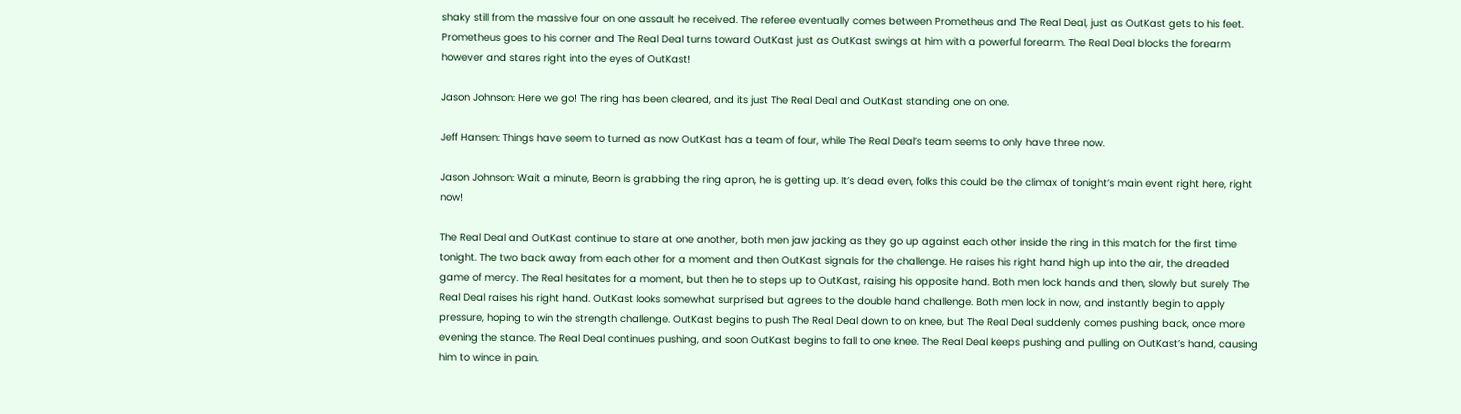shaky still from the massive four on one assault he received. The referee eventually comes between Prometheus and The Real Deal, just as OutKast gets to his feet. Prometheus goes to his corner and The Real Deal turns toward OutKast just as OutKast swings at him with a powerful forearm. The Real Deal blocks the forearm however and stares right into the eyes of OutKast!

Jason Johnson: Here we go! The ring has been cleared, and its just The Real Deal and OutKast standing one on one.

Jeff Hansen: Things have seem to turned as now OutKast has a team of four, while The Real Deal’s team seems to only have three now.

Jason Johnson: Wait a minute, Beorn is grabbing the ring apron, he is getting up. It’s dead even, folks this could be the climax of tonight’s main event right here, right now!

The Real Deal and OutKast continue to stare at one another, both men jaw jacking as they go up against each other inside the ring in this match for the first time tonight. The two back away from each other for a moment and then OutKast signals for the challenge. He raises his right hand high up into the air, the dreaded game of mercy. The Real hesitates for a moment, but then he to steps up to OutKast, raising his opposite hand. Both men lock hands and then, slowly but surely The Real Deal raises his right hand. OutKast looks somewhat surprised but agrees to the double hand challenge. Both men lock in now, and instantly begin to apply pressure, hoping to win the strength challenge. OutKast begins to push The Real Deal down to on knee, but The Real Deal suddenly comes pushing back, once more evening the stance. The Real Deal continues pushing, and soon OutKast begins to fall to one knee. The Real Deal keeps pushing and pulling on OutKast’s hand, causing him to wince in pain.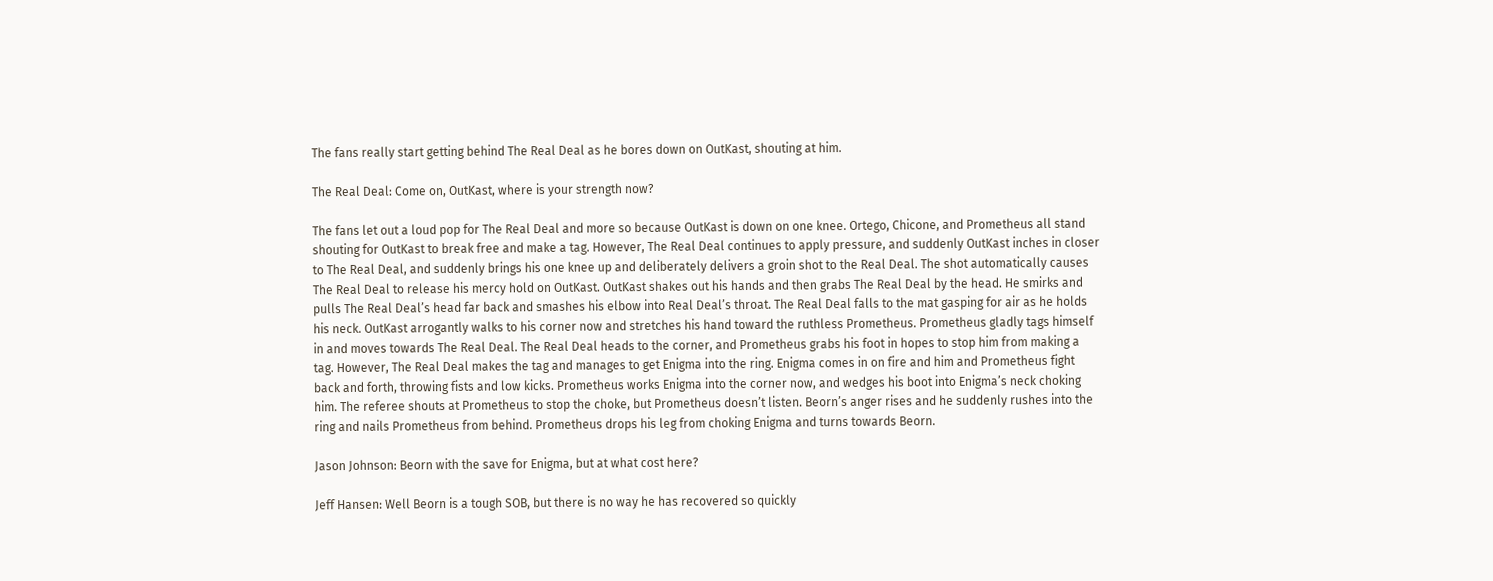The fans really start getting behind The Real Deal as he bores down on OutKast, shouting at him.

The Real Deal: Come on, OutKast, where is your strength now?

The fans let out a loud pop for The Real Deal and more so because OutKast is down on one knee. Ortego, Chicone, and Prometheus all stand shouting for OutKast to break free and make a tag. However, The Real Deal continues to apply pressure, and suddenly OutKast inches in closer to The Real Deal, and suddenly brings his one knee up and deliberately delivers a groin shot to the Real Deal. The shot automatically causes The Real Deal to release his mercy hold on OutKast. OutKast shakes out his hands and then grabs The Real Deal by the head. He smirks and pulls The Real Deal’s head far back and smashes his elbow into Real Deal’s throat. The Real Deal falls to the mat gasping for air as he holds his neck. OutKast arrogantly walks to his corner now and stretches his hand toward the ruthless Prometheus. Prometheus gladly tags himself in and moves towards The Real Deal. The Real Deal heads to the corner, and Prometheus grabs his foot in hopes to stop him from making a tag. However, The Real Deal makes the tag and manages to get Enigma into the ring. Enigma comes in on fire and him and Prometheus fight back and forth, throwing fists and low kicks. Prometheus works Enigma into the corner now, and wedges his boot into Enigma’s neck choking him. The referee shouts at Prometheus to stop the choke, but Prometheus doesn’t listen. Beorn’s anger rises and he suddenly rushes into the ring and nails Prometheus from behind. Prometheus drops his leg from choking Enigma and turns towards Beorn.

Jason Johnson: Beorn with the save for Enigma, but at what cost here?

Jeff Hansen: Well Beorn is a tough SOB, but there is no way he has recovered so quickly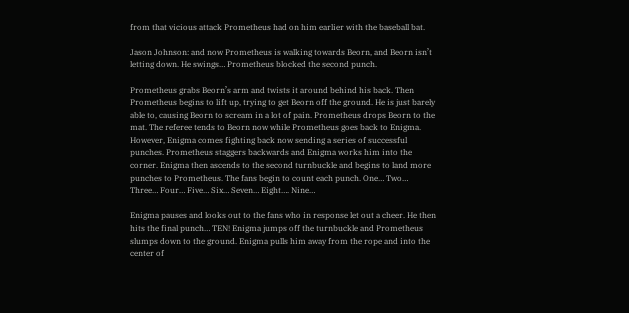from that vicious attack Prometheus had on him earlier with the baseball bat.

Jason Johnson: and now Prometheus is walking towards Beorn, and Beorn isn’t letting down. He swings… Prometheus blocked the second punch.

Prometheus grabs Beorn’s arm and twists it around behind his back. Then Prometheus begins to lift up, trying to get Beorn off the ground. He is just barely able to, causing Beorn to scream in a lot of pain. Prometheus drops Beorn to the mat. The referee tends to Beorn now while Prometheus goes back to Enigma. However, Enigma comes fighting back now sending a series of successful punches. Prometheus staggers backwards and Enigma works him into the corner. Enigma then ascends to the second turnbuckle and begins to land more punches to Prometheus. The fans begin to count each punch. One… Two… Three… Four… Five… Six… Seven… Eight…. Nine…

Enigma pauses and looks out to the fans who in response let out a cheer. He then hits the final punch… TEN! Enigma jumps off the turnbuckle and Prometheus slumps down to the ground. Enigma pulls him away from the rope and into the center of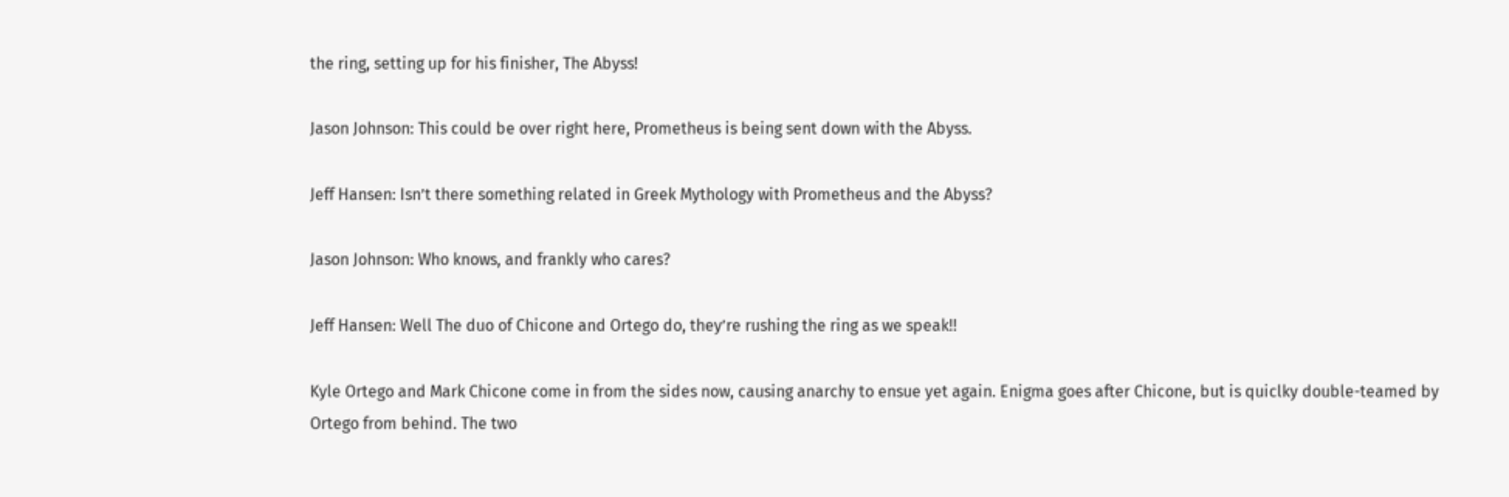the ring, setting up for his finisher, The Abyss!

Jason Johnson: This could be over right here, Prometheus is being sent down with the Abyss.

Jeff Hansen: Isn’t there something related in Greek Mythology with Prometheus and the Abyss?

Jason Johnson: Who knows, and frankly who cares?

Jeff Hansen: Well The duo of Chicone and Ortego do, they’re rushing the ring as we speak!!

Kyle Ortego and Mark Chicone come in from the sides now, causing anarchy to ensue yet again. Enigma goes after Chicone, but is quiclky double-teamed by Ortego from behind. The two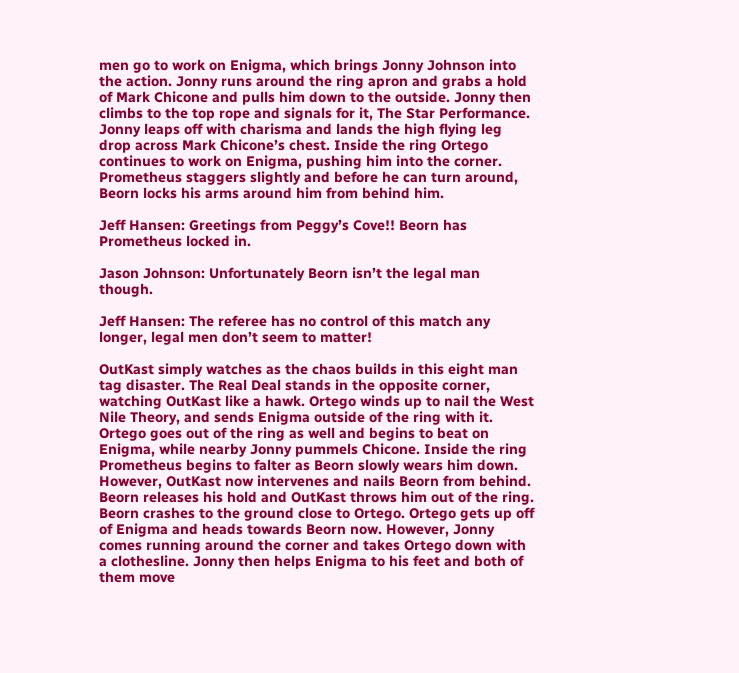men go to work on Enigma, which brings Jonny Johnson into the action. Jonny runs around the ring apron and grabs a hold of Mark Chicone and pulls him down to the outside. Jonny then climbs to the top rope and signals for it, The Star Performance. Jonny leaps off with charisma and lands the high flying leg drop across Mark Chicone’s chest. Inside the ring Ortego continues to work on Enigma, pushing him into the corner. Prometheus staggers slightly and before he can turn around, Beorn locks his arms around him from behind him.

Jeff Hansen: Greetings from Peggy’s Cove!! Beorn has Prometheus locked in.

Jason Johnson: Unfortunately Beorn isn’t the legal man though.

Jeff Hansen: The referee has no control of this match any longer, legal men don’t seem to matter!

OutKast simply watches as the chaos builds in this eight man tag disaster. The Real Deal stands in the opposite corner, watching OutKast like a hawk. Ortego winds up to nail the West Nile Theory, and sends Enigma outside of the ring with it. Ortego goes out of the ring as well and begins to beat on Enigma, while nearby Jonny pummels Chicone. Inside the ring Prometheus begins to falter as Beorn slowly wears him down. However, OutKast now intervenes and nails Beorn from behind. Beorn releases his hold and OutKast throws him out of the ring. Beorn crashes to the ground close to Ortego. Ortego gets up off of Enigma and heads towards Beorn now. However, Jonny comes running around the corner and takes Ortego down with a clothesline. Jonny then helps Enigma to his feet and both of them move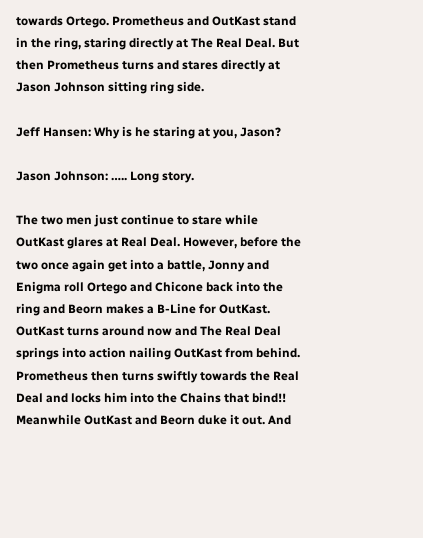towards Ortego. Prometheus and OutKast stand in the ring, staring directly at The Real Deal. But then Prometheus turns and stares directly at Jason Johnson sitting ring side.

Jeff Hansen: Why is he staring at you, Jason?

Jason Johnson: ….. Long story.

The two men just continue to stare while OutKast glares at Real Deal. However, before the two once again get into a battle, Jonny and Enigma roll Ortego and Chicone back into the ring and Beorn makes a B-Line for OutKast. OutKast turns around now and The Real Deal springs into action nailing OutKast from behind. Prometheus then turns swiftly towards the Real Deal and locks him into the Chains that bind!! Meanwhile OutKast and Beorn duke it out. And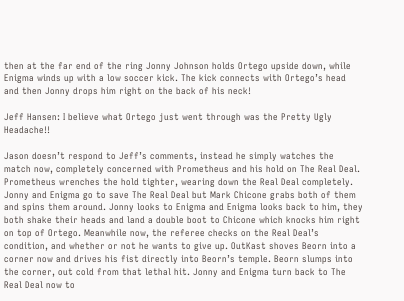then at the far end of the ring Jonny Johnson holds Ortego upside down, while Enigma winds up with a low soccer kick. The kick connects with Ortego’s head and then Jonny drops him right on the back of his neck!

Jeff Hansen: I believe what Ortego just went through was the Pretty Ugly Headache!!

Jason doesn’t respond to Jeff’s comments, instead he simply watches the match now, completely concerned with Prometheus and his hold on The Real Deal. Prometheus wrenches the hold tighter, wearing down the Real Deal completely. Jonny and Enigma go to save The Real Deal but Mark Chicone grabs both of them and spins them around. Jonny looks to Enigma and Enigma looks back to him, they both shake their heads and land a double boot to Chicone which knocks him right on top of Ortego. Meanwhile now, the referee checks on the Real Deal’s condition, and whether or not he wants to give up. OutKast shoves Beorn into a corner now and drives his fist directly into Beorn’s temple. Beorn slumps into the corner, out cold from that lethal hit. Jonny and Enigma turn back to The Real Deal now to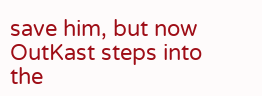save him, but now OutKast steps into the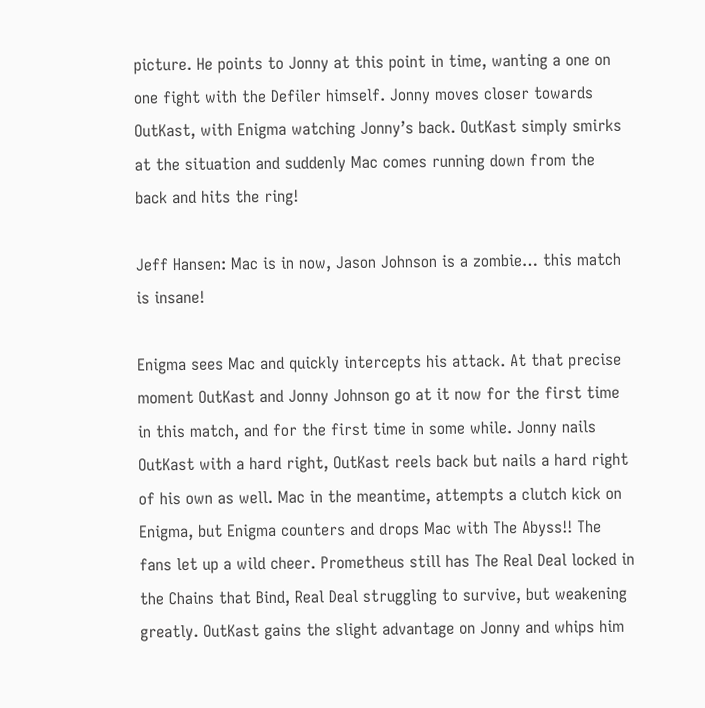picture. He points to Jonny at this point in time, wanting a one on one fight with the Defiler himself. Jonny moves closer towards OutKast, with Enigma watching Jonny’s back. OutKast simply smirks at the situation and suddenly Mac comes running down from the back and hits the ring!

Jeff Hansen: Mac is in now, Jason Johnson is a zombie… this match is insane!

Enigma sees Mac and quickly intercepts his attack. At that precise moment OutKast and Jonny Johnson go at it now for the first time in this match, and for the first time in some while. Jonny nails OutKast with a hard right, OutKast reels back but nails a hard right of his own as well. Mac in the meantime, attempts a clutch kick on Enigma, but Enigma counters and drops Mac with The Abyss!! The fans let up a wild cheer. Prometheus still has The Real Deal locked in the Chains that Bind, Real Deal struggling to survive, but weakening greatly. OutKast gains the slight advantage on Jonny and whips him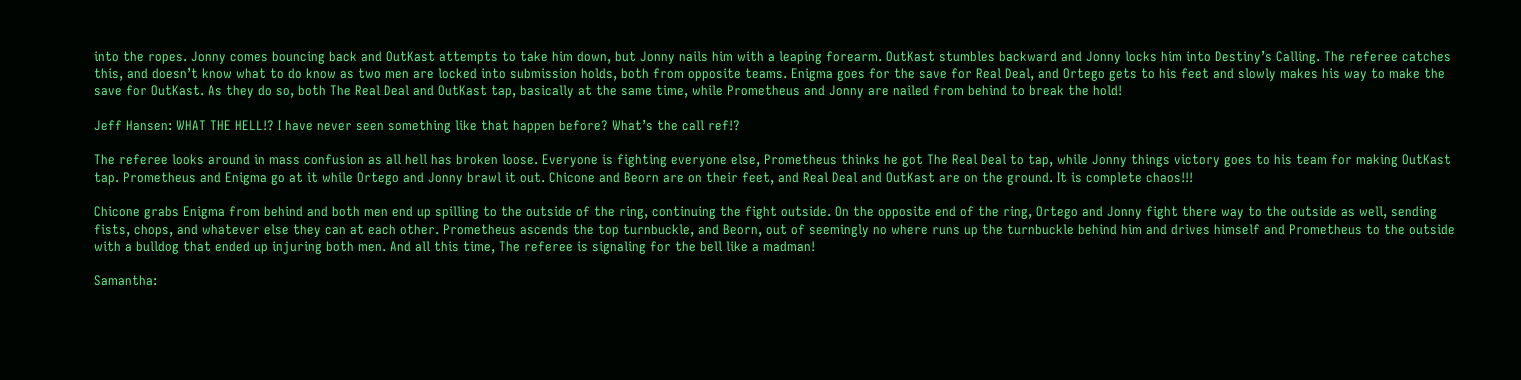into the ropes. Jonny comes bouncing back and OutKast attempts to take him down, but Jonny nails him with a leaping forearm. OutKast stumbles backward and Jonny locks him into Destiny’s Calling. The referee catches this, and doesn’t know what to do know as two men are locked into submission holds, both from opposite teams. Enigma goes for the save for Real Deal, and Ortego gets to his feet and slowly makes his way to make the save for OutKast. As they do so, both The Real Deal and OutKast tap, basically at the same time, while Prometheus and Jonny are nailed from behind to break the hold!

Jeff Hansen: WHAT THE HELL!? I have never seen something like that happen before? What’s the call ref!?

The referee looks around in mass confusion as all hell has broken loose. Everyone is fighting everyone else, Prometheus thinks he got The Real Deal to tap, while Jonny things victory goes to his team for making OutKast tap. Prometheus and Enigma go at it while Ortego and Jonny brawl it out. Chicone and Beorn are on their feet, and Real Deal and OutKast are on the ground. It is complete chaos!!!

Chicone grabs Enigma from behind and both men end up spilling to the outside of the ring, continuing the fight outside. On the opposite end of the ring, Ortego and Jonny fight there way to the outside as well, sending fists, chops, and whatever else they can at each other. Prometheus ascends the top turnbuckle, and Beorn, out of seemingly no where runs up the turnbuckle behind him and drives himself and Prometheus to the outside with a bulldog that ended up injuring both men. And all this time, The referee is signaling for the bell like a madman!

Samantha: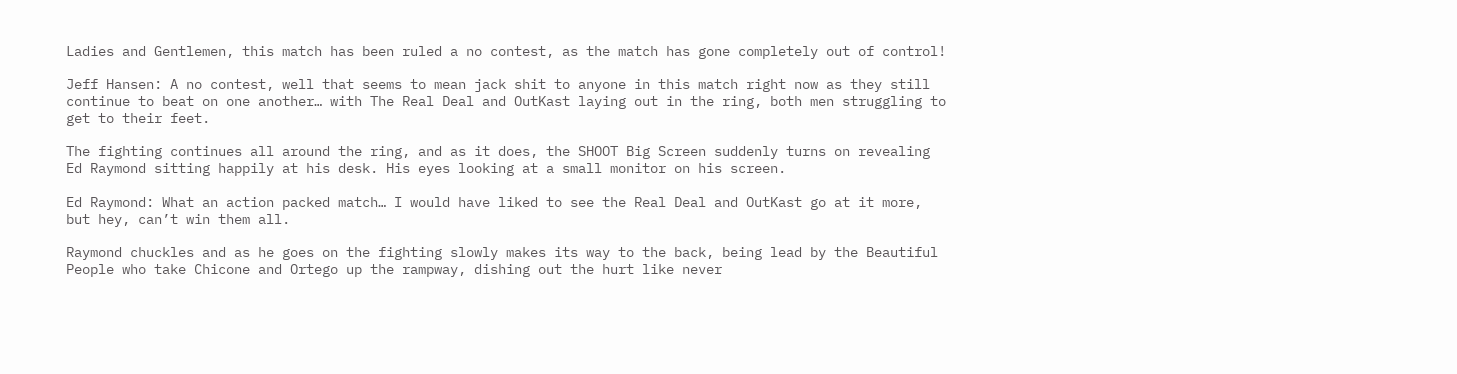Ladies and Gentlemen, this match has been ruled a no contest, as the match has gone completely out of control!

Jeff Hansen: A no contest, well that seems to mean jack shit to anyone in this match right now as they still continue to beat on one another… with The Real Deal and OutKast laying out in the ring, both men struggling to get to their feet.

The fighting continues all around the ring, and as it does, the SHOOT Big Screen suddenly turns on revealing Ed Raymond sitting happily at his desk. His eyes looking at a small monitor on his screen.

Ed Raymond: What an action packed match… I would have liked to see the Real Deal and OutKast go at it more, but hey, can’t win them all.

Raymond chuckles and as he goes on the fighting slowly makes its way to the back, being lead by the Beautiful People who take Chicone and Ortego up the rampway, dishing out the hurt like never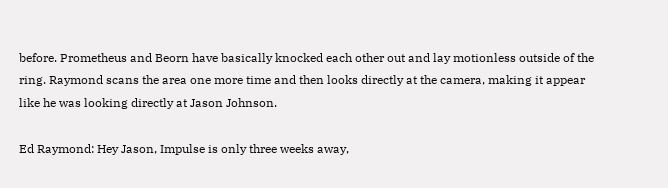before. Prometheus and Beorn have basically knocked each other out and lay motionless outside of the ring. Raymond scans the area one more time and then looks directly at the camera, making it appear like he was looking directly at Jason Johnson.

Ed Raymond: Hey Jason, Impulse is only three weeks away,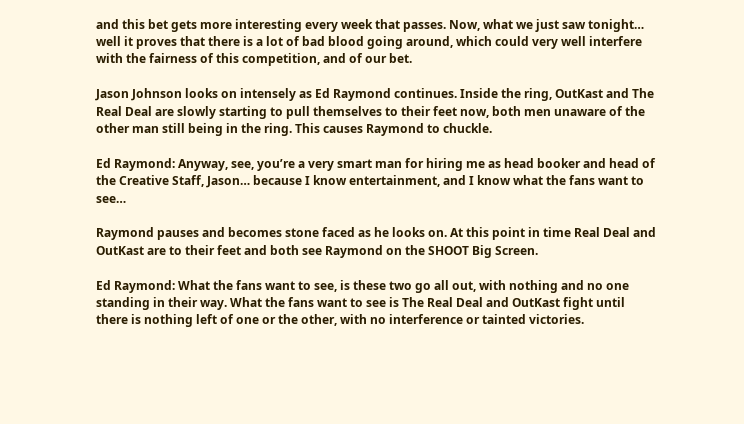and this bet gets more interesting every week that passes. Now, what we just saw tonight… well it proves that there is a lot of bad blood going around, which could very well interfere with the fairness of this competition, and of our bet.

Jason Johnson looks on intensely as Ed Raymond continues. Inside the ring, OutKast and The Real Deal are slowly starting to pull themselves to their feet now, both men unaware of the other man still being in the ring. This causes Raymond to chuckle.

Ed Raymond: Anyway, see, you’re a very smart man for hiring me as head booker and head of the Creative Staff, Jason… because I know entertainment, and I know what the fans want to see…

Raymond pauses and becomes stone faced as he looks on. At this point in time Real Deal and OutKast are to their feet and both see Raymond on the SHOOT Big Screen.

Ed Raymond: What the fans want to see, is these two go all out, with nothing and no one standing in their way. What the fans want to see is The Real Deal and OutKast fight until there is nothing left of one or the other, with no interference or tainted victories.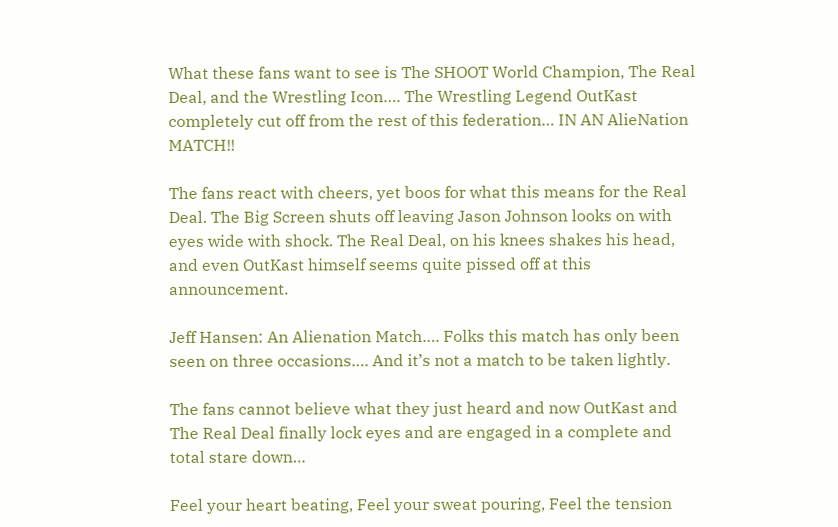What these fans want to see is The SHOOT World Champion, The Real Deal, and the Wrestling Icon…. The Wrestling Legend OutKast completely cut off from the rest of this federation… IN AN AlieNation MATCH!!

The fans react with cheers, yet boos for what this means for the Real Deal. The Big Screen shuts off leaving Jason Johnson looks on with eyes wide with shock. The Real Deal, on his knees shakes his head, and even OutKast himself seems quite pissed off at this announcement.

Jeff Hansen: An Alienation Match…. Folks this match has only been seen on three occasions…. And it’s not a match to be taken lightly.

The fans cannot believe what they just heard and now OutKast and The Real Deal finally lock eyes and are engaged in a complete and total stare down…

Feel your heart beating, Feel your sweat pouring, Feel the tension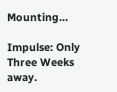Mounting…

Impulse: Only Three Weeks away.